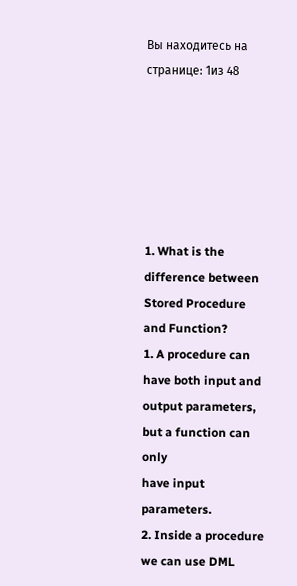Вы находитесь на странице: 1из 48






1. What is the difference between Stored Procedure and Function?
1. A procedure can have both input and output parameters, but a function can only
have input parameters.
2. Inside a procedure we can use DML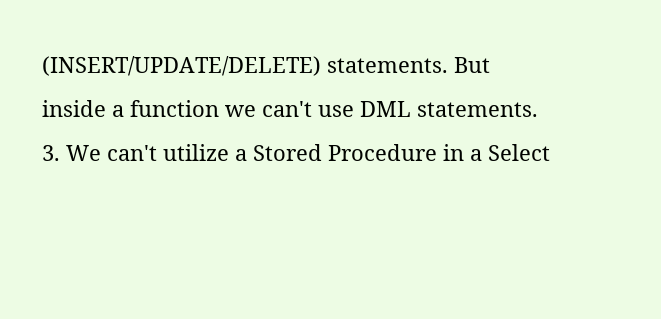(INSERT/UPDATE/DELETE) statements. But
inside a function we can't use DML statements.
3. We can't utilize a Stored Procedure in a Select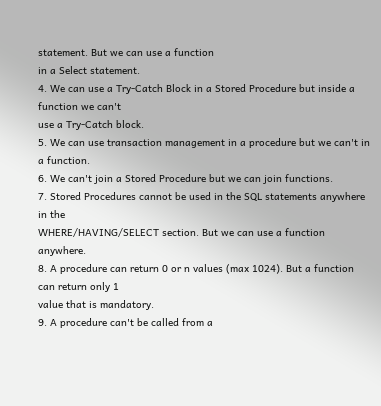statement. But we can use a function
in a Select statement.
4. We can use a Try-Catch Block in a Stored Procedure but inside a function we can't
use a Try-Catch block.
5. We can use transaction management in a procedure but we can't in a function.
6. We can't join a Stored Procedure but we can join functions.
7. Stored Procedures cannot be used in the SQL statements anywhere in the
WHERE/HAVING/SELECT section. But we can use a function anywhere.
8. A procedure can return 0 or n values (max 1024). But a function can return only 1
value that is mandatory.
9. A procedure can't be called from a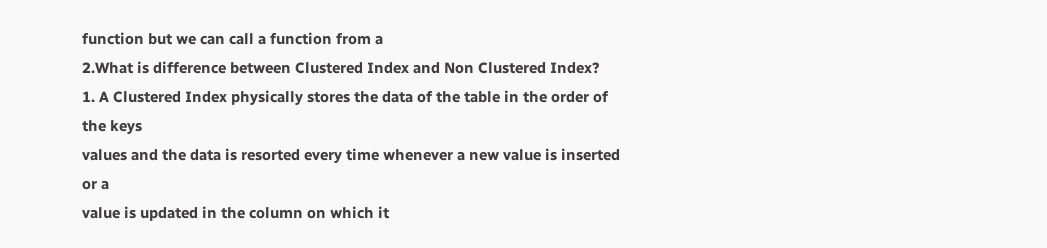function but we can call a function from a
2.What is difference between Clustered Index and Non Clustered Index?
1. A Clustered Index physically stores the data of the table in the order of the keys
values and the data is resorted every time whenever a new value is inserted or a
value is updated in the column on which it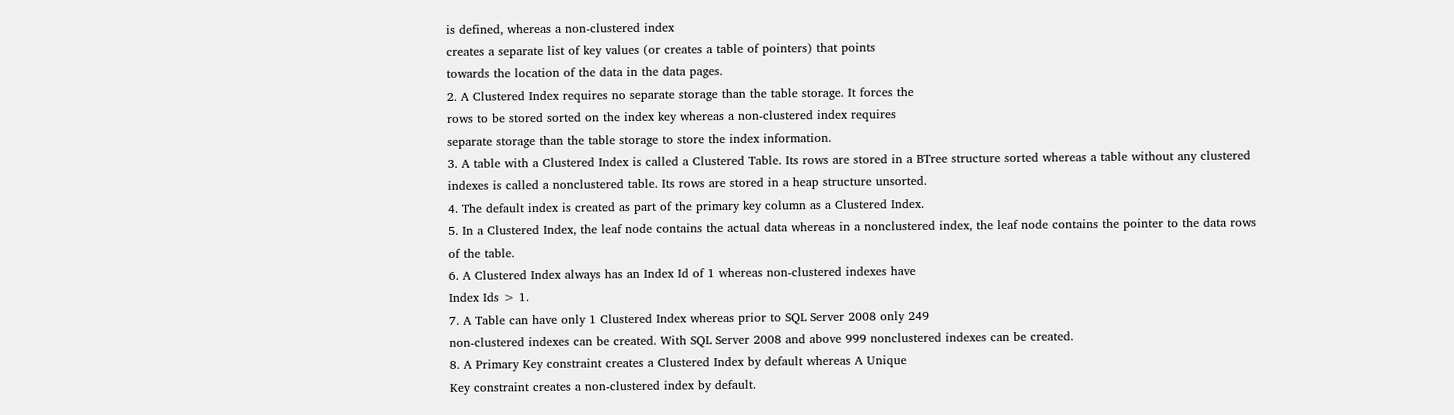is defined, whereas a non-clustered index
creates a separate list of key values (or creates a table of pointers) that points
towards the location of the data in the data pages.
2. A Clustered Index requires no separate storage than the table storage. It forces the
rows to be stored sorted on the index key whereas a non-clustered index requires
separate storage than the table storage to store the index information.
3. A table with a Clustered Index is called a Clustered Table. Its rows are stored in a BTree structure sorted whereas a table without any clustered indexes is called a nonclustered table. Its rows are stored in a heap structure unsorted.
4. The default index is created as part of the primary key column as a Clustered Index.
5. In a Clustered Index, the leaf node contains the actual data whereas in a nonclustered index, the leaf node contains the pointer to the data rows of the table.
6. A Clustered Index always has an Index Id of 1 whereas non-clustered indexes have
Index Ids > 1.
7. A Table can have only 1 Clustered Index whereas prior to SQL Server 2008 only 249
non-clustered indexes can be created. With SQL Server 2008 and above 999 nonclustered indexes can be created.
8. A Primary Key constraint creates a Clustered Index by default whereas A Unique
Key constraint creates a non-clustered index by default.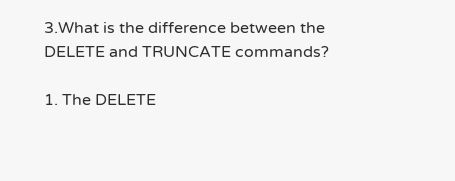3.What is the difference between the DELETE and TRUNCATE commands?

1. The DELETE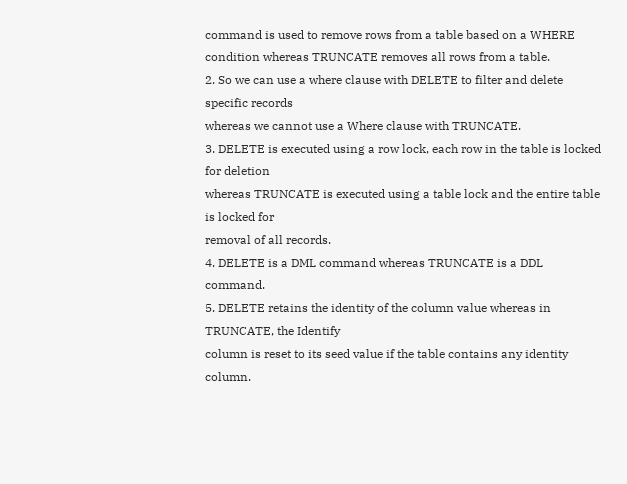command is used to remove rows from a table based on a WHERE
condition whereas TRUNCATE removes all rows from a table.
2. So we can use a where clause with DELETE to filter and delete specific records
whereas we cannot use a Where clause with TRUNCATE.
3. DELETE is executed using a row lock, each row in the table is locked for deletion
whereas TRUNCATE is executed using a table lock and the entire table is locked for
removal of all records.
4. DELETE is a DML command whereas TRUNCATE is a DDL command.
5. DELETE retains the identity of the column value whereas in TRUNCATE, the Identify
column is reset to its seed value if the table contains any identity column.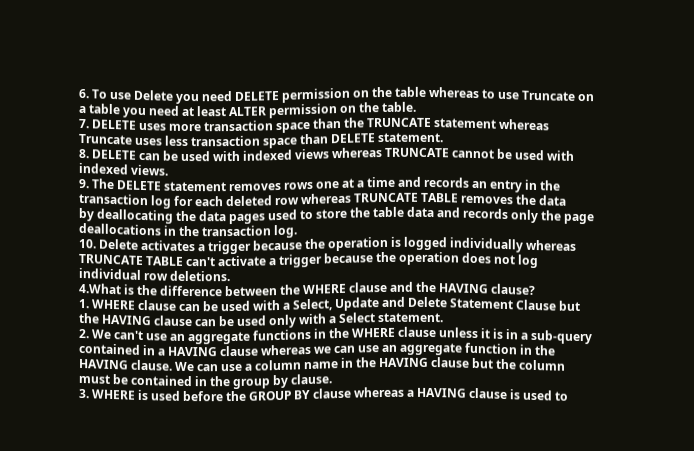6. To use Delete you need DELETE permission on the table whereas to use Truncate on
a table you need at least ALTER permission on the table.
7. DELETE uses more transaction space than the TRUNCATE statement whereas
Truncate uses less transaction space than DELETE statement.
8. DELETE can be used with indexed views whereas TRUNCATE cannot be used with
indexed views.
9. The DELETE statement removes rows one at a time and records an entry in the
transaction log for each deleted row whereas TRUNCATE TABLE removes the data
by deallocating the data pages used to store the table data and records only the page
deallocations in the transaction log.
10. Delete activates a trigger because the operation is logged individually whereas
TRUNCATE TABLE can't activate a trigger because the operation does not log
individual row deletions.
4.What is the difference between the WHERE clause and the HAVING clause?
1. WHERE clause can be used with a Select, Update and Delete Statement Clause but
the HAVING clause can be used only with a Select statement.
2. We can't use an aggregate functions in the WHERE clause unless it is in a sub-query
contained in a HAVING clause whereas we can use an aggregate function in the
HAVING clause. We can use a column name in the HAVING clause but the column
must be contained in the group by clause.
3. WHERE is used before the GROUP BY clause whereas a HAVING clause is used to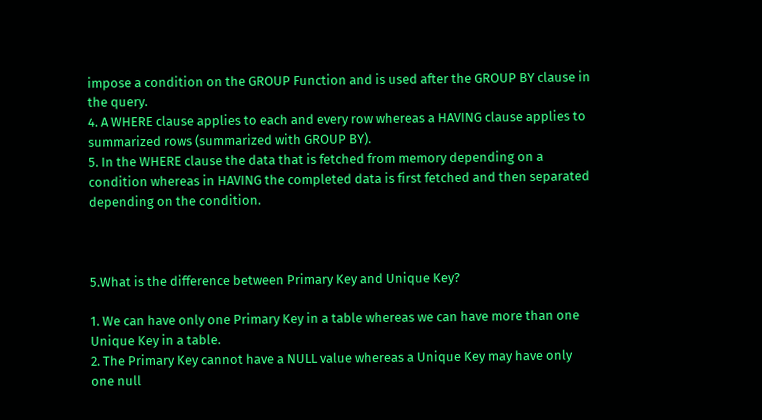impose a condition on the GROUP Function and is used after the GROUP BY clause in
the query.
4. A WHERE clause applies to each and every row whereas a HAVING clause applies to
summarized rows (summarized with GROUP BY).
5. In the WHERE clause the data that is fetched from memory depending on a
condition whereas in HAVING the completed data is first fetched and then separated
depending on the condition.



5.What is the difference between Primary Key and Unique Key?

1. We can have only one Primary Key in a table whereas we can have more than one
Unique Key in a table.
2. The Primary Key cannot have a NULL value whereas a Unique Key may have only
one null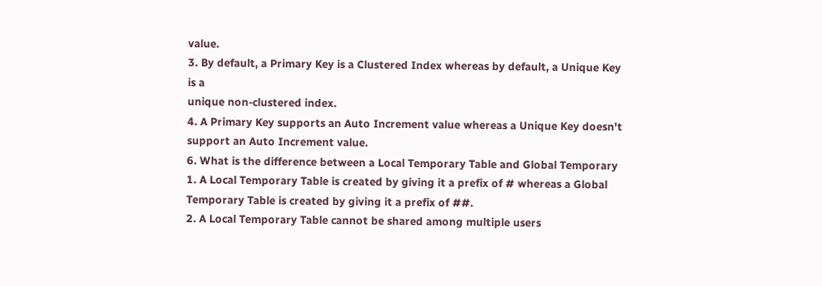value.
3. By default, a Primary Key is a Clustered Index whereas by default, a Unique Key is a
unique non-clustered index.
4. A Primary Key supports an Auto Increment value whereas a Unique Key doesn't
support an Auto Increment value.
6. What is the difference between a Local Temporary Table and Global Temporary
1. A Local Temporary Table is created by giving it a prefix of # whereas a Global
Temporary Table is created by giving it a prefix of ##.
2. A Local Temporary Table cannot be shared among multiple users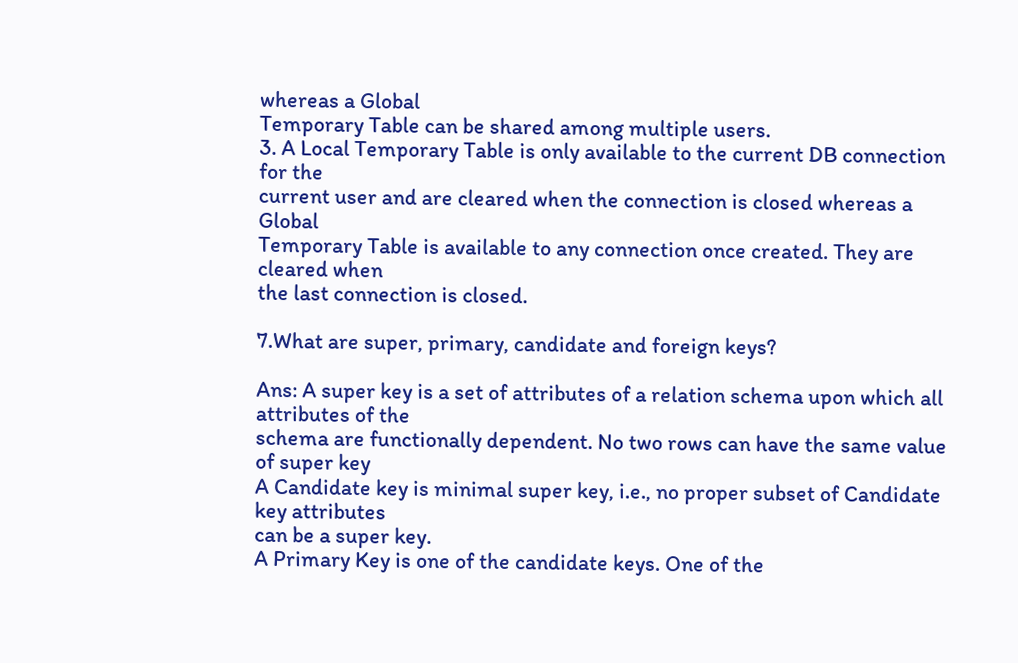whereas a Global
Temporary Table can be shared among multiple users.
3. A Local Temporary Table is only available to the current DB connection for the
current user and are cleared when the connection is closed whereas a Global
Temporary Table is available to any connection once created. They are cleared when
the last connection is closed.

7.What are super, primary, candidate and foreign keys?

Ans: A super key is a set of attributes of a relation schema upon which all attributes of the
schema are functionally dependent. No two rows can have the same value of super key
A Candidate key is minimal super key, i.e., no proper subset of Candidate key attributes
can be a super key.
A Primary Key is one of the candidate keys. One of the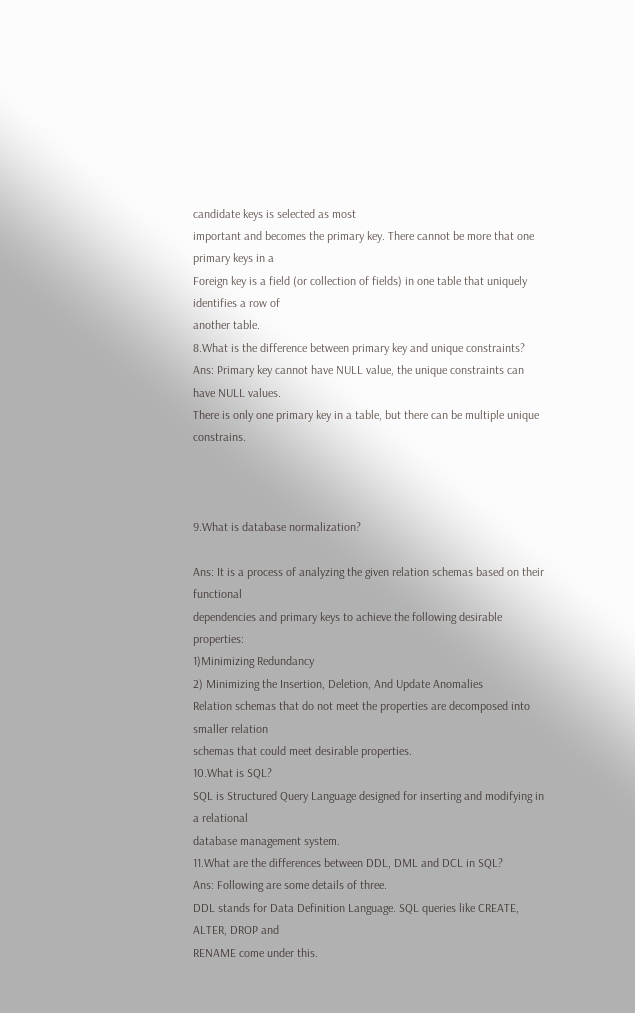candidate keys is selected as most
important and becomes the primary key. There cannot be more that one primary keys in a
Foreign key is a field (or collection of fields) in one table that uniquely identifies a row of
another table.
8.What is the difference between primary key and unique constraints?
Ans: Primary key cannot have NULL value, the unique constraints can have NULL values.
There is only one primary key in a table, but there can be multiple unique constrains.



9.What is database normalization?

Ans: It is a process of analyzing the given relation schemas based on their functional
dependencies and primary keys to achieve the following desirable properties:
1)Minimizing Redundancy
2) Minimizing the Insertion, Deletion, And Update Anomalies
Relation schemas that do not meet the properties are decomposed into smaller relation
schemas that could meet desirable properties.
10.What is SQL?
SQL is Structured Query Language designed for inserting and modifying in a relational
database management system.
11.What are the differences between DDL, DML and DCL in SQL?
Ans: Following are some details of three.
DDL stands for Data Definition Language. SQL queries like CREATE, ALTER, DROP and
RENAME come under this.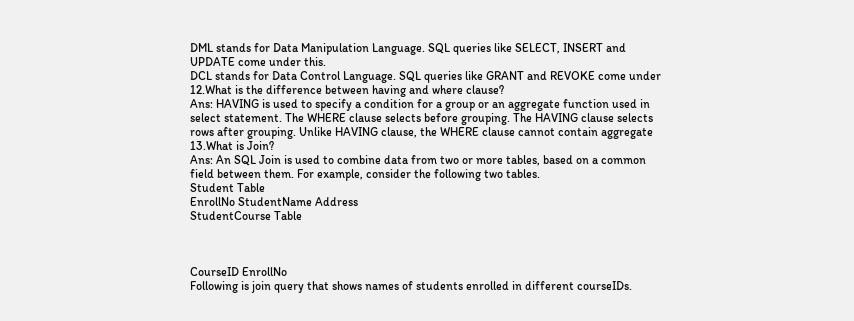DML stands for Data Manipulation Language. SQL queries like SELECT, INSERT and
UPDATE come under this.
DCL stands for Data Control Language. SQL queries like GRANT and REVOKE come under
12.What is the difference between having and where clause?
Ans: HAVING is used to specify a condition for a group or an aggregate function used in
select statement. The WHERE clause selects before grouping. The HAVING clause selects
rows after grouping. Unlike HAVING clause, the WHERE clause cannot contain aggregate
13.What is Join?
Ans: An SQL Join is used to combine data from two or more tables, based on a common
field between them. For example, consider the following two tables.
Student Table
EnrollNo StudentName Address
StudentCourse Table



CourseID EnrollNo
Following is join query that shows names of students enrolled in different courseIDs.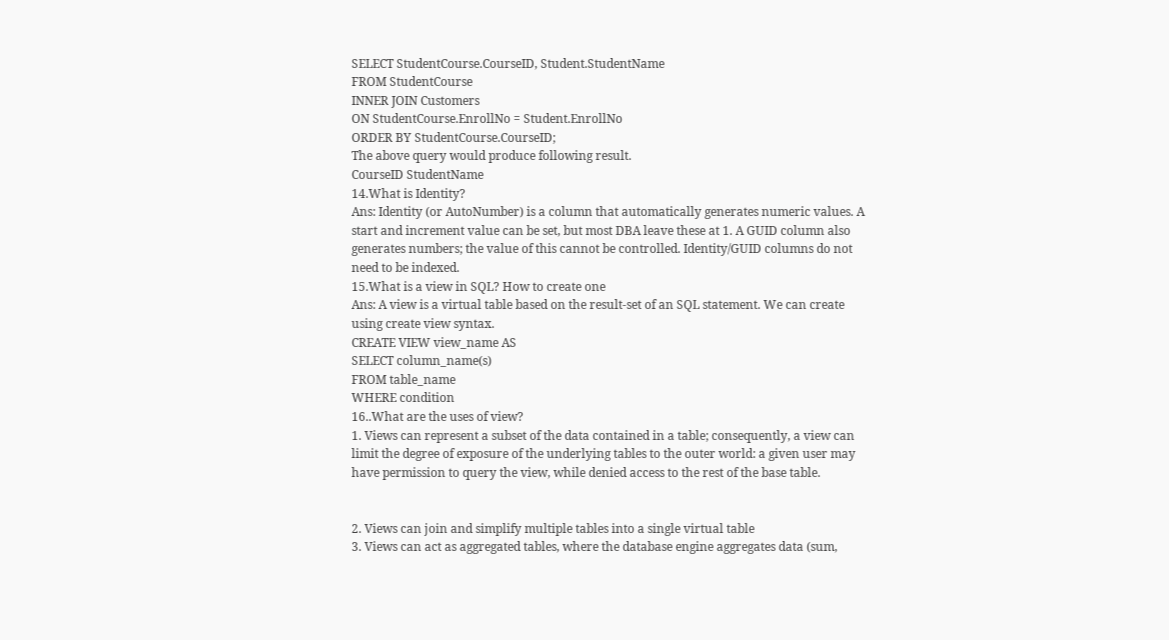SELECT StudentCourse.CourseID, Student.StudentName
FROM StudentCourse
INNER JOIN Customers
ON StudentCourse.EnrollNo = Student.EnrollNo
ORDER BY StudentCourse.CourseID;
The above query would produce following result.
CourseID StudentName
14.What is Identity?
Ans: Identity (or AutoNumber) is a column that automatically generates numeric values. A
start and increment value can be set, but most DBA leave these at 1. A GUID column also
generates numbers; the value of this cannot be controlled. Identity/GUID columns do not
need to be indexed.
15.What is a view in SQL? How to create one
Ans: A view is a virtual table based on the result-set of an SQL statement. We can create
using create view syntax.
CREATE VIEW view_name AS
SELECT column_name(s)
FROM table_name
WHERE condition
16..What are the uses of view?
1. Views can represent a subset of the data contained in a table; consequently, a view can
limit the degree of exposure of the underlying tables to the outer world: a given user may
have permission to query the view, while denied access to the rest of the base table.


2. Views can join and simplify multiple tables into a single virtual table
3. Views can act as aggregated tables, where the database engine aggregates data (sum,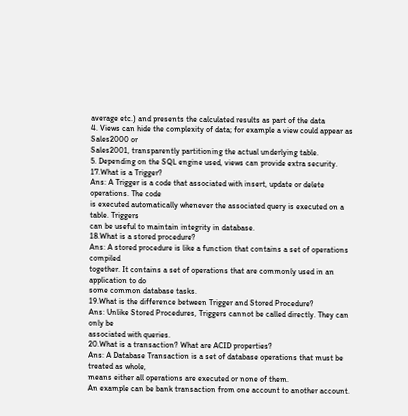average etc.) and presents the calculated results as part of the data
4. Views can hide the complexity of data; for example a view could appear as Sales2000 or
Sales2001, transparently partitioning the actual underlying table.
5. Depending on the SQL engine used, views can provide extra security.
17.What is a Trigger?
Ans: A Trigger is a code that associated with insert, update or delete operations. The code
is executed automatically whenever the associated query is executed on a table. Triggers
can be useful to maintain integrity in database.
18.What is a stored procedure?
Ans: A stored procedure is like a function that contains a set of operations compiled
together. It contains a set of operations that are commonly used in an application to do
some common database tasks.
19.What is the difference between Trigger and Stored Procedure?
Ans: Unlike Stored Procedures, Triggers cannot be called directly. They can only be
associated with queries.
20.What is a transaction? What are ACID properties?
Ans: A Database Transaction is a set of database operations that must be treated as whole,
means either all operations are executed or none of them.
An example can be bank transaction from one account to another account.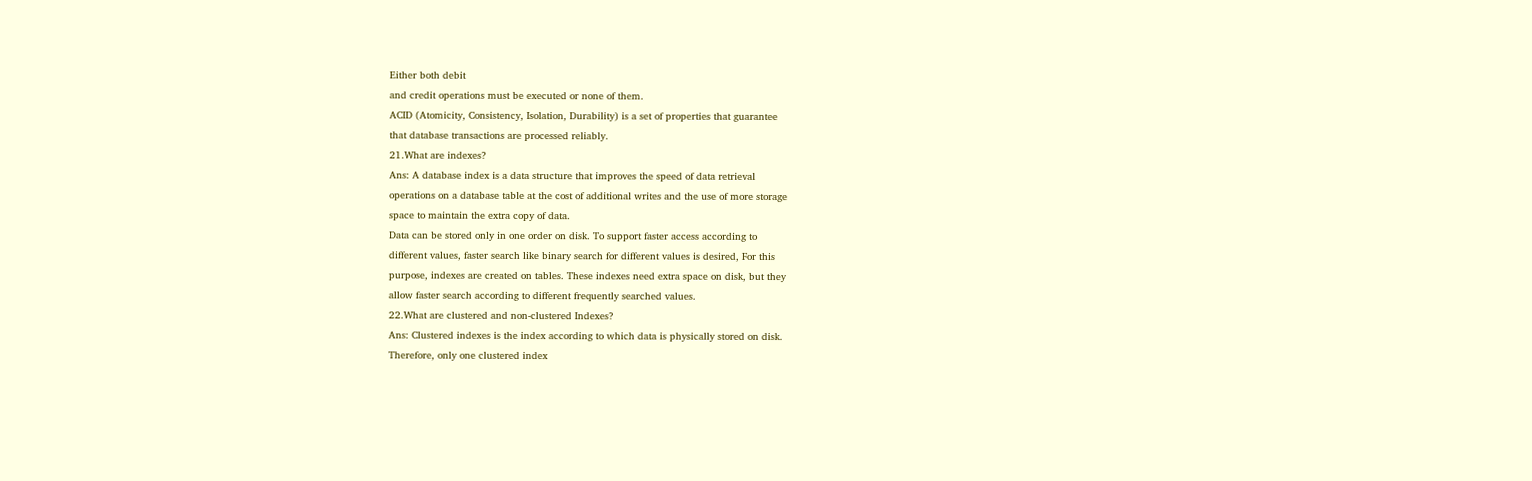Either both debit
and credit operations must be executed or none of them.
ACID (Atomicity, Consistency, Isolation, Durability) is a set of properties that guarantee
that database transactions are processed reliably.
21.What are indexes?
Ans: A database index is a data structure that improves the speed of data retrieval
operations on a database table at the cost of additional writes and the use of more storage
space to maintain the extra copy of data.
Data can be stored only in one order on disk. To support faster access according to
different values, faster search like binary search for different values is desired, For this
purpose, indexes are created on tables. These indexes need extra space on disk, but they
allow faster search according to different frequently searched values.
22.What are clustered and non-clustered Indexes?
Ans: Clustered indexes is the index according to which data is physically stored on disk.
Therefore, only one clustered index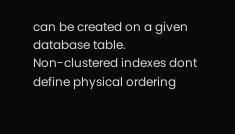can be created on a given database table.
Non-clustered indexes dont define physical ordering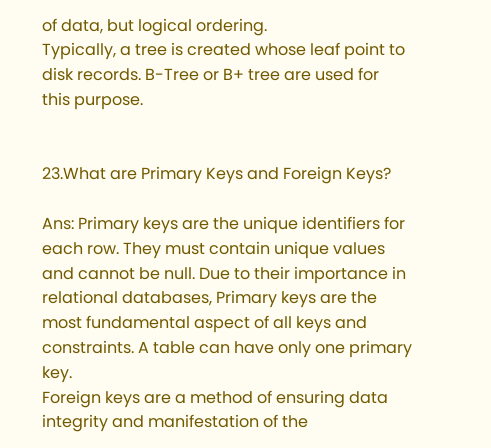of data, but logical ordering.
Typically, a tree is created whose leaf point to disk records. B-Tree or B+ tree are used for
this purpose.


23.What are Primary Keys and Foreign Keys?

Ans: Primary keys are the unique identifiers for each row. They must contain unique values
and cannot be null. Due to their importance in relational databases, Primary keys are the
most fundamental aspect of all keys and constraints. A table can have only one primary key.
Foreign keys are a method of ensuring data integrity and manifestation of the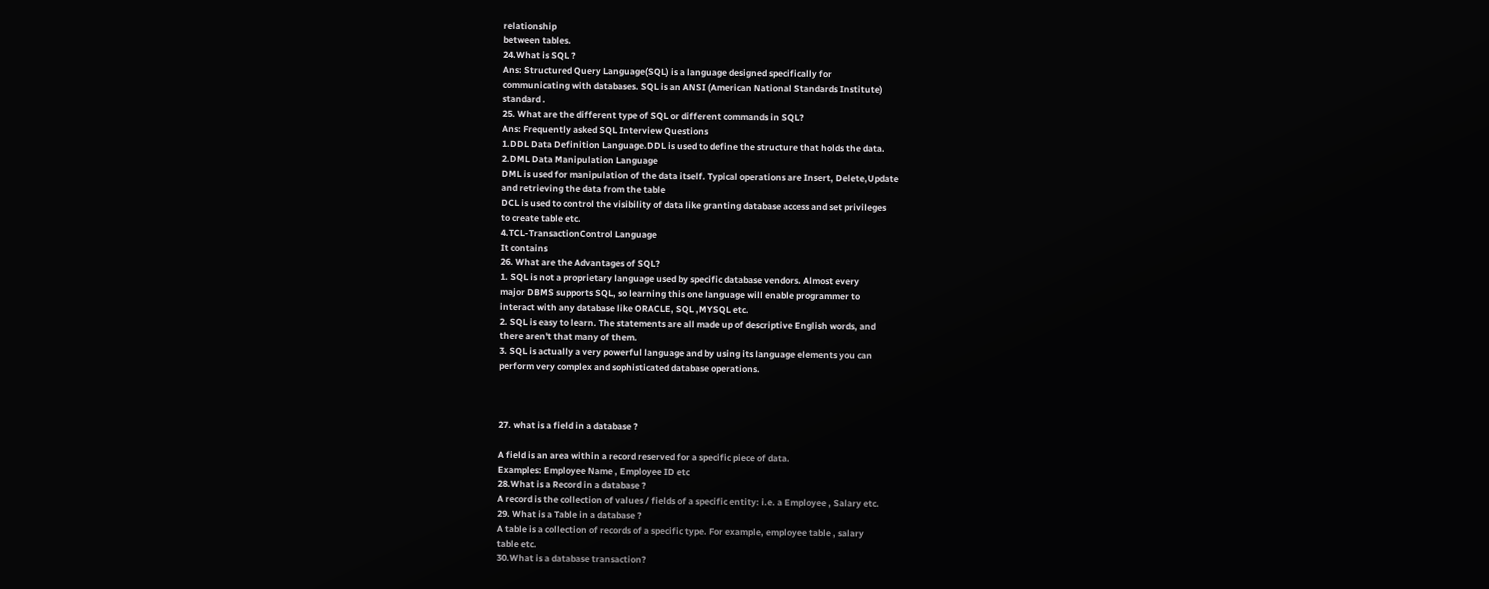relationship
between tables.
24.What is SQL ?
Ans: Structured Query Language(SQL) is a language designed specifically for
communicating with databases. SQL is an ANSI (American National Standards Institute)
standard .
25. What are the different type of SQL or different commands in SQL?
Ans: Frequently asked SQL Interview Questions
1.DDL Data Definition Language.DDL is used to define the structure that holds the data.
2.DML Data Manipulation Language
DML is used for manipulation of the data itself. Typical operations are Insert, Delete,Update
and retrieving the data from the table
DCL is used to control the visibility of data like granting database access and set privileges
to create table etc.
4.TCL-TransactionControl Language
It contains
26. What are the Advantages of SQL?
1. SQL is not a proprietary language used by specific database vendors. Almost every
major DBMS supports SQL, so learning this one language will enable programmer to
interact with any database like ORACLE, SQL ,MYSQL etc.
2. SQL is easy to learn. The statements are all made up of descriptive English words, and
there aren't that many of them.
3. SQL is actually a very powerful language and by using its language elements you can
perform very complex and sophisticated database operations.



27. what is a field in a database ?

A field is an area within a record reserved for a specific piece of data.
Examples: Employee Name , Employee ID etc
28.What is a Record in a database ?
A record is the collection of values / fields of a specific entity: i.e. a Employee , Salary etc.
29. What is a Table in a database ?
A table is a collection of records of a specific type. For example, employee table , salary
table etc.
30.What is a database transaction?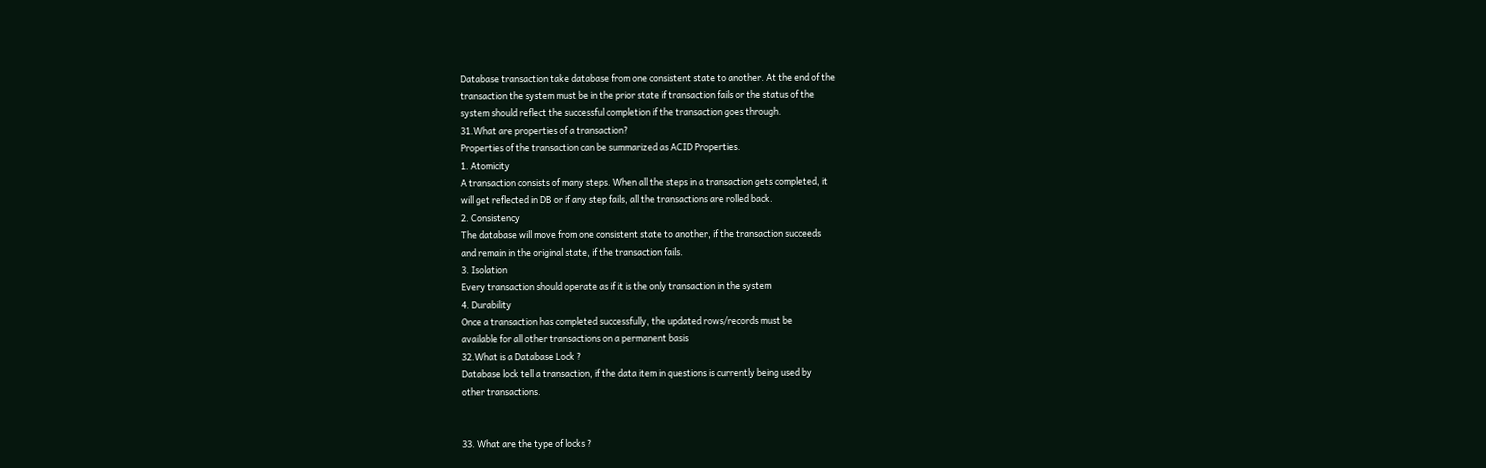Database transaction take database from one consistent state to another. At the end of the
transaction the system must be in the prior state if transaction fails or the status of the
system should reflect the successful completion if the transaction goes through.
31.What are properties of a transaction?
Properties of the transaction can be summarized as ACID Properties.
1. Atomicity
A transaction consists of many steps. When all the steps in a transaction gets completed, it
will get reflected in DB or if any step fails, all the transactions are rolled back.
2. Consistency
The database will move from one consistent state to another, if the transaction succeeds
and remain in the original state, if the transaction fails.
3. Isolation
Every transaction should operate as if it is the only transaction in the system
4. Durability
Once a transaction has completed successfully, the updated rows/records must be
available for all other transactions on a permanent basis
32.What is a Database Lock ?
Database lock tell a transaction, if the data item in questions is currently being used by
other transactions.


33. What are the type of locks ?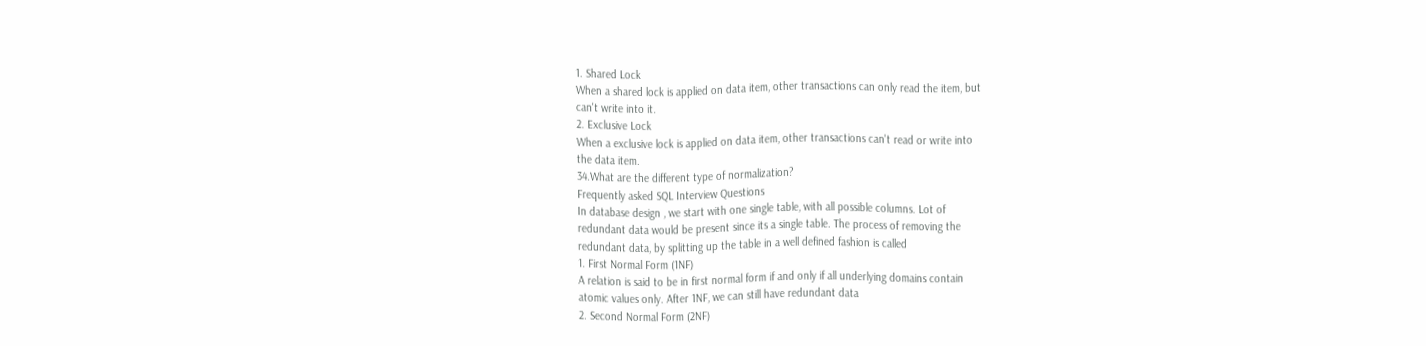1. Shared Lock
When a shared lock is applied on data item, other transactions can only read the item, but
can't write into it.
2. Exclusive Lock
When a exclusive lock is applied on data item, other transactions can't read or write into
the data item.
34.What are the different type of normalization?
Frequently asked SQL Interview Questions
In database design , we start with one single table, with all possible columns. Lot of
redundant data would be present since its a single table. The process of removing the
redundant data, by splitting up the table in a well defined fashion is called
1. First Normal Form (1NF)
A relation is said to be in first normal form if and only if all underlying domains contain
atomic values only. After 1NF, we can still have redundant data
2. Second Normal Form (2NF)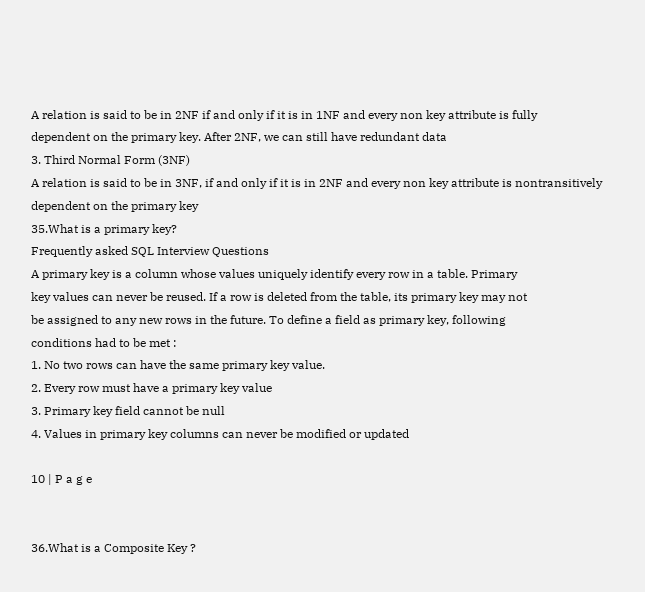A relation is said to be in 2NF if and only if it is in 1NF and every non key attribute is fully
dependent on the primary key. After 2NF, we can still have redundant data
3. Third Normal Form (3NF)
A relation is said to be in 3NF, if and only if it is in 2NF and every non key attribute is nontransitively dependent on the primary key
35.What is a primary key?
Frequently asked SQL Interview Questions
A primary key is a column whose values uniquely identify every row in a table. Primary
key values can never be reused. If a row is deleted from the table, its primary key may not
be assigned to any new rows in the future. To define a field as primary key, following
conditions had to be met :
1. No two rows can have the same primary key value.
2. Every row must have a primary key value
3. Primary key field cannot be null
4. Values in primary key columns can never be modified or updated

10 | P a g e


36.What is a Composite Key ?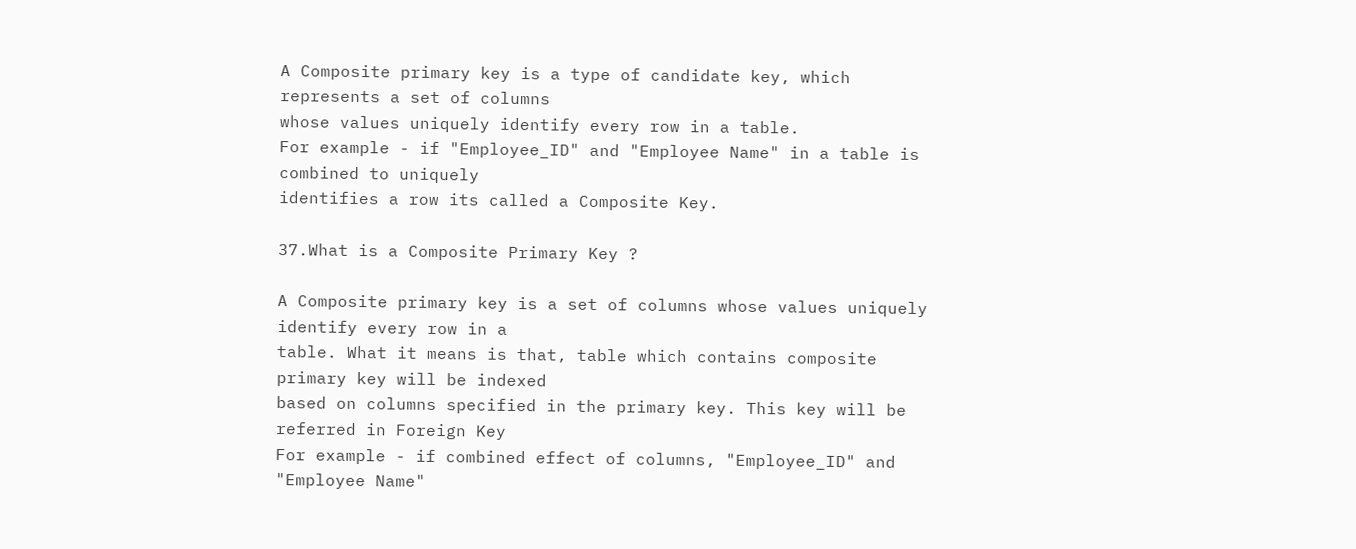A Composite primary key is a type of candidate key, which represents a set of columns
whose values uniquely identify every row in a table.
For example - if "Employee_ID" and "Employee Name" in a table is combined to uniquely
identifies a row its called a Composite Key.

37.What is a Composite Primary Key ?

A Composite primary key is a set of columns whose values uniquely identify every row in a
table. What it means is that, table which contains composite primary key will be indexed
based on columns specified in the primary key. This key will be referred in Foreign Key
For example - if combined effect of columns, "Employee_ID" and "Employee Name"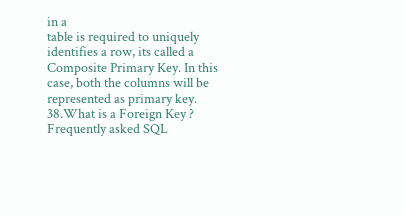in a
table is required to uniquely identifies a row, its called a Composite Primary Key. In this
case, both the columns will be represented as primary key.
38.What is a Foreign Key ?
Frequently asked SQL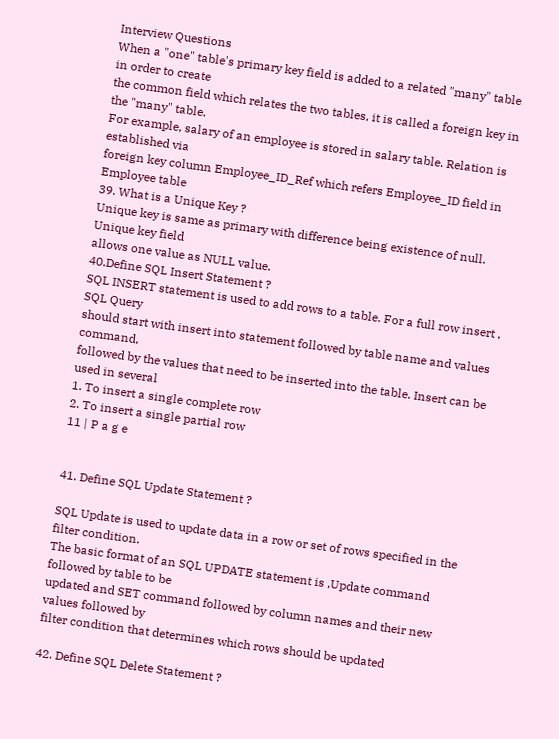Interview Questions
When a "one" table's primary key field is added to a related "many" table in order to create
the common field which relates the two tables, it is called a foreign key in the "many" table.
For example, salary of an employee is stored in salary table. Relation is established via
foreign key column Employee_ID_Ref which refers Employee_ID field in Employee table
39. What is a Unique Key ?
Unique key is same as primary with difference being existence of null. Unique key field
allows one value as NULL value.
40.Define SQL Insert Statement ?
SQL INSERT statement is used to add rows to a table. For a full row insert , SQL Query
should start with insert into statement followed by table name and values command,
followed by the values that need to be inserted into the table. Insert can be used in several
1. To insert a single complete row
2. To insert a single partial row
11 | P a g e


41. Define SQL Update Statement ?

SQL Update is used to update data in a row or set of rows specified in the filter condition.
The basic format of an SQL UPDATE statement is ,Update command followed by table to be
updated and SET command followed by column names and their new values followed by
filter condition that determines which rows should be updated

42. Define SQL Delete Statement ?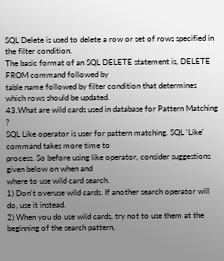SQL Delete is used to delete a row or set of rows specified in the filter condition.
The basic format of an SQL DELETE statement is, DELETE FROM command followed by
table name followed by filter condition that determines which rows should be updated.
43.What are wild cards used in database for Pattern Matching ?
SQL Like operator is user for pattern matching. SQL 'Like' command takes more time to
process. So before using like operator, consider suggestions given below on when and
where to use wild card search.
1) Don't overuse wild cards. If another search operator will do, use it instead.
2) When you do use wild cards, try not to use them at the beginning of the search pattern,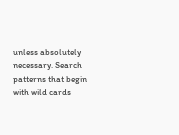unless absolutely necessary. Search patterns that begin with wild cards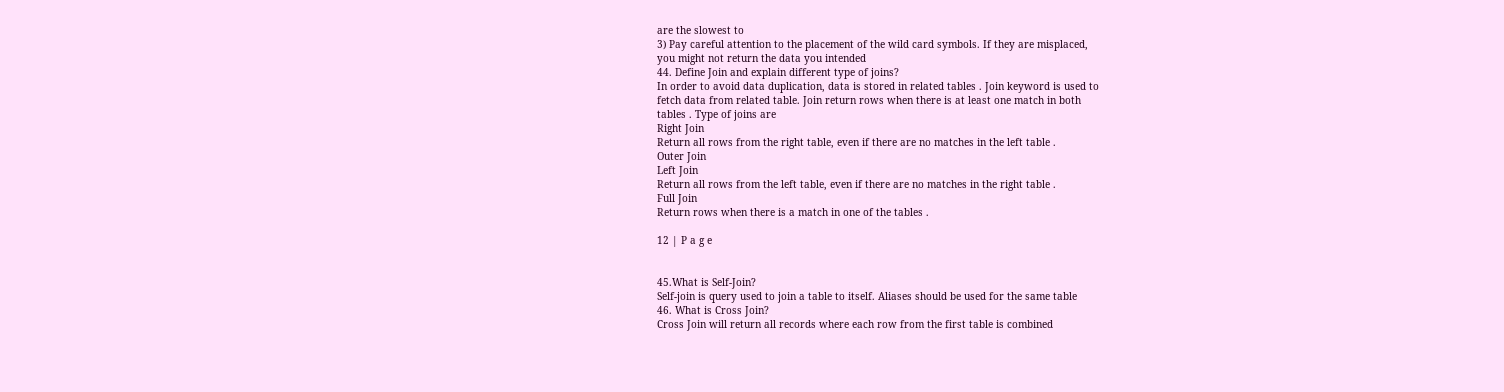are the slowest to
3) Pay careful attention to the placement of the wild card symbols. If they are misplaced,
you might not return the data you intended
44. Define Join and explain different type of joins?
In order to avoid data duplication, data is stored in related tables . Join keyword is used to
fetch data from related table. Join return rows when there is at least one match in both
tables . Type of joins are
Right Join
Return all rows from the right table, even if there are no matches in the left table .
Outer Join
Left Join
Return all rows from the left table, even if there are no matches in the right table .
Full Join
Return rows when there is a match in one of the tables .

12 | P a g e


45.What is Self-Join?
Self-join is query used to join a table to itself. Aliases should be used for the same table
46. What is Cross Join?
Cross Join will return all records where each row from the first table is combined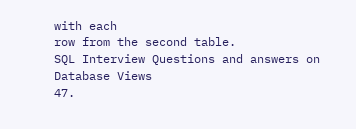with each
row from the second table.
SQL Interview Questions and answers on Database Views
47.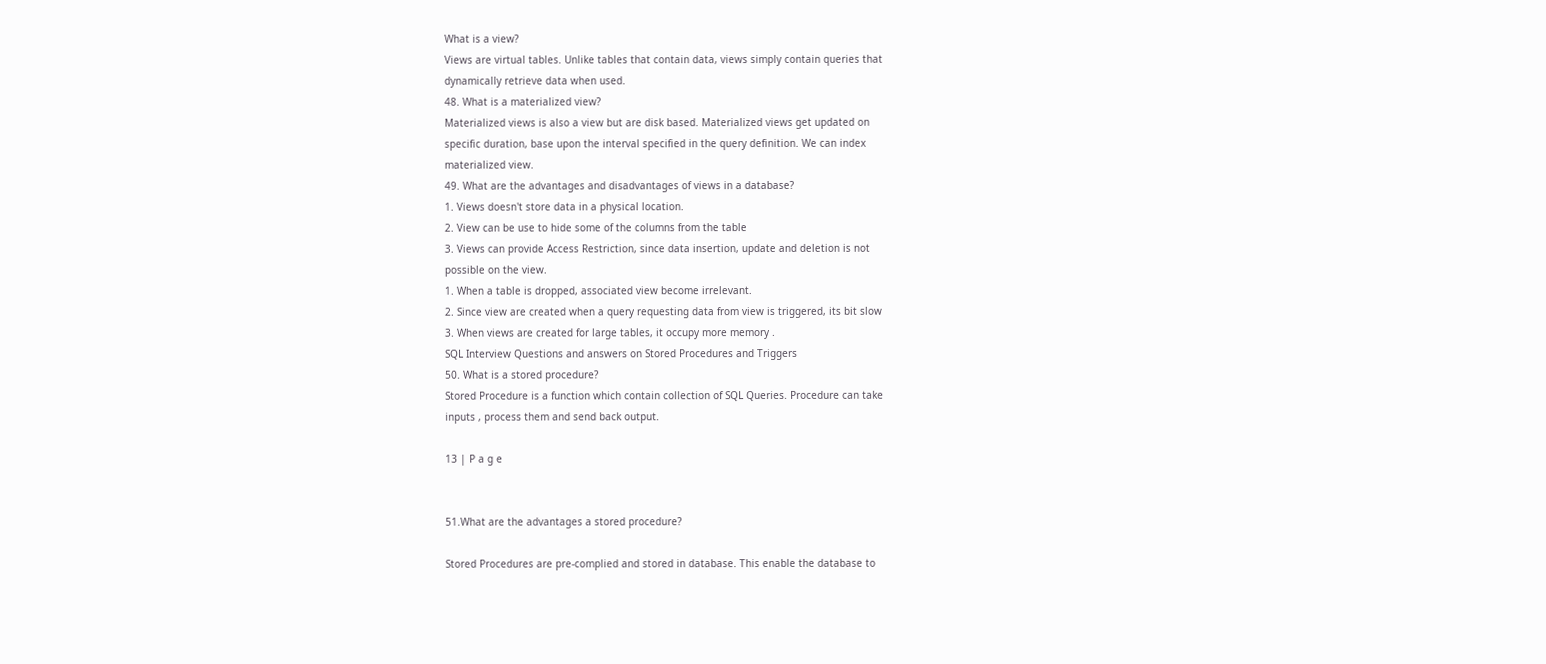What is a view?
Views are virtual tables. Unlike tables that contain data, views simply contain queries that
dynamically retrieve data when used.
48. What is a materialized view?
Materialized views is also a view but are disk based. Materialized views get updated on
specific duration, base upon the interval specified in the query definition. We can index
materialized view.
49. What are the advantages and disadvantages of views in a database?
1. Views doesn't store data in a physical location.
2. View can be use to hide some of the columns from the table
3. Views can provide Access Restriction, since data insertion, update and deletion is not
possible on the view.
1. When a table is dropped, associated view become irrelevant.
2. Since view are created when a query requesting data from view is triggered, its bit slow
3. When views are created for large tables, it occupy more memory .
SQL Interview Questions and answers on Stored Procedures and Triggers
50. What is a stored procedure?
Stored Procedure is a function which contain collection of SQL Queries. Procedure can take
inputs , process them and send back output.

13 | P a g e


51.What are the advantages a stored procedure?

Stored Procedures are pre-complied and stored in database. This enable the database to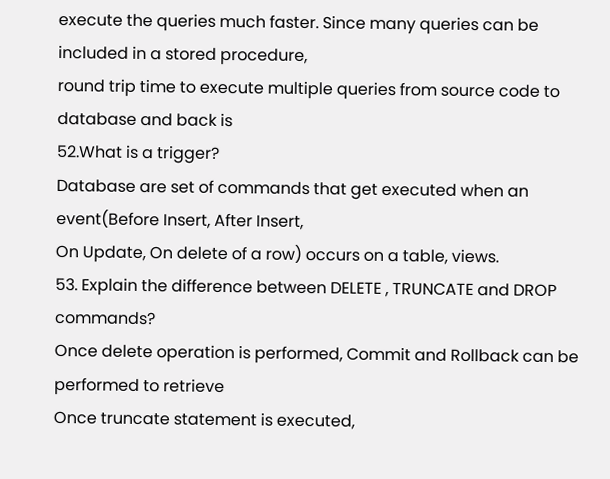execute the queries much faster. Since many queries can be included in a stored procedure,
round trip time to execute multiple queries from source code to database and back is
52.What is a trigger?
Database are set of commands that get executed when an event(Before Insert, After Insert,
On Update, On delete of a row) occurs on a table, views.
53. Explain the difference between DELETE , TRUNCATE and DROP commands?
Once delete operation is performed, Commit and Rollback can be performed to retrieve
Once truncate statement is executed,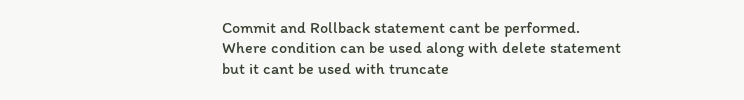Commit and Rollback statement cant be performed.
Where condition can be used along with delete statement but it cant be used with truncate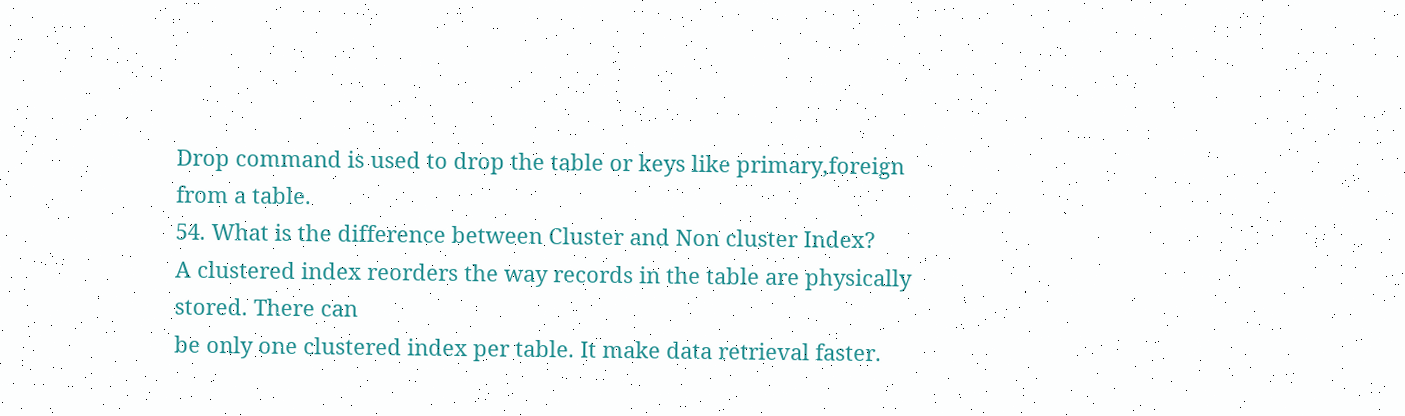Drop command is used to drop the table or keys like primary,foreign from a table.
54. What is the difference between Cluster and Non cluster Index?
A clustered index reorders the way records in the table are physically stored. There can
be only one clustered index per table. It make data retrieval faster.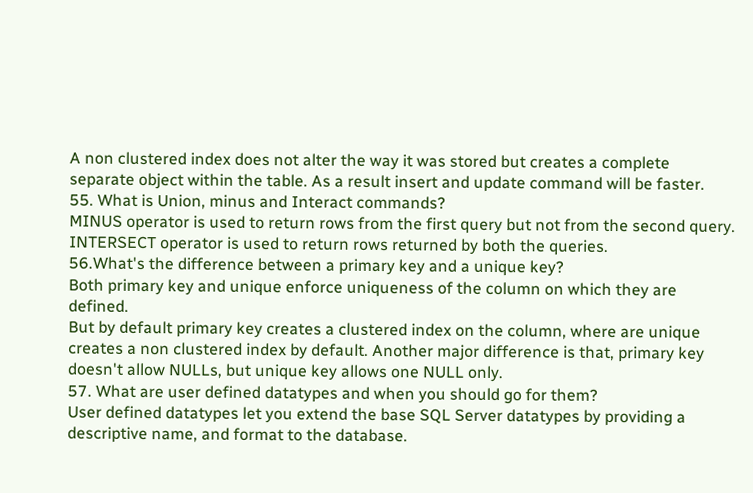A non clustered index does not alter the way it was stored but creates a complete
separate object within the table. As a result insert and update command will be faster.
55. What is Union, minus and Interact commands?
MINUS operator is used to return rows from the first query but not from the second query.
INTERSECT operator is used to return rows returned by both the queries.
56.What's the difference between a primary key and a unique key?
Both primary key and unique enforce uniqueness of the column on which they are defined.
But by default primary key creates a clustered index on the column, where are unique
creates a non clustered index by default. Another major difference is that, primary key
doesn't allow NULLs, but unique key allows one NULL only.
57. What are user defined datatypes and when you should go for them?
User defined datatypes let you extend the base SQL Server datatypes by providing a
descriptive name, and format to the database.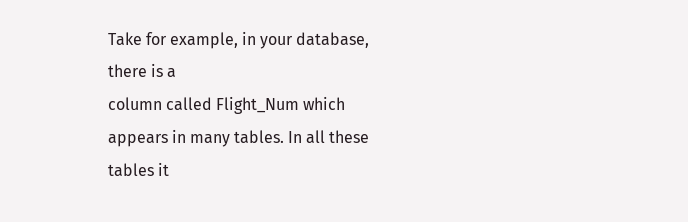Take for example, in your database, there is a
column called Flight_Num which appears in many tables. In all these tables it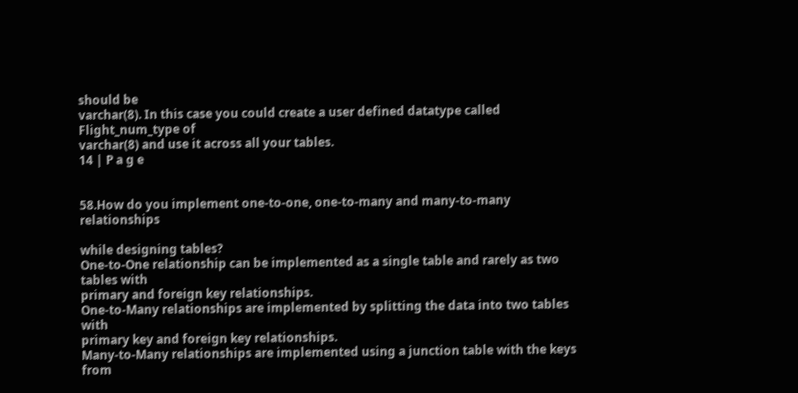should be
varchar(8). In this case you could create a user defined datatype called Flight_num_type of
varchar(8) and use it across all your tables.
14 | P a g e


58.How do you implement one-to-one, one-to-many and many-to-many relationships

while designing tables?
One-to-One relationship can be implemented as a single table and rarely as two tables with
primary and foreign key relationships.
One-to-Many relationships are implemented by splitting the data into two tables with
primary key and foreign key relationships.
Many-to-Many relationships are implemented using a junction table with the keys from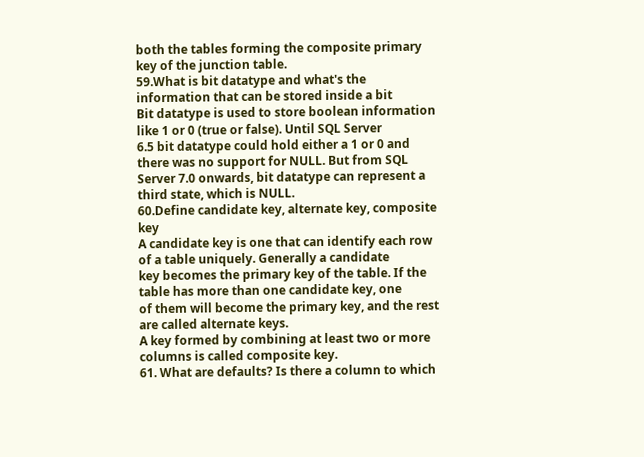both the tables forming the composite primary key of the junction table.
59.What is bit datatype and what's the information that can be stored inside a bit
Bit datatype is used to store boolean information like 1 or 0 (true or false). Until SQL Server
6.5 bit datatype could hold either a 1 or 0 and there was no support for NULL. But from SQL
Server 7.0 onwards, bit datatype can represent a third state, which is NULL.
60.Define candidate key, alternate key, composite key
A candidate key is one that can identify each row of a table uniquely. Generally a candidate
key becomes the primary key of the table. If the table has more than one candidate key, one
of them will become the primary key, and the rest are called alternate keys.
A key formed by combining at least two or more columns is called composite key.
61. What are defaults? Is there a column to which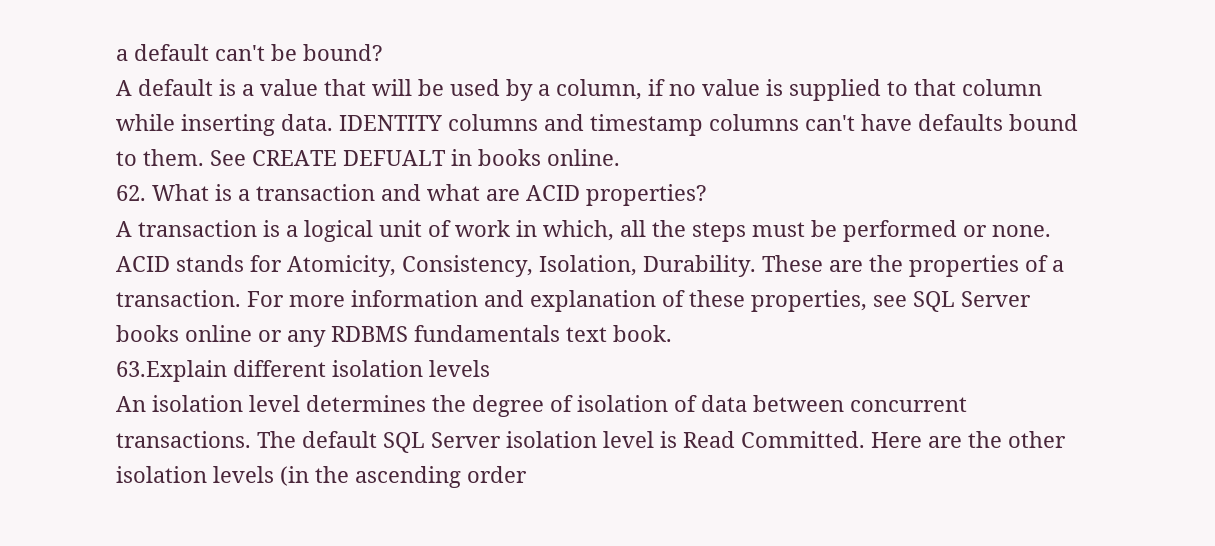a default can't be bound?
A default is a value that will be used by a column, if no value is supplied to that column
while inserting data. IDENTITY columns and timestamp columns can't have defaults bound
to them. See CREATE DEFUALT in books online.
62. What is a transaction and what are ACID properties?
A transaction is a logical unit of work in which, all the steps must be performed or none.
ACID stands for Atomicity, Consistency, Isolation, Durability. These are the properties of a
transaction. For more information and explanation of these properties, see SQL Server
books online or any RDBMS fundamentals text book.
63.Explain different isolation levels
An isolation level determines the degree of isolation of data between concurrent
transactions. The default SQL Server isolation level is Read Committed. Here are the other
isolation levels (in the ascending order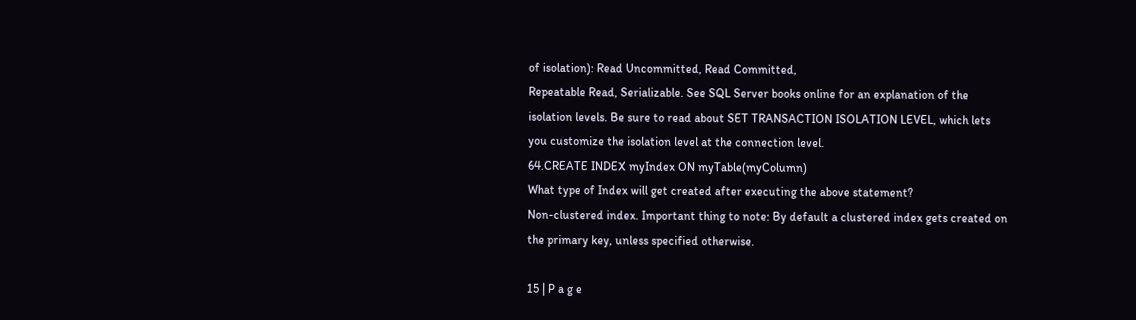of isolation): Read Uncommitted, Read Committed,
Repeatable Read, Serializable. See SQL Server books online for an explanation of the
isolation levels. Be sure to read about SET TRANSACTION ISOLATION LEVEL, which lets
you customize the isolation level at the connection level.
64.CREATE INDEX myIndex ON myTable(myColumn)
What type of Index will get created after executing the above statement?
Non-clustered index. Important thing to note: By default a clustered index gets created on
the primary key, unless specified otherwise.

15 | P a g e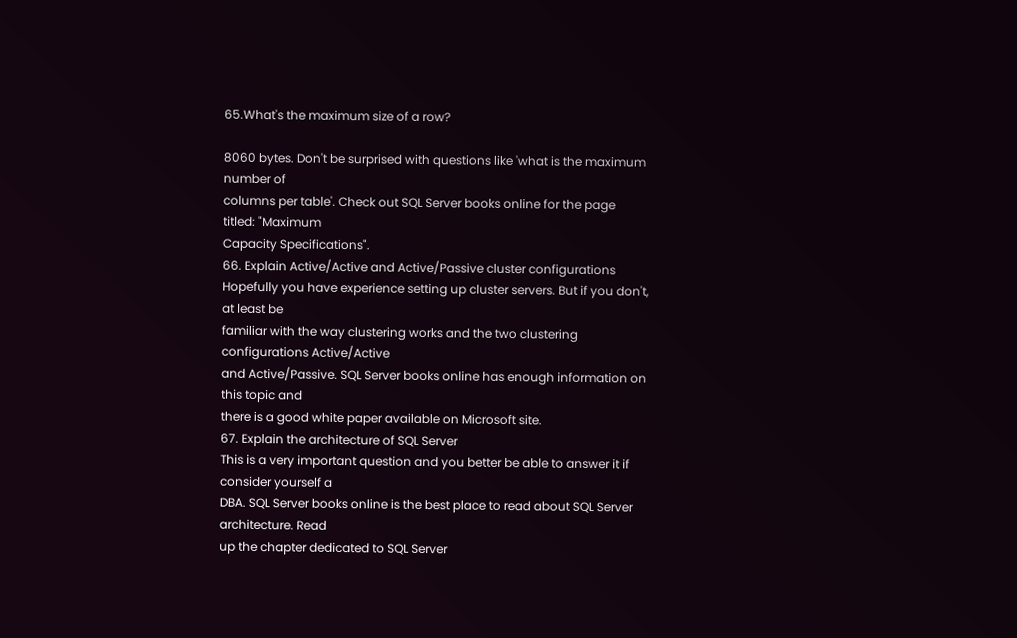65.What's the maximum size of a row?

8060 bytes. Don't be surprised with questions like 'what is the maximum number of
columns per table'. Check out SQL Server books online for the page titled: "Maximum
Capacity Specifications".
66. Explain Active/Active and Active/Passive cluster configurations
Hopefully you have experience setting up cluster servers. But if you don't, at least be
familiar with the way clustering works and the two clustering configurations Active/Active
and Active/Passive. SQL Server books online has enough information on this topic and
there is a good white paper available on Microsoft site.
67. Explain the architecture of SQL Server
This is a very important question and you better be able to answer it if consider yourself a
DBA. SQL Server books online is the best place to read about SQL Server architecture. Read
up the chapter dedicated to SQL Server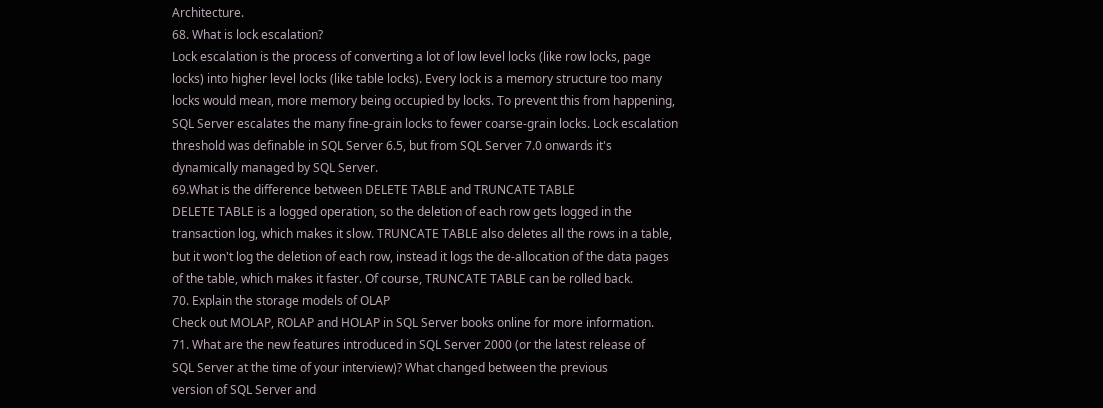Architecture.
68. What is lock escalation?
Lock escalation is the process of converting a lot of low level locks (like row locks, page
locks) into higher level locks (like table locks). Every lock is a memory structure too many
locks would mean, more memory being occupied by locks. To prevent this from happening,
SQL Server escalates the many fine-grain locks to fewer coarse-grain locks. Lock escalation
threshold was definable in SQL Server 6.5, but from SQL Server 7.0 onwards it's
dynamically managed by SQL Server.
69.What is the difference between DELETE TABLE and TRUNCATE TABLE
DELETE TABLE is a logged operation, so the deletion of each row gets logged in the
transaction log, which makes it slow. TRUNCATE TABLE also deletes all the rows in a table,
but it won't log the deletion of each row, instead it logs the de-allocation of the data pages
of the table, which makes it faster. Of course, TRUNCATE TABLE can be rolled back.
70. Explain the storage models of OLAP
Check out MOLAP, ROLAP and HOLAP in SQL Server books online for more information.
71. What are the new features introduced in SQL Server 2000 (or the latest release of
SQL Server at the time of your interview)? What changed between the previous
version of SQL Server and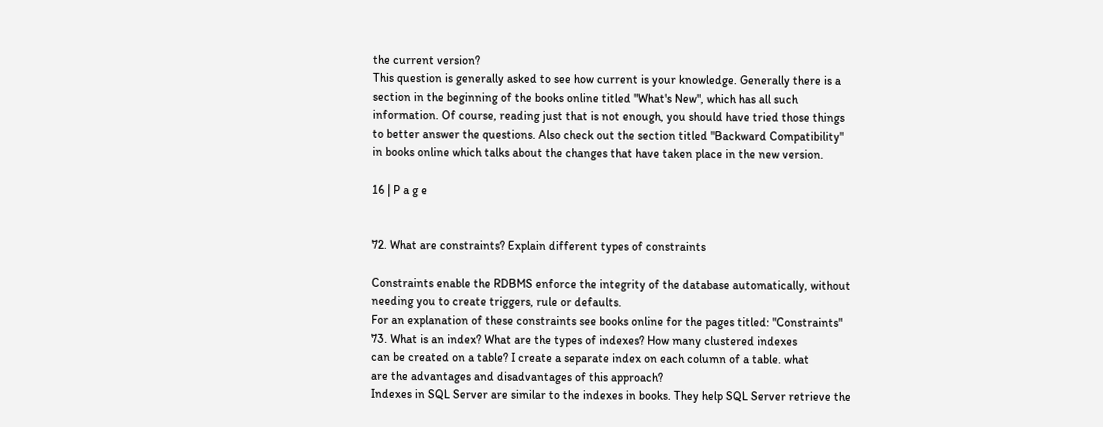the current version?
This question is generally asked to see how current is your knowledge. Generally there is a
section in the beginning of the books online titled "What's New", which has all such
information. Of course, reading just that is not enough, you should have tried those things
to better answer the questions. Also check out the section titled "Backward Compatibility"
in books online which talks about the changes that have taken place in the new version.

16 | P a g e


72. What are constraints? Explain different types of constraints

Constraints enable the RDBMS enforce the integrity of the database automatically, without
needing you to create triggers, rule or defaults.
For an explanation of these constraints see books online for the pages titled: "Constraints"
73. What is an index? What are the types of indexes? How many clustered indexes
can be created on a table? I create a separate index on each column of a table. what
are the advantages and disadvantages of this approach?
Indexes in SQL Server are similar to the indexes in books. They help SQL Server retrieve the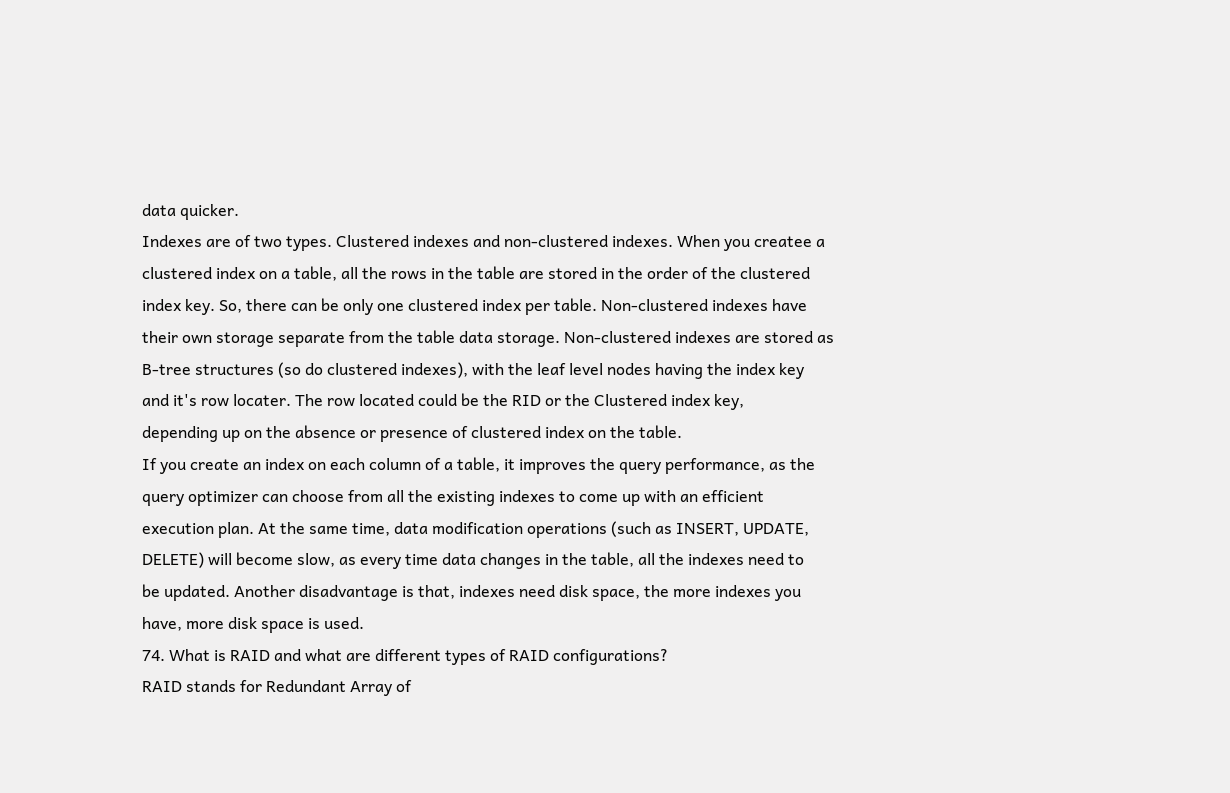data quicker.
Indexes are of two types. Clustered indexes and non-clustered indexes. When you createe a
clustered index on a table, all the rows in the table are stored in the order of the clustered
index key. So, there can be only one clustered index per table. Non-clustered indexes have
their own storage separate from the table data storage. Non-clustered indexes are stored as
B-tree structures (so do clustered indexes), with the leaf level nodes having the index key
and it's row locater. The row located could be the RID or the Clustered index key,
depending up on the absence or presence of clustered index on the table.
If you create an index on each column of a table, it improves the query performance, as the
query optimizer can choose from all the existing indexes to come up with an efficient
execution plan. At the same time, data modification operations (such as INSERT, UPDATE,
DELETE) will become slow, as every time data changes in the table, all the indexes need to
be updated. Another disadvantage is that, indexes need disk space, the more indexes you
have, more disk space is used.
74. What is RAID and what are different types of RAID configurations?
RAID stands for Redundant Array of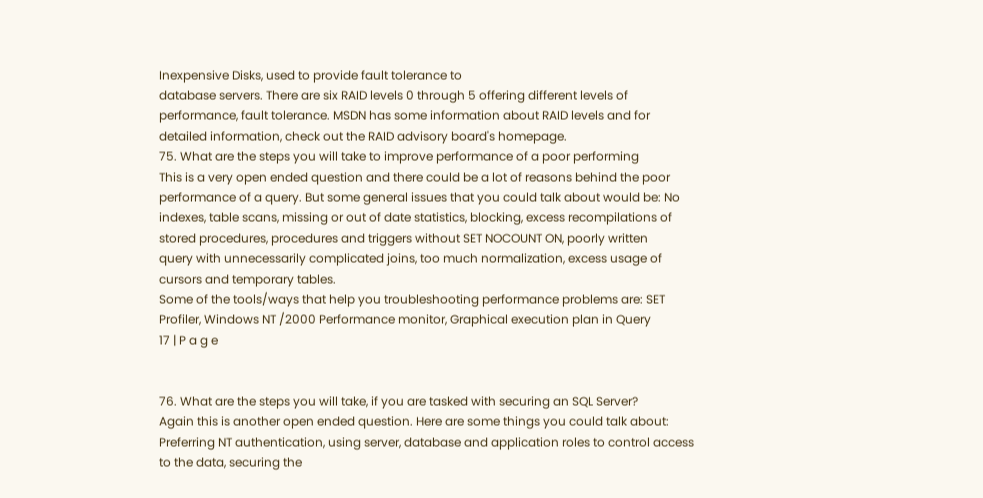Inexpensive Disks, used to provide fault tolerance to
database servers. There are six RAID levels 0 through 5 offering different levels of
performance, fault tolerance. MSDN has some information about RAID levels and for
detailed information, check out the RAID advisory board's homepage.
75. What are the steps you will take to improve performance of a poor performing
This is a very open ended question and there could be a lot of reasons behind the poor
performance of a query. But some general issues that you could talk about would be: No
indexes, table scans, missing or out of date statistics, blocking, excess recompilations of
stored procedures, procedures and triggers without SET NOCOUNT ON, poorly written
query with unnecessarily complicated joins, too much normalization, excess usage of
cursors and temporary tables.
Some of the tools/ways that help you troubleshooting performance problems are: SET
Profiler, Windows NT /2000 Performance monitor, Graphical execution plan in Query
17 | P a g e


76. What are the steps you will take, if you are tasked with securing an SQL Server?
Again this is another open ended question. Here are some things you could talk about:
Preferring NT authentication, using server, database and application roles to control access
to the data, securing the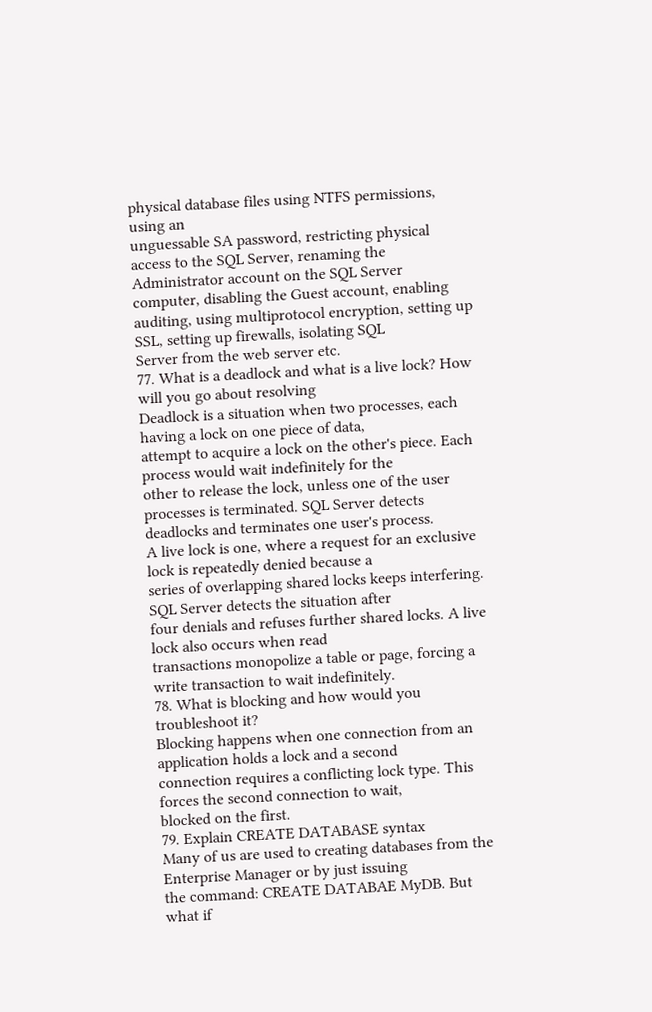physical database files using NTFS permissions, using an
unguessable SA password, restricting physical access to the SQL Server, renaming the
Administrator account on the SQL Server computer, disabling the Guest account, enabling
auditing, using multiprotocol encryption, setting up SSL, setting up firewalls, isolating SQL
Server from the web server etc.
77. What is a deadlock and what is a live lock? How will you go about resolving
Deadlock is a situation when two processes, each having a lock on one piece of data,
attempt to acquire a lock on the other's piece. Each process would wait indefinitely for the
other to release the lock, unless one of the user processes is terminated. SQL Server detects
deadlocks and terminates one user's process.
A live lock is one, where a request for an exclusive lock is repeatedly denied because a
series of overlapping shared locks keeps interfering. SQL Server detects the situation after
four denials and refuses further shared locks. A live lock also occurs when read
transactions monopolize a table or page, forcing a write transaction to wait indefinitely.
78. What is blocking and how would you troubleshoot it?
Blocking happens when one connection from an application holds a lock and a second
connection requires a conflicting lock type. This forces the second connection to wait,
blocked on the first.
79. Explain CREATE DATABASE syntax
Many of us are used to creating databases from the Enterprise Manager or by just issuing
the command: CREATE DATABAE MyDB. But what if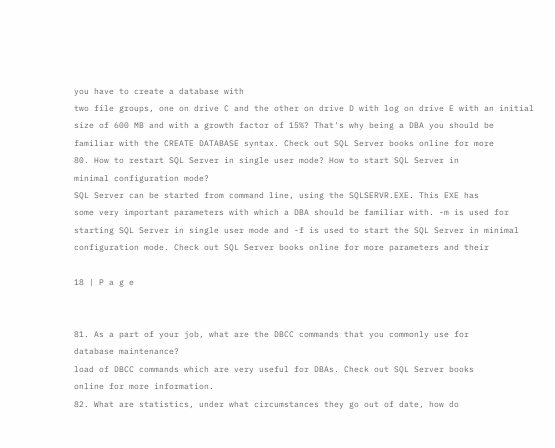you have to create a database with
two file groups, one on drive C and the other on drive D with log on drive E with an initial
size of 600 MB and with a growth factor of 15%? That's why being a DBA you should be
familiar with the CREATE DATABASE syntax. Check out SQL Server books online for more
80. How to restart SQL Server in single user mode? How to start SQL Server in
minimal configuration mode?
SQL Server can be started from command line, using the SQLSERVR.EXE. This EXE has
some very important parameters with which a DBA should be familiar with. -m is used for
starting SQL Server in single user mode and -f is used to start the SQL Server in minimal
configuration mode. Check out SQL Server books online for more parameters and their

18 | P a g e


81. As a part of your job, what are the DBCC commands that you commonly use for
database maintenance?
load of DBCC commands which are very useful for DBAs. Check out SQL Server books
online for more information.
82. What are statistics, under what circumstances they go out of date, how do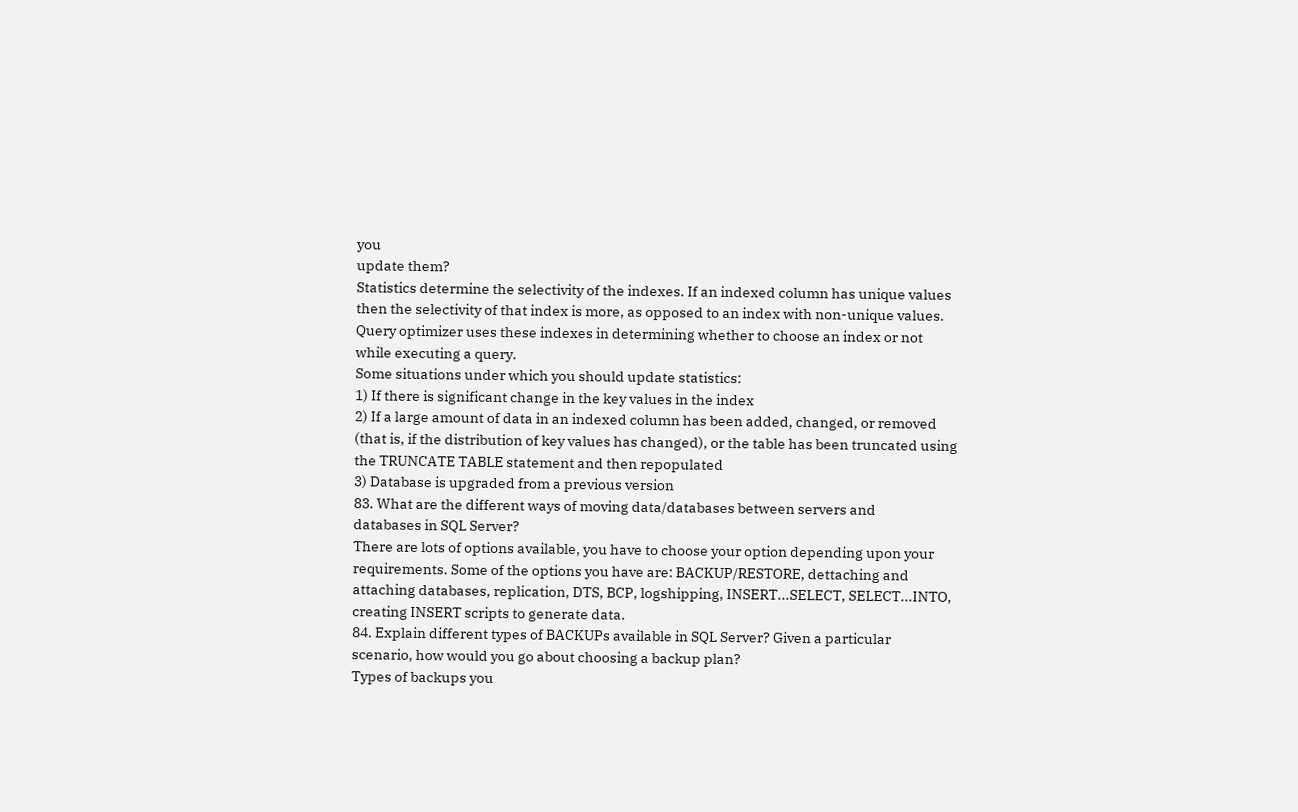you
update them?
Statistics determine the selectivity of the indexes. If an indexed column has unique values
then the selectivity of that index is more, as opposed to an index with non-unique values.
Query optimizer uses these indexes in determining whether to choose an index or not
while executing a query.
Some situations under which you should update statistics:
1) If there is significant change in the key values in the index
2) If a large amount of data in an indexed column has been added, changed, or removed
(that is, if the distribution of key values has changed), or the table has been truncated using
the TRUNCATE TABLE statement and then repopulated
3) Database is upgraded from a previous version
83. What are the different ways of moving data/databases between servers and
databases in SQL Server?
There are lots of options available, you have to choose your option depending upon your
requirements. Some of the options you have are: BACKUP/RESTORE, dettaching and
attaching databases, replication, DTS, BCP, logshipping, INSERT...SELECT, SELECT...INTO,
creating INSERT scripts to generate data.
84. Explain different types of BACKUPs available in SQL Server? Given a particular
scenario, how would you go about choosing a backup plan?
Types of backups you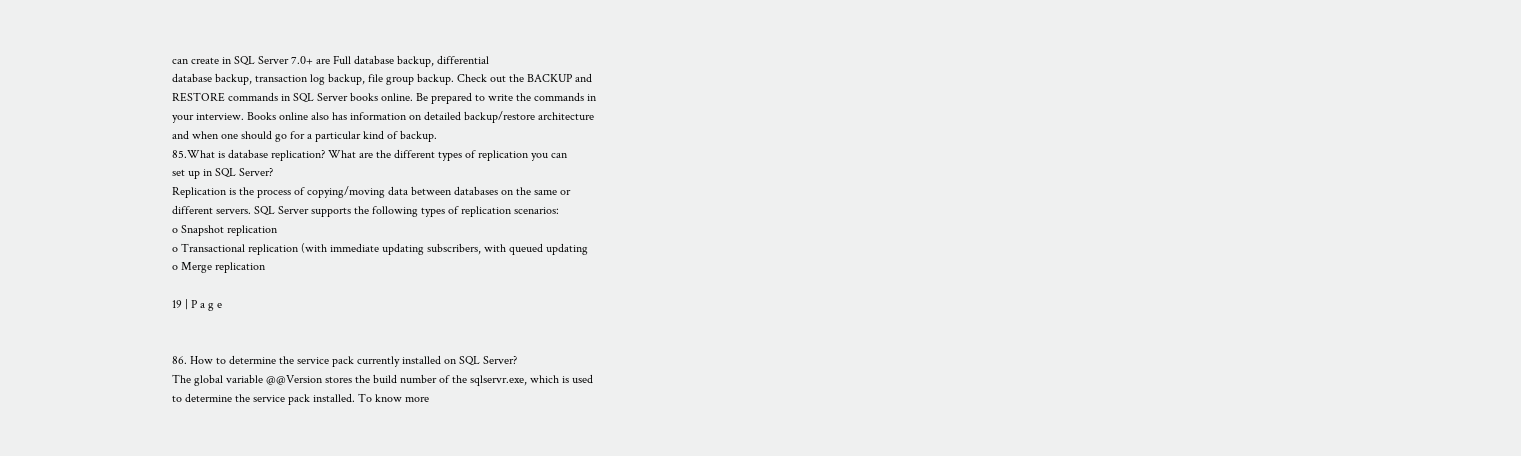can create in SQL Server 7.0+ are Full database backup, differential
database backup, transaction log backup, file group backup. Check out the BACKUP and
RESTORE commands in SQL Server books online. Be prepared to write the commands in
your interview. Books online also has information on detailed backup/restore architecture
and when one should go for a particular kind of backup.
85.What is database replication? What are the different types of replication you can
set up in SQL Server?
Replication is the process of copying/moving data between databases on the same or
different servers. SQL Server supports the following types of replication scenarios:
o Snapshot replication
o Transactional replication (with immediate updating subscribers, with queued updating
o Merge replication

19 | P a g e


86. How to determine the service pack currently installed on SQL Server?
The global variable @@Version stores the build number of the sqlservr.exe, which is used
to determine the service pack installed. To know more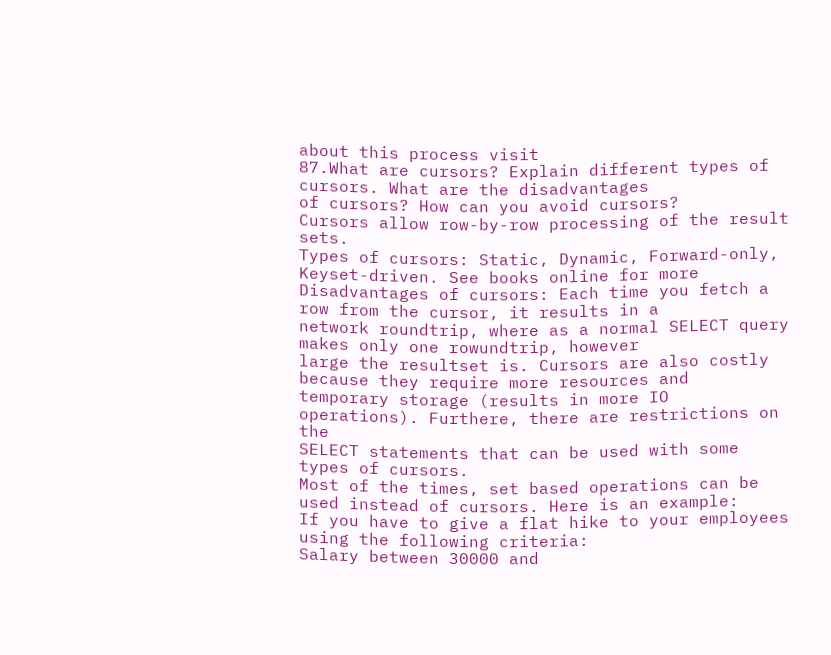about this process visit
87.What are cursors? Explain different types of cursors. What are the disadvantages
of cursors? How can you avoid cursors?
Cursors allow row-by-row processing of the result sets.
Types of cursors: Static, Dynamic, Forward-only, Keyset-driven. See books online for more
Disadvantages of cursors: Each time you fetch a row from the cursor, it results in a
network roundtrip, where as a normal SELECT query makes only one rowundtrip, however
large the resultset is. Cursors are also costly because they require more resources and
temporary storage (results in more IO operations). Furthere, there are restrictions on the
SELECT statements that can be used with some types of cursors.
Most of the times, set based operations can be used instead of cursors. Here is an example:
If you have to give a flat hike to your employees using the following criteria:
Salary between 30000 and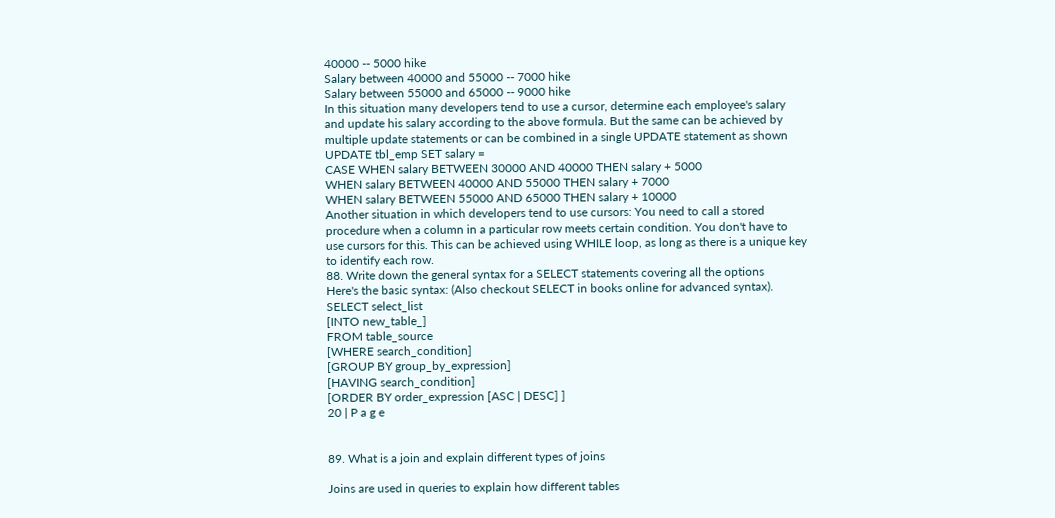40000 -- 5000 hike
Salary between 40000 and 55000 -- 7000 hike
Salary between 55000 and 65000 -- 9000 hike
In this situation many developers tend to use a cursor, determine each employee's salary
and update his salary according to the above formula. But the same can be achieved by
multiple update statements or can be combined in a single UPDATE statement as shown
UPDATE tbl_emp SET salary =
CASE WHEN salary BETWEEN 30000 AND 40000 THEN salary + 5000
WHEN salary BETWEEN 40000 AND 55000 THEN salary + 7000
WHEN salary BETWEEN 55000 AND 65000 THEN salary + 10000
Another situation in which developers tend to use cursors: You need to call a stored
procedure when a column in a particular row meets certain condition. You don't have to
use cursors for this. This can be achieved using WHILE loop, as long as there is a unique key
to identify each row.
88. Write down the general syntax for a SELECT statements covering all the options
Here's the basic syntax: (Also checkout SELECT in books online for advanced syntax).
SELECT select_list
[INTO new_table_]
FROM table_source
[WHERE search_condition]
[GROUP BY group_by_expression]
[HAVING search_condition]
[ORDER BY order_expression [ASC | DESC] ]
20 | P a g e


89. What is a join and explain different types of joins

Joins are used in queries to explain how different tables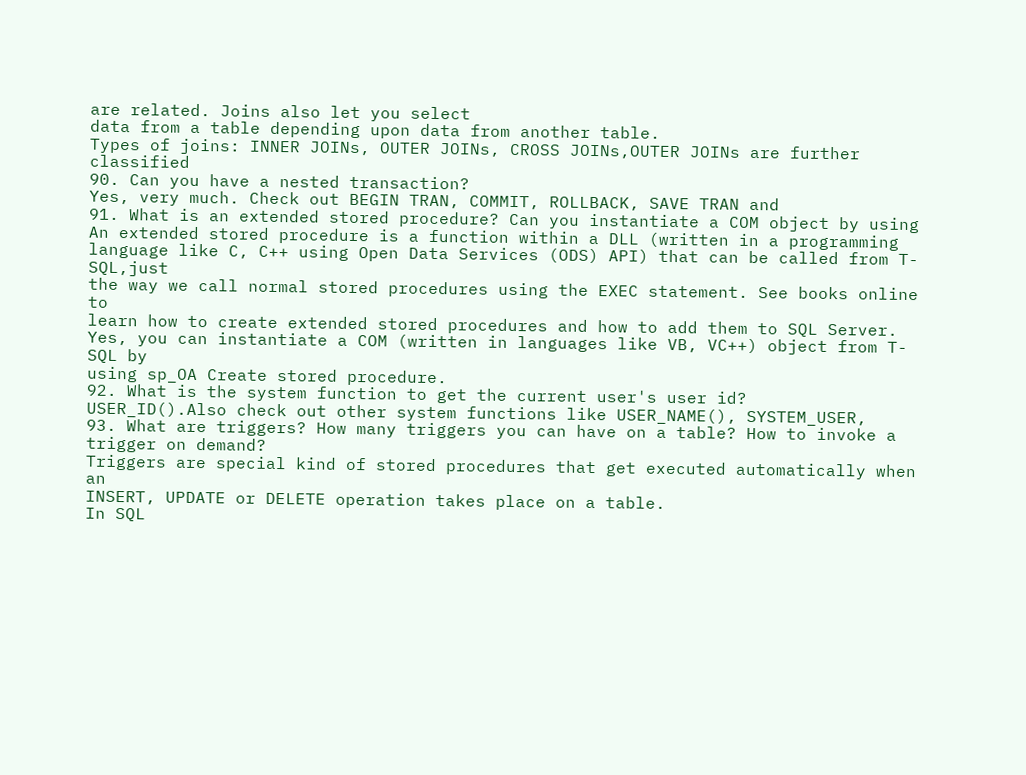are related. Joins also let you select
data from a table depending upon data from another table.
Types of joins: INNER JOINs, OUTER JOINs, CROSS JOINs,OUTER JOINs are further classified
90. Can you have a nested transaction?
Yes, very much. Check out BEGIN TRAN, COMMIT, ROLLBACK, SAVE TRAN and
91. What is an extended stored procedure? Can you instantiate a COM object by using
An extended stored procedure is a function within a DLL (written in a programming
language like C, C++ using Open Data Services (ODS) API) that can be called from T-SQL,just
the way we call normal stored procedures using the EXEC statement. See books online to
learn how to create extended stored procedures and how to add them to SQL Server.
Yes, you can instantiate a COM (written in languages like VB, VC++) object from T-SQL by
using sp_OA Create stored procedure.
92. What is the system function to get the current user's user id?
USER_ID().Also check out other system functions like USER_NAME(), SYSTEM_USER,
93. What are triggers? How many triggers you can have on a table? How to invoke a
trigger on demand?
Triggers are special kind of stored procedures that get executed automatically when an
INSERT, UPDATE or DELETE operation takes place on a table.
In SQL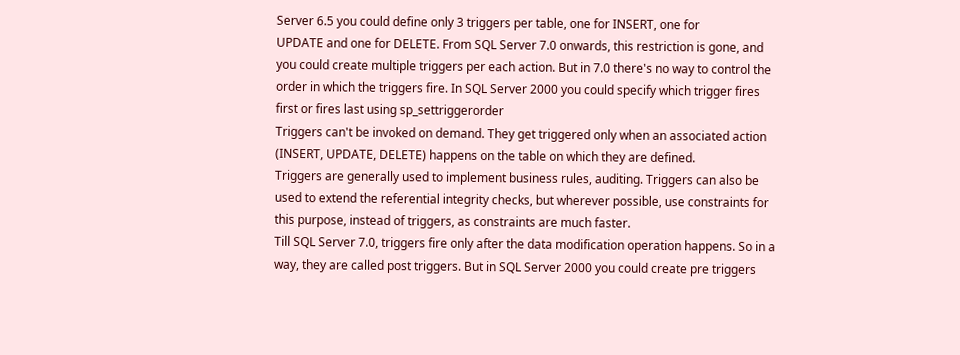Server 6.5 you could define only 3 triggers per table, one for INSERT, one for
UPDATE and one for DELETE. From SQL Server 7.0 onwards, this restriction is gone, and
you could create multiple triggers per each action. But in 7.0 there's no way to control the
order in which the triggers fire. In SQL Server 2000 you could specify which trigger fires
first or fires last using sp_settriggerorder
Triggers can't be invoked on demand. They get triggered only when an associated action
(INSERT, UPDATE, DELETE) happens on the table on which they are defined.
Triggers are generally used to implement business rules, auditing. Triggers can also be
used to extend the referential integrity checks, but wherever possible, use constraints for
this purpose, instead of triggers, as constraints are much faster.
Till SQL Server 7.0, triggers fire only after the data modification operation happens. So in a
way, they are called post triggers. But in SQL Server 2000 you could create pre triggers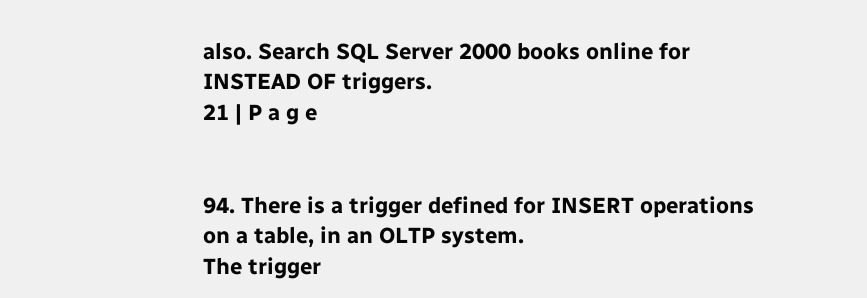also. Search SQL Server 2000 books online for INSTEAD OF triggers.
21 | P a g e


94. There is a trigger defined for INSERT operations on a table, in an OLTP system.
The trigger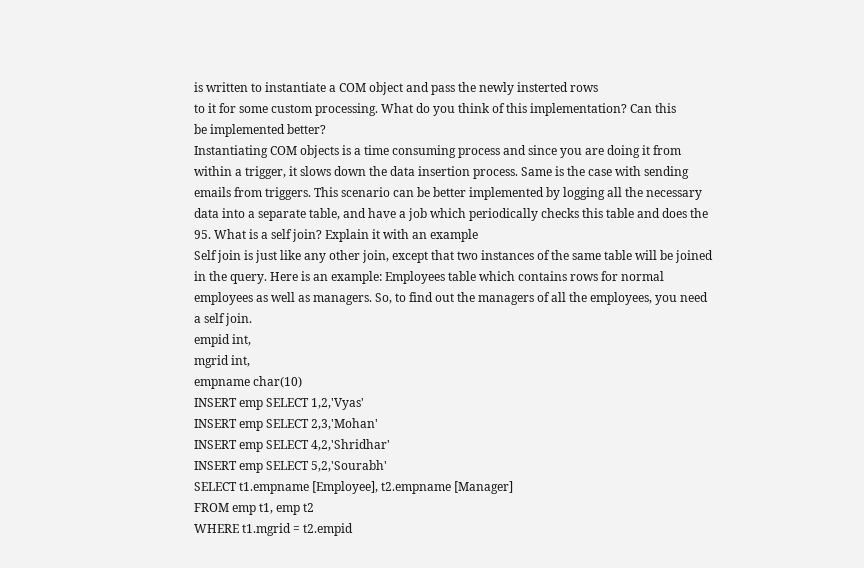is written to instantiate a COM object and pass the newly insterted rows
to it for some custom processing. What do you think of this implementation? Can this
be implemented better?
Instantiating COM objects is a time consuming process and since you are doing it from
within a trigger, it slows down the data insertion process. Same is the case with sending
emails from triggers. This scenario can be better implemented by logging all the necessary
data into a separate table, and have a job which periodically checks this table and does the
95. What is a self join? Explain it with an example
Self join is just like any other join, except that two instances of the same table will be joined
in the query. Here is an example: Employees table which contains rows for normal
employees as well as managers. So, to find out the managers of all the employees, you need
a self join.
empid int,
mgrid int,
empname char(10)
INSERT emp SELECT 1,2,'Vyas'
INSERT emp SELECT 2,3,'Mohan'
INSERT emp SELECT 4,2,'Shridhar'
INSERT emp SELECT 5,2,'Sourabh'
SELECT t1.empname [Employee], t2.empname [Manager]
FROM emp t1, emp t2
WHERE t1.mgrid = t2.empid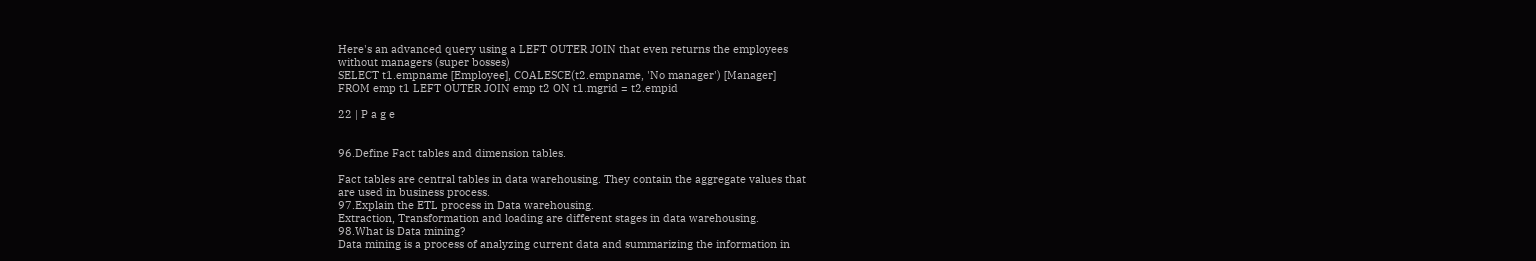Here's an advanced query using a LEFT OUTER JOIN that even returns the employees
without managers (super bosses)
SELECT t1.empname [Employee], COALESCE(t2.empname, 'No manager') [Manager]
FROM emp t1 LEFT OUTER JOIN emp t2 ON t1.mgrid = t2.empid

22 | P a g e


96.Define Fact tables and dimension tables.

Fact tables are central tables in data warehousing. They contain the aggregate values that
are used in business process.
97.Explain the ETL process in Data warehousing.
Extraction, Transformation and loading are different stages in data warehousing.
98.What is Data mining?
Data mining is a process of analyzing current data and summarizing the information in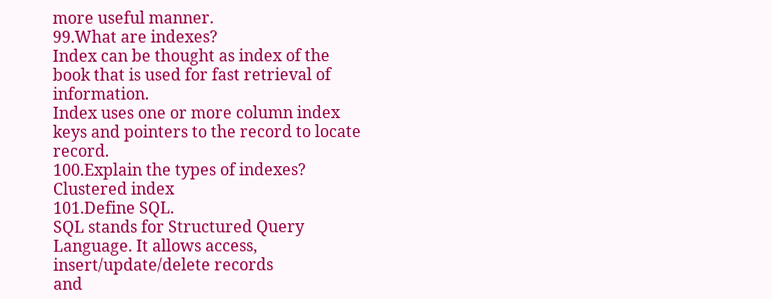more useful manner.
99.What are indexes?
Index can be thought as index of the book that is used for fast retrieval of information.
Index uses one or more column index keys and pointers to the record to locate record.
100.Explain the types of indexes?
Clustered index
101.Define SQL.
SQL stands for Structured Query Language. It allows access, insert/update/delete records
and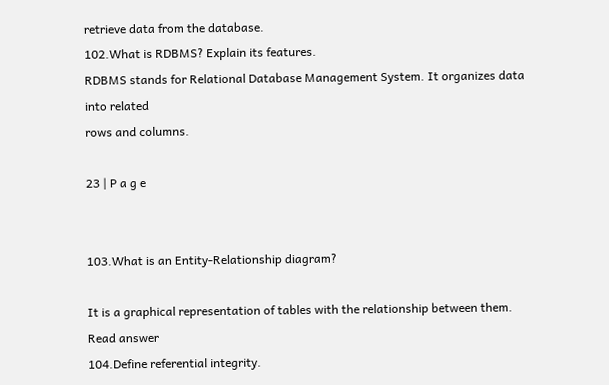retrieve data from the database.
102.What is RDBMS? Explain its features.
RDBMS stands for Relational Database Management System. It organizes data into related
rows and columns.

23 | P a g e


103.What is an Entity-Relationship diagram?

It is a graphical representation of tables with the relationship between them.
Read answer
104.Define referential integrity.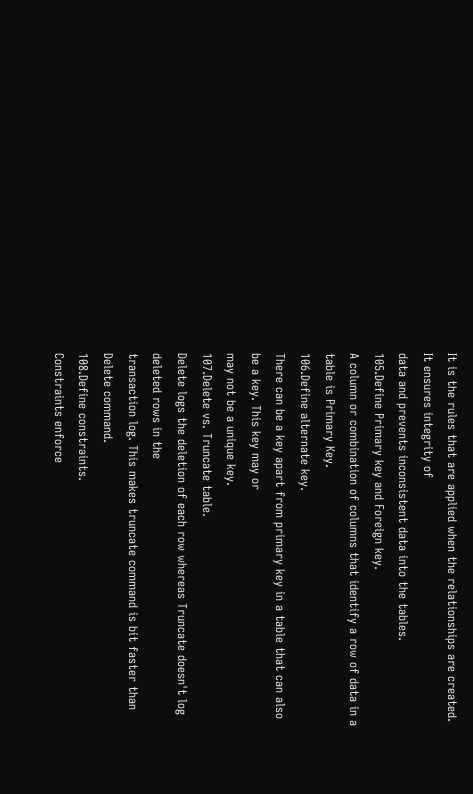It is the rules that are applied when the relationships are created. It ensures integrity of
data and prevents inconsistent data into the tables.
105.Define Primary key and Foreign key.
A column or combination of columns that identify a row of data in a table is Primary Key.
106.Define alternate key.
There can be a key apart from primary key in a table that can also be a key. This key may or
may not be a unique key.
107.Delete vs. Truncate table.
Delete logs the deletion of each row whereas Truncate doesn't log deleted rows in the
transaction log. This makes truncate command is bit faster than Delete command.
108.Define constraints.
Constraints enforce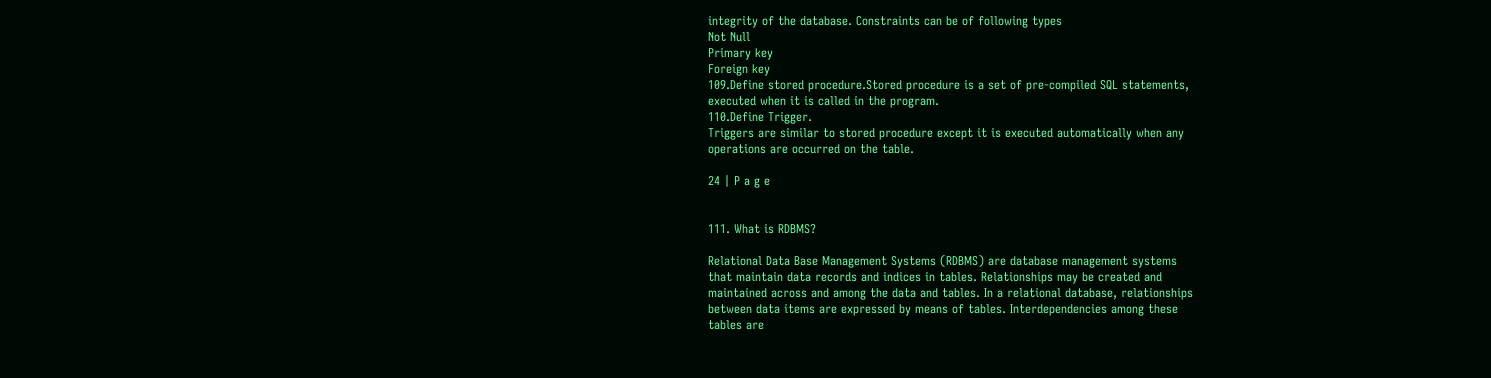integrity of the database. Constraints can be of following types
Not Null
Primary key
Foreign key
109.Define stored procedure.Stored procedure is a set of pre-compiled SQL statements,
executed when it is called in the program.
110.Define Trigger.
Triggers are similar to stored procedure except it is executed automatically when any
operations are occurred on the table.

24 | P a g e


111. What is RDBMS?

Relational Data Base Management Systems (RDBMS) are database management systems
that maintain data records and indices in tables. Relationships may be created and
maintained across and among the data and tables. In a relational database, relationships
between data items are expressed by means of tables. Interdependencies among these
tables are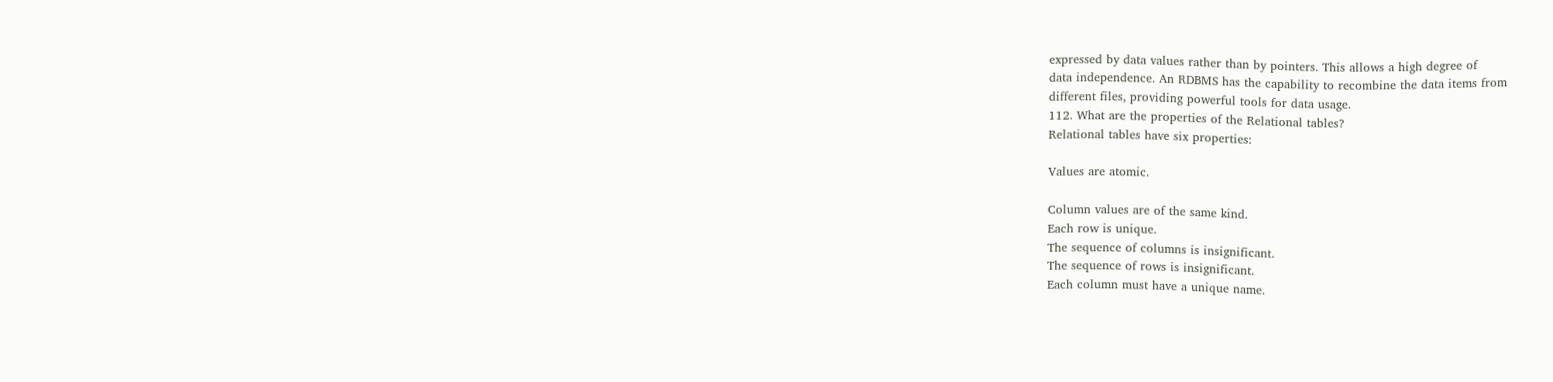expressed by data values rather than by pointers. This allows a high degree of
data independence. An RDBMS has the capability to recombine the data items from
different files, providing powerful tools for data usage.
112. What are the properties of the Relational tables?
Relational tables have six properties:

Values are atomic.

Column values are of the same kind.
Each row is unique.
The sequence of columns is insignificant.
The sequence of rows is insignificant.
Each column must have a unique name.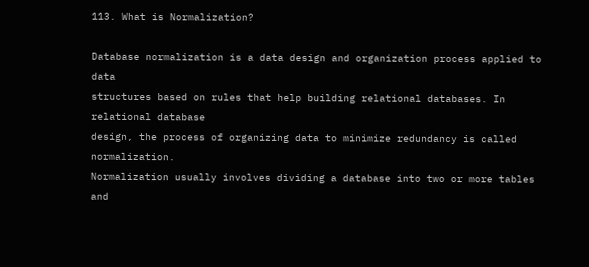113. What is Normalization?

Database normalization is a data design and organization process applied to data
structures based on rules that help building relational databases. In relational database
design, the process of organizing data to minimize redundancy is called normalization.
Normalization usually involves dividing a database into two or more tables and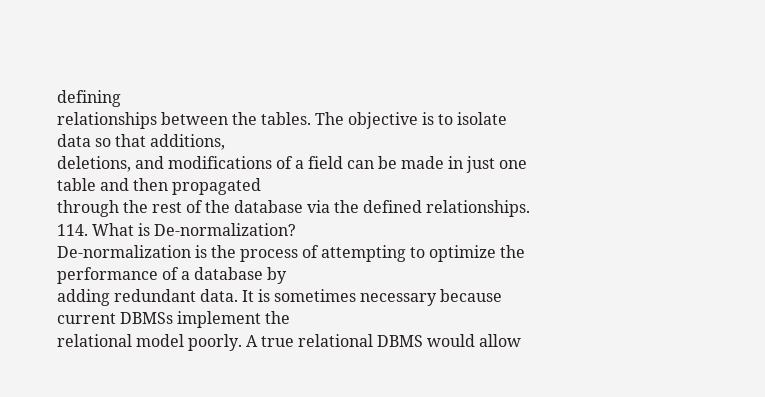defining
relationships between the tables. The objective is to isolate data so that additions,
deletions, and modifications of a field can be made in just one table and then propagated
through the rest of the database via the defined relationships.
114. What is De-normalization?
De-normalization is the process of attempting to optimize the performance of a database by
adding redundant data. It is sometimes necessary because current DBMSs implement the
relational model poorly. A true relational DBMS would allow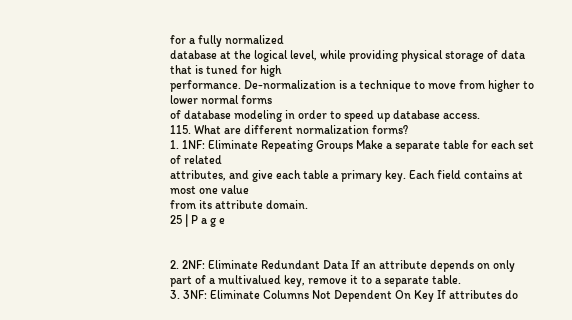for a fully normalized
database at the logical level, while providing physical storage of data that is tuned for high
performance. De-normalization is a technique to move from higher to lower normal forms
of database modeling in order to speed up database access.
115. What are different normalization forms?
1. 1NF: Eliminate Repeating Groups Make a separate table for each set of related
attributes, and give each table a primary key. Each field contains at most one value
from its attribute domain.
25 | P a g e


2. 2NF: Eliminate Redundant Data If an attribute depends on only part of a multivalued key, remove it to a separate table.
3. 3NF: Eliminate Columns Not Dependent On Key If attributes do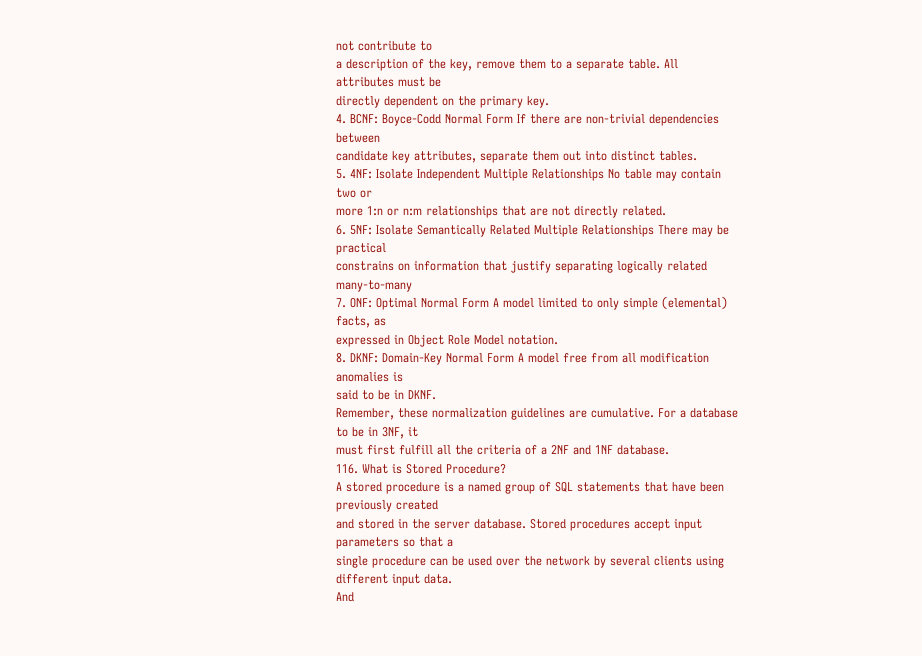not contribute to
a description of the key, remove them to a separate table. All attributes must be
directly dependent on the primary key.
4. BCNF: Boyce-Codd Normal Form If there are non-trivial dependencies between
candidate key attributes, separate them out into distinct tables.
5. 4NF: Isolate Independent Multiple Relationships No table may contain two or
more 1:n or n:m relationships that are not directly related.
6. 5NF: Isolate Semantically Related Multiple Relationships There may be practical
constrains on information that justify separating logically related many-to-many
7. ONF: Optimal Normal Form A model limited to only simple (elemental) facts, as
expressed in Object Role Model notation.
8. DKNF: Domain-Key Normal Form A model free from all modification anomalies is
said to be in DKNF.
Remember, these normalization guidelines are cumulative. For a database to be in 3NF, it
must first fulfill all the criteria of a 2NF and 1NF database.
116. What is Stored Procedure?
A stored procedure is a named group of SQL statements that have been previously created
and stored in the server database. Stored procedures accept input parameters so that a
single procedure can be used over the network by several clients using different input data.
And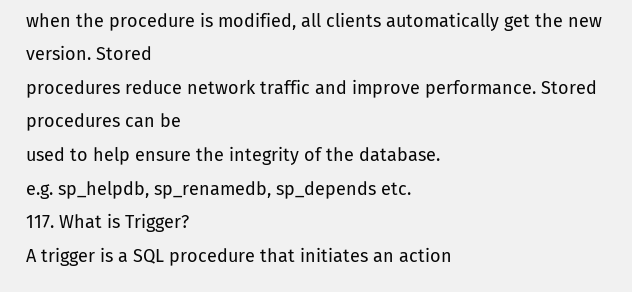when the procedure is modified, all clients automatically get the new version. Stored
procedures reduce network traffic and improve performance. Stored procedures can be
used to help ensure the integrity of the database.
e.g. sp_helpdb, sp_renamedb, sp_depends etc.
117. What is Trigger?
A trigger is a SQL procedure that initiates an action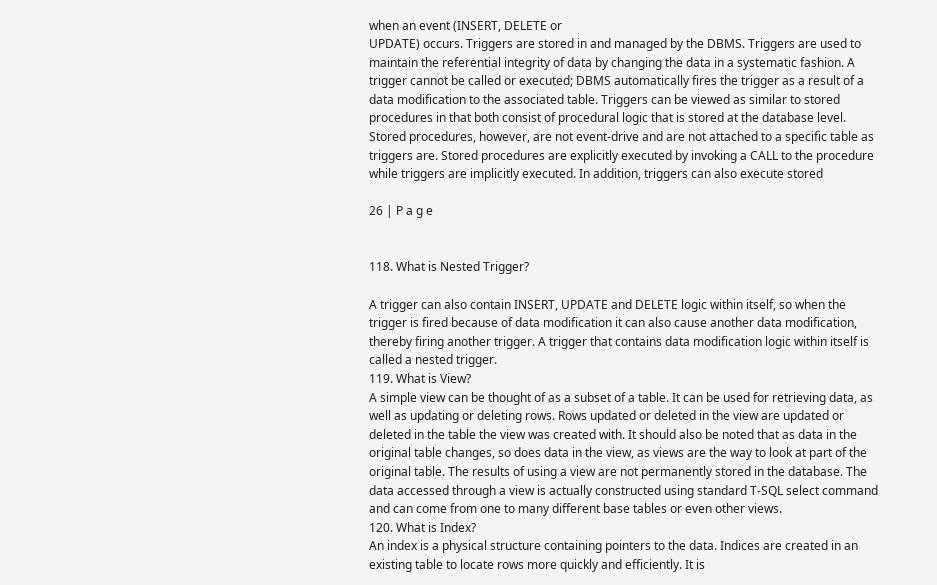when an event (INSERT, DELETE or
UPDATE) occurs. Triggers are stored in and managed by the DBMS. Triggers are used to
maintain the referential integrity of data by changing the data in a systematic fashion. A
trigger cannot be called or executed; DBMS automatically fires the trigger as a result of a
data modification to the associated table. Triggers can be viewed as similar to stored
procedures in that both consist of procedural logic that is stored at the database level.
Stored procedures, however, are not event-drive and are not attached to a specific table as
triggers are. Stored procedures are explicitly executed by invoking a CALL to the procedure
while triggers are implicitly executed. In addition, triggers can also execute stored

26 | P a g e


118. What is Nested Trigger?

A trigger can also contain INSERT, UPDATE and DELETE logic within itself, so when the
trigger is fired because of data modification it can also cause another data modification,
thereby firing another trigger. A trigger that contains data modification logic within itself is
called a nested trigger.
119. What is View?
A simple view can be thought of as a subset of a table. It can be used for retrieving data, as
well as updating or deleting rows. Rows updated or deleted in the view are updated or
deleted in the table the view was created with. It should also be noted that as data in the
original table changes, so does data in the view, as views are the way to look at part of the
original table. The results of using a view are not permanently stored in the database. The
data accessed through a view is actually constructed using standard T-SQL select command
and can come from one to many different base tables or even other views.
120. What is Index?
An index is a physical structure containing pointers to the data. Indices are created in an
existing table to locate rows more quickly and efficiently. It is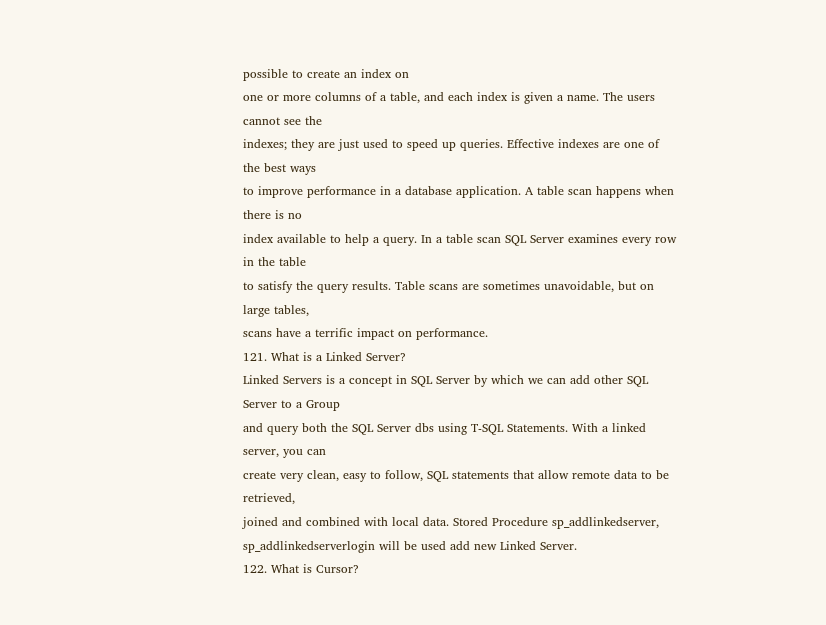possible to create an index on
one or more columns of a table, and each index is given a name. The users cannot see the
indexes; they are just used to speed up queries. Effective indexes are one of the best ways
to improve performance in a database application. A table scan happens when there is no
index available to help a query. In a table scan SQL Server examines every row in the table
to satisfy the query results. Table scans are sometimes unavoidable, but on large tables,
scans have a terrific impact on performance.
121. What is a Linked Server?
Linked Servers is a concept in SQL Server by which we can add other SQL Server to a Group
and query both the SQL Server dbs using T-SQL Statements. With a linked server, you can
create very clean, easy to follow, SQL statements that allow remote data to be retrieved,
joined and combined with local data. Stored Procedure sp_addlinkedserver,
sp_addlinkedserverlogin will be used add new Linked Server.
122. What is Cursor?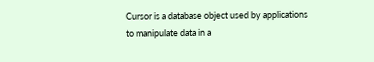Cursor is a database object used by applications to manipulate data in a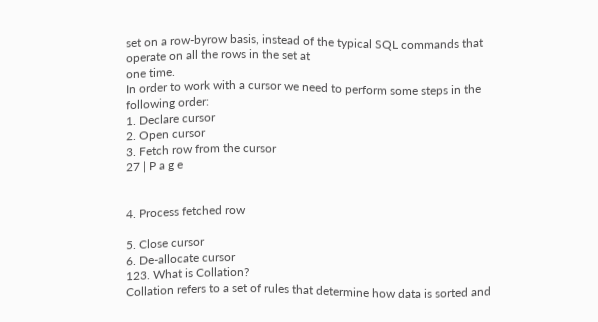set on a row-byrow basis, instead of the typical SQL commands that operate on all the rows in the set at
one time.
In order to work with a cursor we need to perform some steps in the following order:
1. Declare cursor
2. Open cursor
3. Fetch row from the cursor
27 | P a g e


4. Process fetched row

5. Close cursor
6. De-allocate cursor
123. What is Collation?
Collation refers to a set of rules that determine how data is sorted and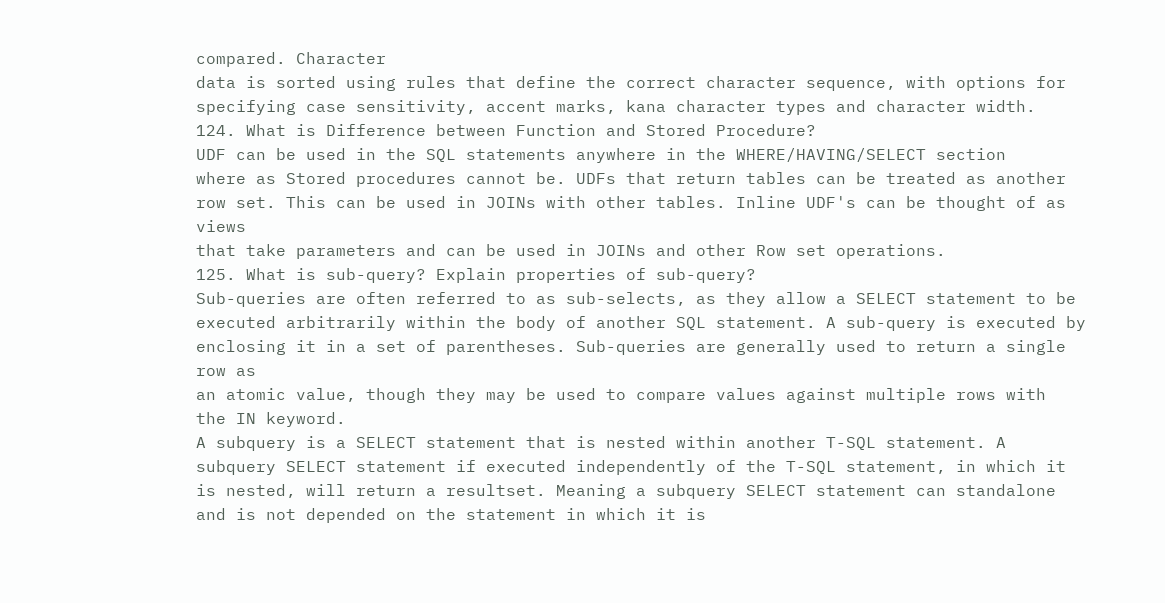compared. Character
data is sorted using rules that define the correct character sequence, with options for
specifying case sensitivity, accent marks, kana character types and character width.
124. What is Difference between Function and Stored Procedure?
UDF can be used in the SQL statements anywhere in the WHERE/HAVING/SELECT section
where as Stored procedures cannot be. UDFs that return tables can be treated as another
row set. This can be used in JOINs with other tables. Inline UDF's can be thought of as views
that take parameters and can be used in JOINs and other Row set operations.
125. What is sub-query? Explain properties of sub-query?
Sub-queries are often referred to as sub-selects, as they allow a SELECT statement to be
executed arbitrarily within the body of another SQL statement. A sub-query is executed by
enclosing it in a set of parentheses. Sub-queries are generally used to return a single row as
an atomic value, though they may be used to compare values against multiple rows with
the IN keyword.
A subquery is a SELECT statement that is nested within another T-SQL statement. A
subquery SELECT statement if executed independently of the T-SQL statement, in which it
is nested, will return a resultset. Meaning a subquery SELECT statement can standalone
and is not depended on the statement in which it is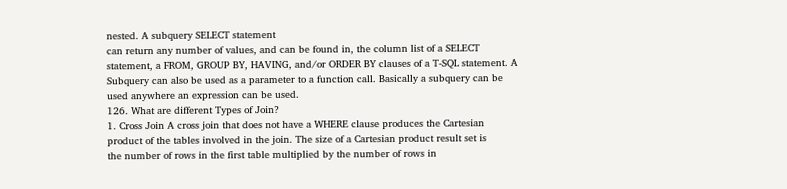nested. A subquery SELECT statement
can return any number of values, and can be found in, the column list of a SELECT
statement, a FROM, GROUP BY, HAVING, and/or ORDER BY clauses of a T-SQL statement. A
Subquery can also be used as a parameter to a function call. Basically a subquery can be
used anywhere an expression can be used.
126. What are different Types of Join?
1. Cross Join A cross join that does not have a WHERE clause produces the Cartesian
product of the tables involved in the join. The size of a Cartesian product result set is
the number of rows in the first table multiplied by the number of rows in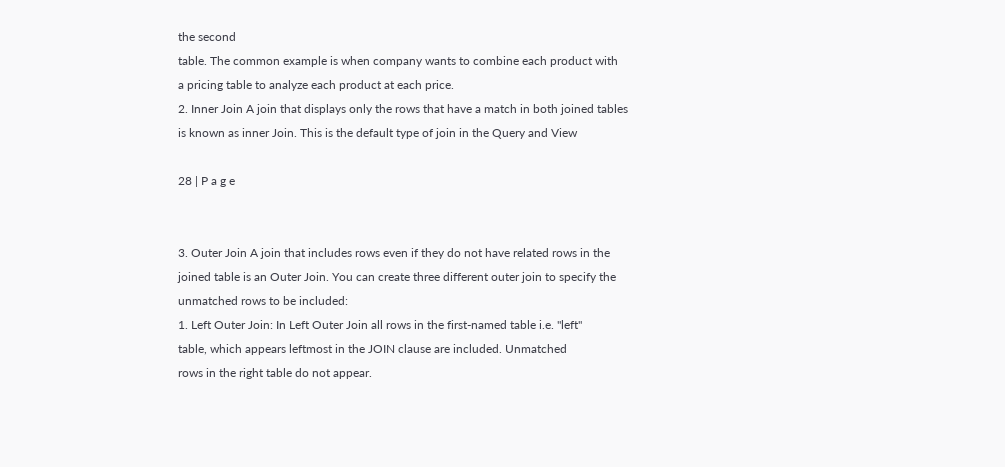the second
table. The common example is when company wants to combine each product with
a pricing table to analyze each product at each price.
2. Inner Join A join that displays only the rows that have a match in both joined tables
is known as inner Join. This is the default type of join in the Query and View

28 | P a g e


3. Outer Join A join that includes rows even if they do not have related rows in the
joined table is an Outer Join. You can create three different outer join to specify the
unmatched rows to be included:
1. Left Outer Join: In Left Outer Join all rows in the first-named table i.e. "left"
table, which appears leftmost in the JOIN clause are included. Unmatched
rows in the right table do not appear.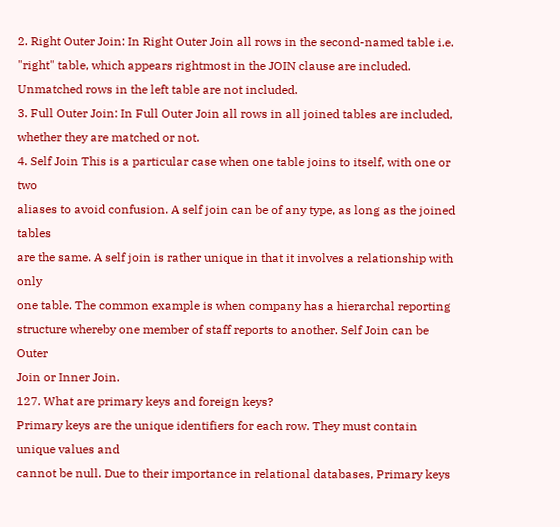2. Right Outer Join: In Right Outer Join all rows in the second-named table i.e.
"right" table, which appears rightmost in the JOIN clause are included.
Unmatched rows in the left table are not included.
3. Full Outer Join: In Full Outer Join all rows in all joined tables are included,
whether they are matched or not.
4. Self Join This is a particular case when one table joins to itself, with one or two
aliases to avoid confusion. A self join can be of any type, as long as the joined tables
are the same. A self join is rather unique in that it involves a relationship with only
one table. The common example is when company has a hierarchal reporting
structure whereby one member of staff reports to another. Self Join can be Outer
Join or Inner Join.
127. What are primary keys and foreign keys?
Primary keys are the unique identifiers for each row. They must contain unique values and
cannot be null. Due to their importance in relational databases, Primary keys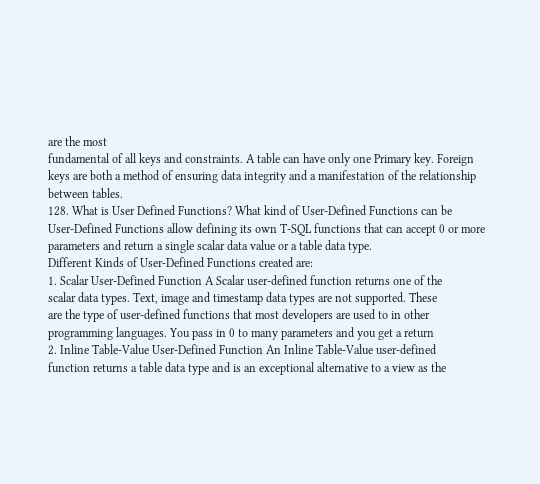are the most
fundamental of all keys and constraints. A table can have only one Primary key. Foreign
keys are both a method of ensuring data integrity and a manifestation of the relationship
between tables.
128. What is User Defined Functions? What kind of User-Defined Functions can be
User-Defined Functions allow defining its own T-SQL functions that can accept 0 or more
parameters and return a single scalar data value or a table data type.
Different Kinds of User-Defined Functions created are:
1. Scalar User-Defined Function A Scalar user-defined function returns one of the
scalar data types. Text, image and timestamp data types are not supported. These
are the type of user-defined functions that most developers are used to in other
programming languages. You pass in 0 to many parameters and you get a return
2. Inline Table-Value User-Defined Function An Inline Table-Value user-defined
function returns a table data type and is an exceptional alternative to a view as the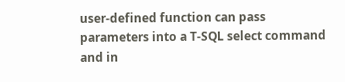user-defined function can pass parameters into a T-SQL select command and in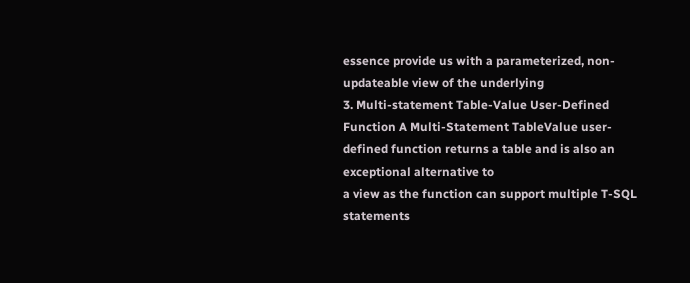essence provide us with a parameterized, non-updateable view of the underlying
3. Multi-statement Table-Value User-Defined Function A Multi-Statement TableValue user-defined function returns a table and is also an exceptional alternative to
a view as the function can support multiple T-SQL statements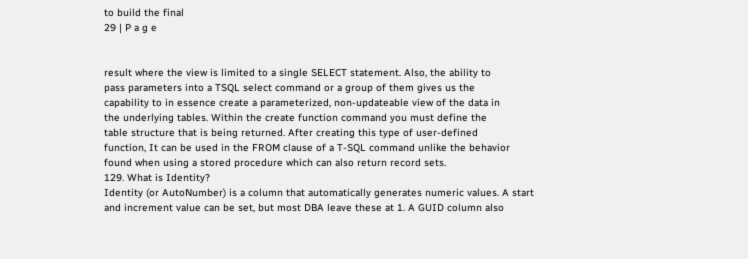to build the final
29 | P a g e


result where the view is limited to a single SELECT statement. Also, the ability to
pass parameters into a TSQL select command or a group of them gives us the
capability to in essence create a parameterized, non-updateable view of the data in
the underlying tables. Within the create function command you must define the
table structure that is being returned. After creating this type of user-defined
function, It can be used in the FROM clause of a T-SQL command unlike the behavior
found when using a stored procedure which can also return record sets.
129. What is Identity?
Identity (or AutoNumber) is a column that automatically generates numeric values. A start
and increment value can be set, but most DBA leave these at 1. A GUID column also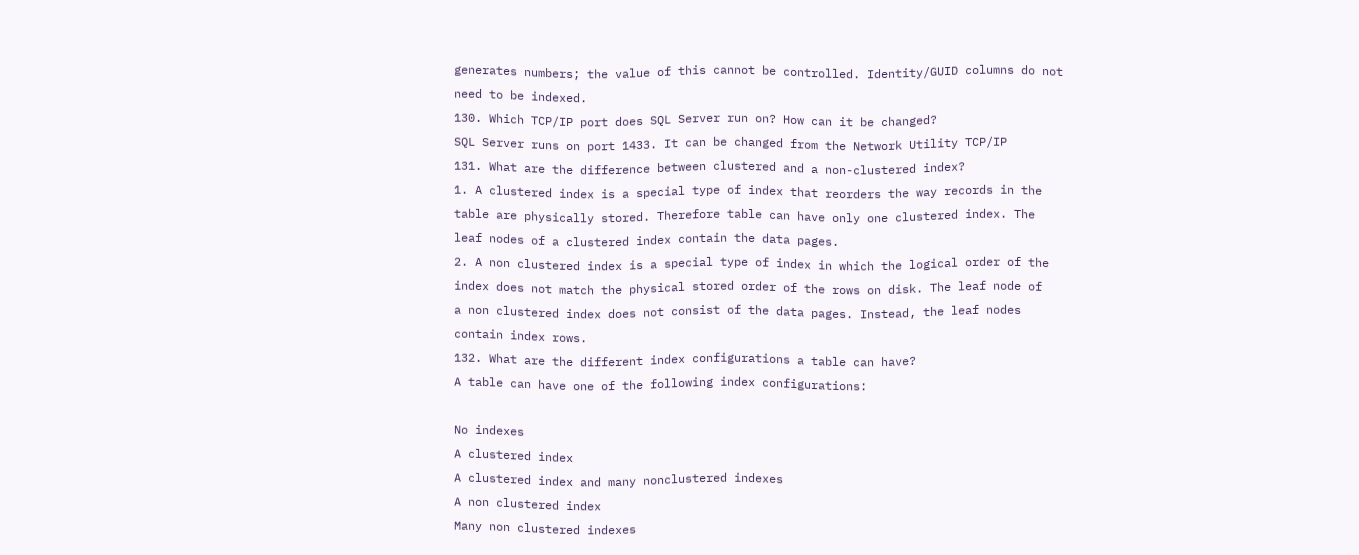generates numbers; the value of this cannot be controlled. Identity/GUID columns do not
need to be indexed.
130. Which TCP/IP port does SQL Server run on? How can it be changed?
SQL Server runs on port 1433. It can be changed from the Network Utility TCP/IP
131. What are the difference between clustered and a non-clustered index?
1. A clustered index is a special type of index that reorders the way records in the
table are physically stored. Therefore table can have only one clustered index. The
leaf nodes of a clustered index contain the data pages.
2. A non clustered index is a special type of index in which the logical order of the
index does not match the physical stored order of the rows on disk. The leaf node of
a non clustered index does not consist of the data pages. Instead, the leaf nodes
contain index rows.
132. What are the different index configurations a table can have?
A table can have one of the following index configurations:

No indexes
A clustered index
A clustered index and many nonclustered indexes
A non clustered index
Many non clustered indexes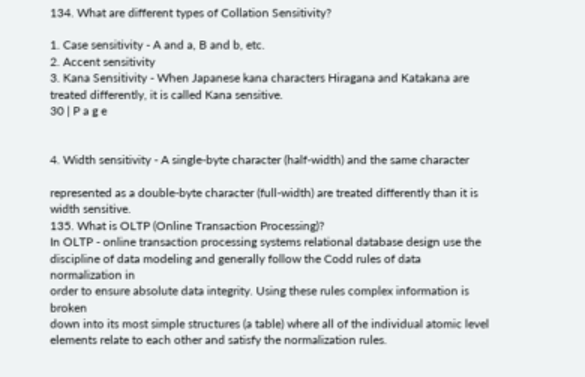134. What are different types of Collation Sensitivity?

1. Case sensitivity - A and a, B and b, etc.
2. Accent sensitivity
3. Kana Sensitivity - When Japanese kana characters Hiragana and Katakana are
treated differently, it is called Kana sensitive.
30 | P a g e


4. Width sensitivity - A single-byte character (half-width) and the same character

represented as a double-byte character (full-width) are treated differently than it is
width sensitive.
135. What is OLTP (Online Transaction Processing)?
In OLTP - online transaction processing systems relational database design use the
discipline of data modeling and generally follow the Codd rules of data normalization in
order to ensure absolute data integrity. Using these rules complex information is broken
down into its most simple structures (a table) where all of the individual atomic level
elements relate to each other and satisfy the normalization rules.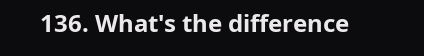136. What's the difference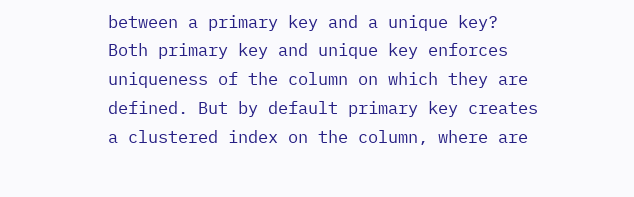between a primary key and a unique key?
Both primary key and unique key enforces uniqueness of the column on which they are
defined. But by default primary key creates a clustered index on the column, where are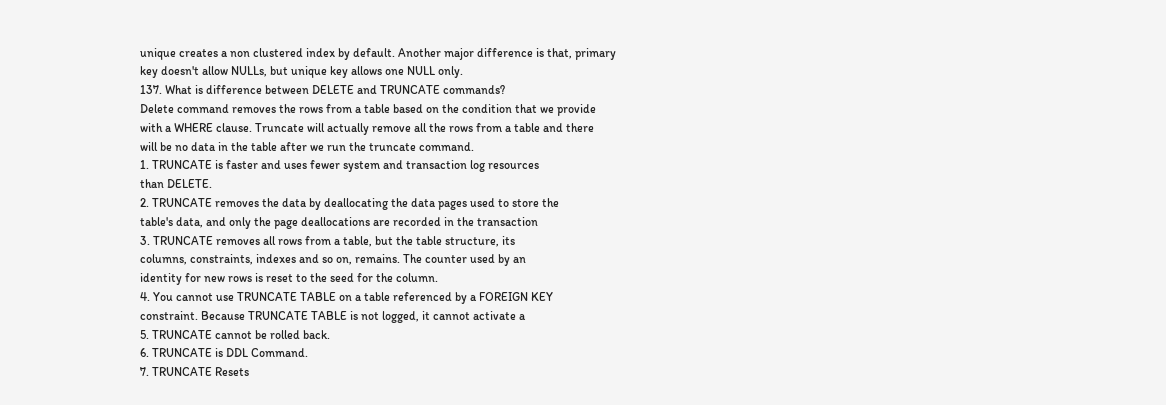unique creates a non clustered index by default. Another major difference is that, primary
key doesn't allow NULLs, but unique key allows one NULL only.
137. What is difference between DELETE and TRUNCATE commands?
Delete command removes the rows from a table based on the condition that we provide
with a WHERE clause. Truncate will actually remove all the rows from a table and there
will be no data in the table after we run the truncate command.
1. TRUNCATE is faster and uses fewer system and transaction log resources
than DELETE.
2. TRUNCATE removes the data by deallocating the data pages used to store the
table's data, and only the page deallocations are recorded in the transaction
3. TRUNCATE removes all rows from a table, but the table structure, its
columns, constraints, indexes and so on, remains. The counter used by an
identity for new rows is reset to the seed for the column.
4. You cannot use TRUNCATE TABLE on a table referenced by a FOREIGN KEY
constraint. Because TRUNCATE TABLE is not logged, it cannot activate a
5. TRUNCATE cannot be rolled back.
6. TRUNCATE is DDL Command.
7. TRUNCATE Resets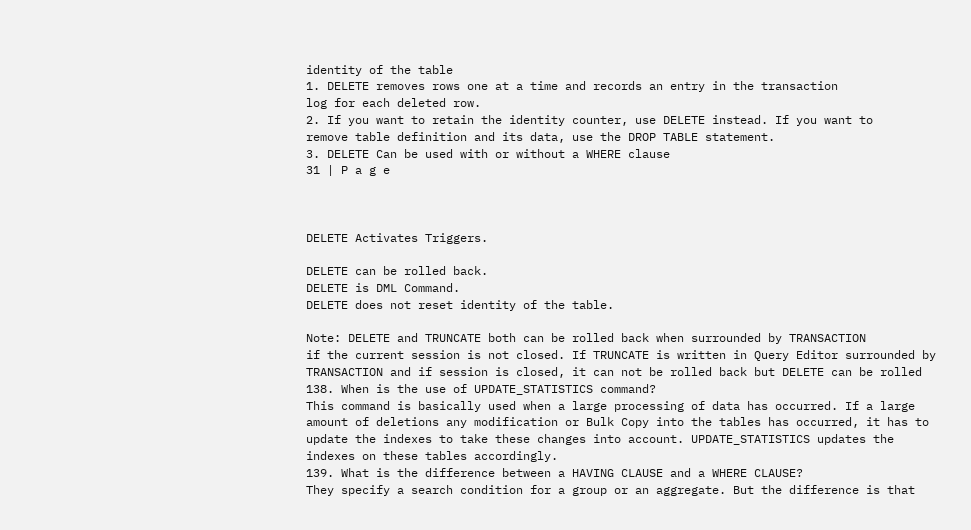identity of the table
1. DELETE removes rows one at a time and records an entry in the transaction
log for each deleted row.
2. If you want to retain the identity counter, use DELETE instead. If you want to
remove table definition and its data, use the DROP TABLE statement.
3. DELETE Can be used with or without a WHERE clause
31 | P a g e



DELETE Activates Triggers.

DELETE can be rolled back.
DELETE is DML Command.
DELETE does not reset identity of the table.

Note: DELETE and TRUNCATE both can be rolled back when surrounded by TRANSACTION
if the current session is not closed. If TRUNCATE is written in Query Editor surrounded by
TRANSACTION and if session is closed, it can not be rolled back but DELETE can be rolled
138. When is the use of UPDATE_STATISTICS command?
This command is basically used when a large processing of data has occurred. If a large
amount of deletions any modification or Bulk Copy into the tables has occurred, it has to
update the indexes to take these changes into account. UPDATE_STATISTICS updates the
indexes on these tables accordingly.
139. What is the difference between a HAVING CLAUSE and a WHERE CLAUSE?
They specify a search condition for a group or an aggregate. But the difference is that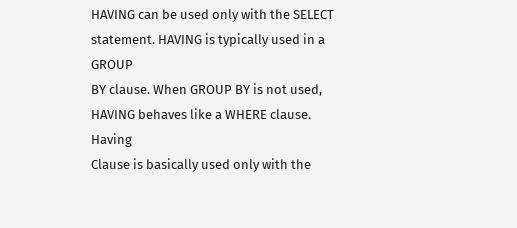HAVING can be used only with the SELECT statement. HAVING is typically used in a GROUP
BY clause. When GROUP BY is not used, HAVING behaves like a WHERE clause. Having
Clause is basically used only with the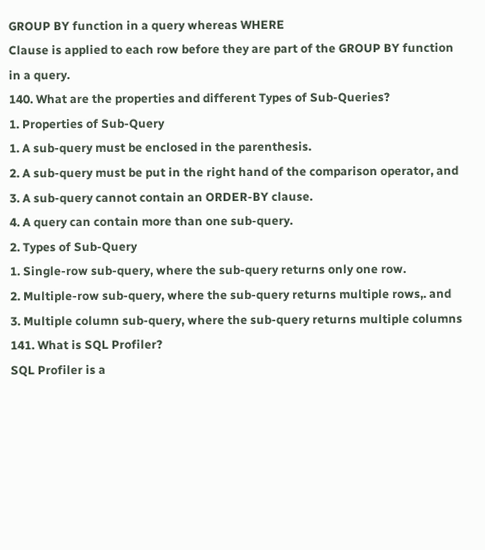GROUP BY function in a query whereas WHERE
Clause is applied to each row before they are part of the GROUP BY function in a query.
140. What are the properties and different Types of Sub-Queries?
1. Properties of Sub-Query
1. A sub-query must be enclosed in the parenthesis.
2. A sub-query must be put in the right hand of the comparison operator, and
3. A sub-query cannot contain an ORDER-BY clause.
4. A query can contain more than one sub-query.
2. Types of Sub-Query
1. Single-row sub-query, where the sub-query returns only one row.
2. Multiple-row sub-query, where the sub-query returns multiple rows,. and
3. Multiple column sub-query, where the sub-query returns multiple columns
141. What is SQL Profiler?
SQL Profiler is a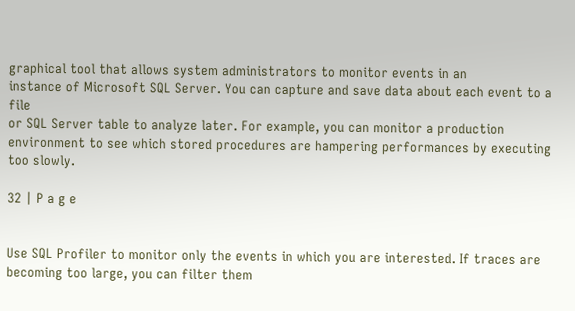graphical tool that allows system administrators to monitor events in an
instance of Microsoft SQL Server. You can capture and save data about each event to a file
or SQL Server table to analyze later. For example, you can monitor a production
environment to see which stored procedures are hampering performances by executing
too slowly.

32 | P a g e


Use SQL Profiler to monitor only the events in which you are interested. If traces are
becoming too large, you can filter them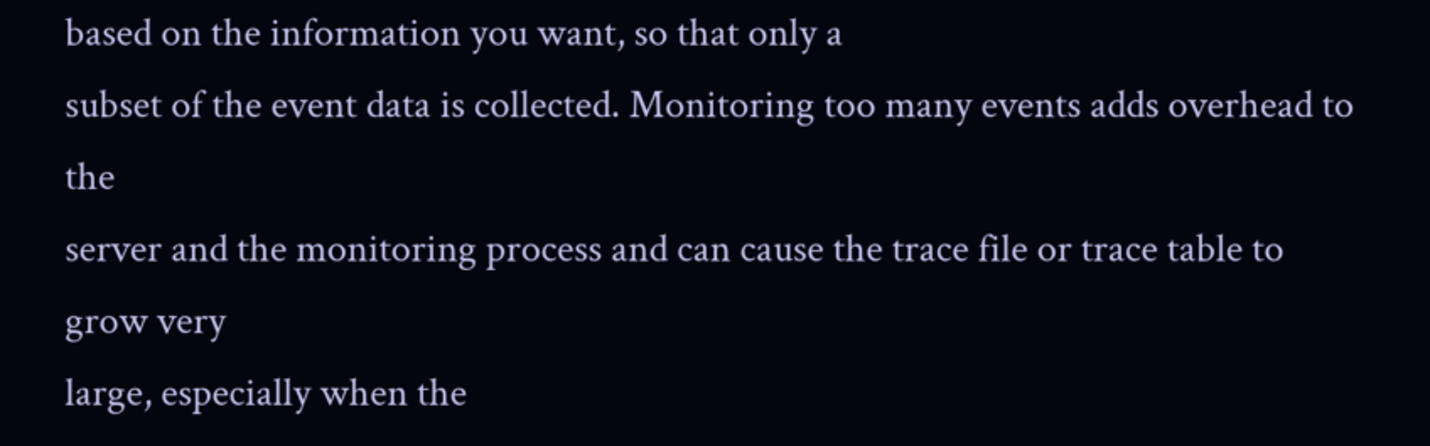based on the information you want, so that only a
subset of the event data is collected. Monitoring too many events adds overhead to the
server and the monitoring process and can cause the trace file or trace table to grow very
large, especially when the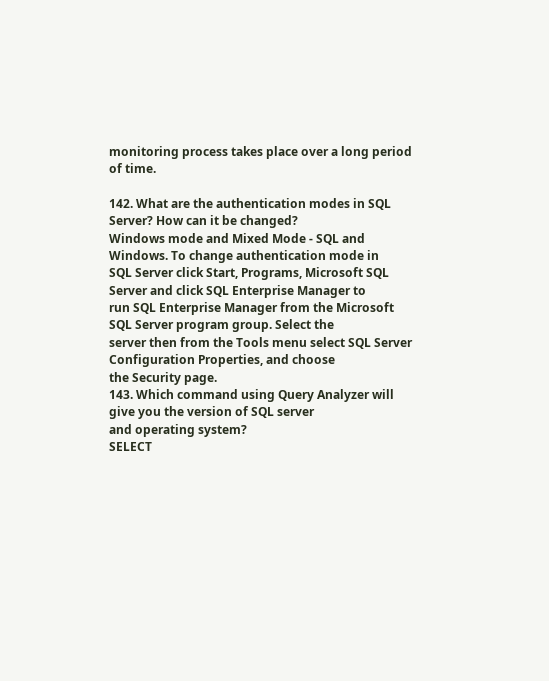monitoring process takes place over a long period of time.

142. What are the authentication modes in SQL Server? How can it be changed?
Windows mode and Mixed Mode - SQL and Windows. To change authentication mode in
SQL Server click Start, Programs, Microsoft SQL Server and click SQL Enterprise Manager to
run SQL Enterprise Manager from the Microsoft SQL Server program group. Select the
server then from the Tools menu select SQL Server Configuration Properties, and choose
the Security page.
143. Which command using Query Analyzer will give you the version of SQL server
and operating system?
SELECT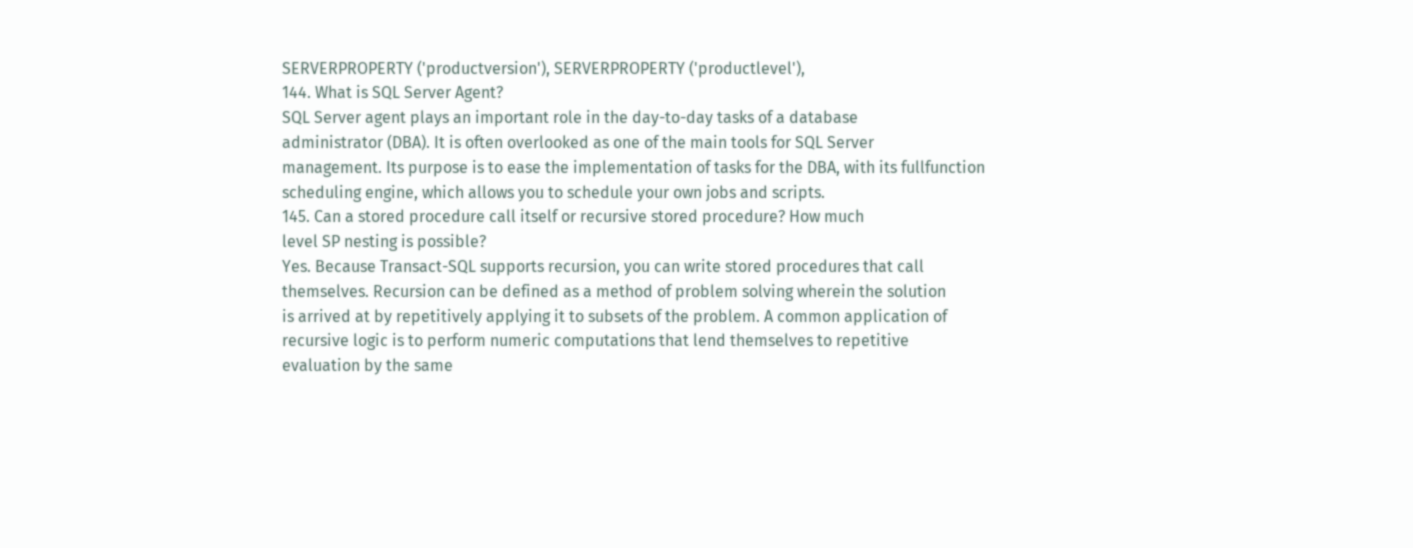SERVERPROPERTY ('productversion'), SERVERPROPERTY ('productlevel'),
144. What is SQL Server Agent?
SQL Server agent plays an important role in the day-to-day tasks of a database
administrator (DBA). It is often overlooked as one of the main tools for SQL Server
management. Its purpose is to ease the implementation of tasks for the DBA, with its fullfunction scheduling engine, which allows you to schedule your own jobs and scripts.
145. Can a stored procedure call itself or recursive stored procedure? How much
level SP nesting is possible?
Yes. Because Transact-SQL supports recursion, you can write stored procedures that call
themselves. Recursion can be defined as a method of problem solving wherein the solution
is arrived at by repetitively applying it to subsets of the problem. A common application of
recursive logic is to perform numeric computations that lend themselves to repetitive
evaluation by the same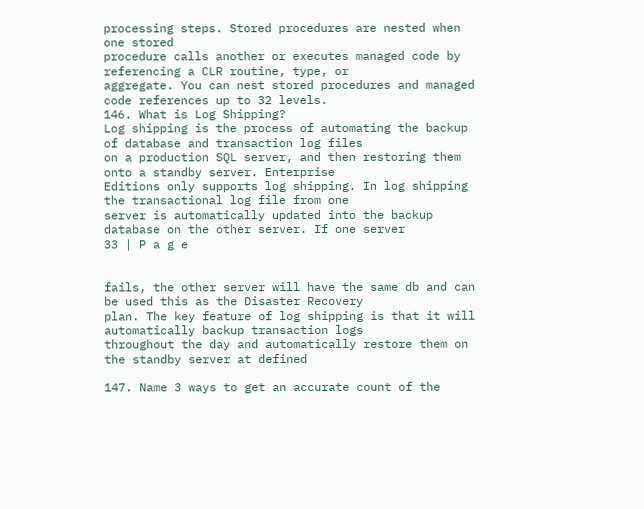processing steps. Stored procedures are nested when one stored
procedure calls another or executes managed code by referencing a CLR routine, type, or
aggregate. You can nest stored procedures and managed code references up to 32 levels.
146. What is Log Shipping?
Log shipping is the process of automating the backup of database and transaction log files
on a production SQL server, and then restoring them onto a standby server. Enterprise
Editions only supports log shipping. In log shipping the transactional log file from one
server is automatically updated into the backup database on the other server. If one server
33 | P a g e


fails, the other server will have the same db and can be used this as the Disaster Recovery
plan. The key feature of log shipping is that it will automatically backup transaction logs
throughout the day and automatically restore them on the standby server at defined

147. Name 3 ways to get an accurate count of the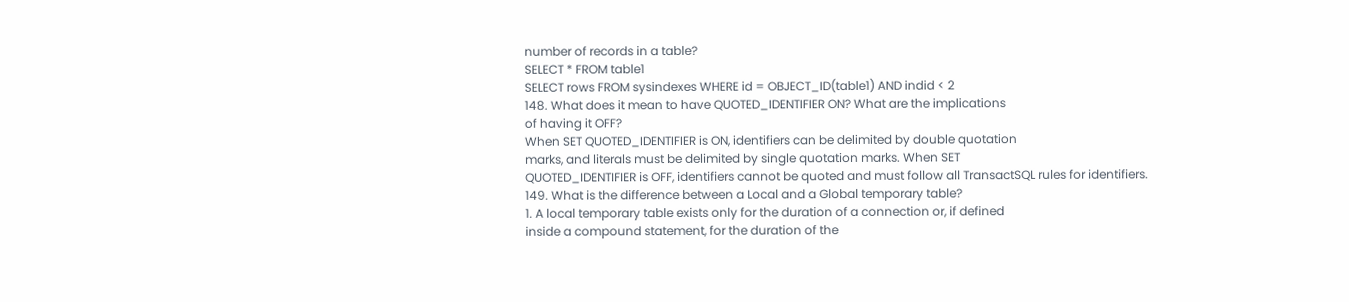number of records in a table?
SELECT * FROM table1
SELECT rows FROM sysindexes WHERE id = OBJECT_ID(table1) AND indid < 2
148. What does it mean to have QUOTED_IDENTIFIER ON? What are the implications
of having it OFF?
When SET QUOTED_IDENTIFIER is ON, identifiers can be delimited by double quotation
marks, and literals must be delimited by single quotation marks. When SET
QUOTED_IDENTIFIER is OFF, identifiers cannot be quoted and must follow all TransactSQL rules for identifiers.
149. What is the difference between a Local and a Global temporary table?
1. A local temporary table exists only for the duration of a connection or, if defined
inside a compound statement, for the duration of the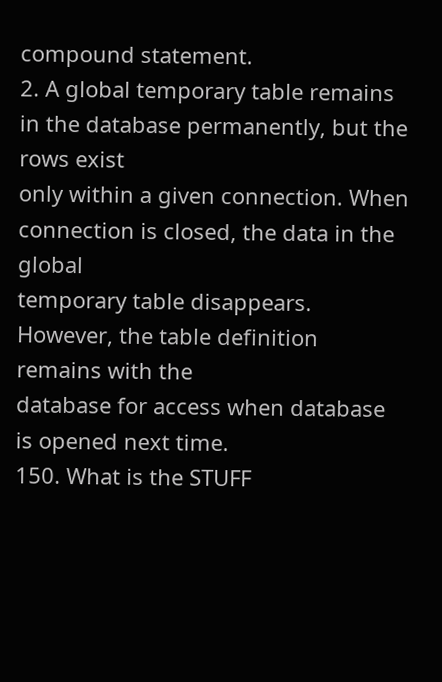compound statement.
2. A global temporary table remains in the database permanently, but the rows exist
only within a given connection. When connection is closed, the data in the global
temporary table disappears. However, the table definition remains with the
database for access when database is opened next time.
150. What is the STUFF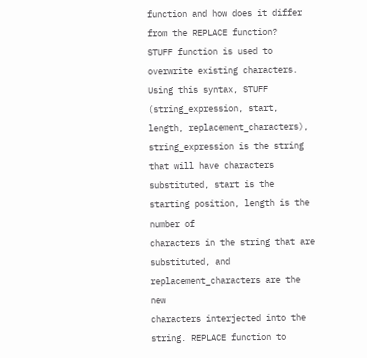function and how does it differ from the REPLACE function?
STUFF function is used to overwrite existing characters. Using this syntax, STUFF
(string_expression, start, length, replacement_characters), string_expression is the string
that will have characters substituted, start is the starting position, length is the number of
characters in the string that are substituted, and replacement_characters are the new
characters interjected into the string. REPLACE function to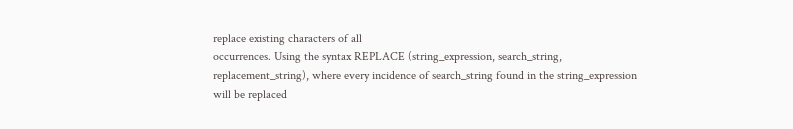replace existing characters of all
occurrences. Using the syntax REPLACE (string_expression, search_string,
replacement_string), where every incidence of search_string found in the string_expression
will be replaced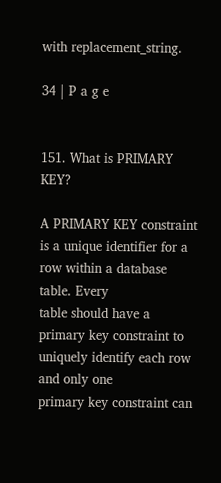with replacement_string.

34 | P a g e


151. What is PRIMARY KEY?

A PRIMARY KEY constraint is a unique identifier for a row within a database table. Every
table should have a primary key constraint to uniquely identify each row and only one
primary key constraint can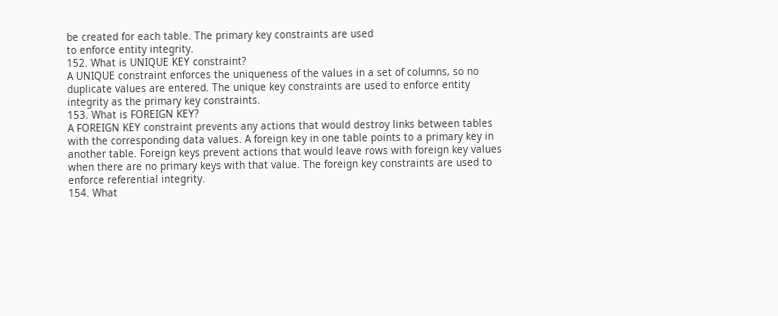be created for each table. The primary key constraints are used
to enforce entity integrity.
152. What is UNIQUE KEY constraint?
A UNIQUE constraint enforces the uniqueness of the values in a set of columns, so no
duplicate values are entered. The unique key constraints are used to enforce entity
integrity as the primary key constraints.
153. What is FOREIGN KEY?
A FOREIGN KEY constraint prevents any actions that would destroy links between tables
with the corresponding data values. A foreign key in one table points to a primary key in
another table. Foreign keys prevent actions that would leave rows with foreign key values
when there are no primary keys with that value. The foreign key constraints are used to
enforce referential integrity.
154. What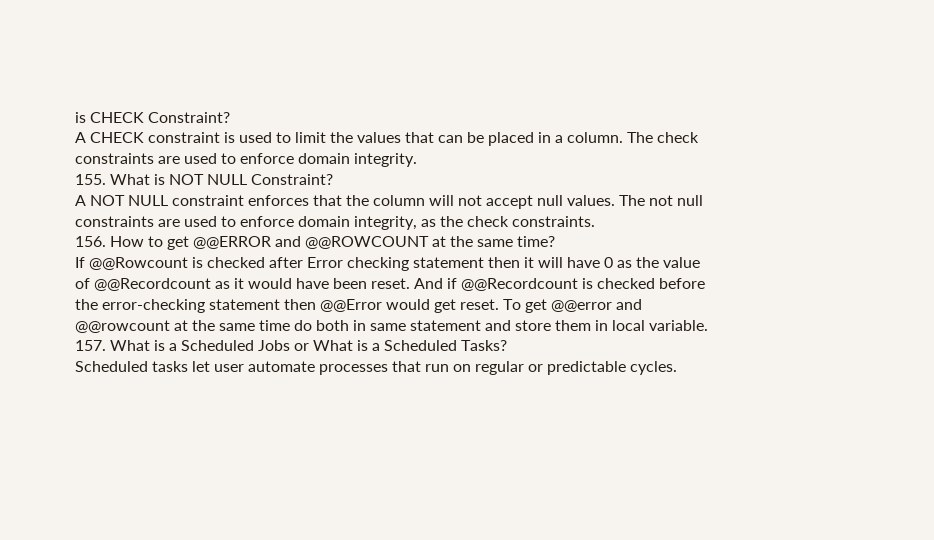is CHECK Constraint?
A CHECK constraint is used to limit the values that can be placed in a column. The check
constraints are used to enforce domain integrity.
155. What is NOT NULL Constraint?
A NOT NULL constraint enforces that the column will not accept null values. The not null
constraints are used to enforce domain integrity, as the check constraints.
156. How to get @@ERROR and @@ROWCOUNT at the same time?
If @@Rowcount is checked after Error checking statement then it will have 0 as the value
of @@Recordcount as it would have been reset. And if @@Recordcount is checked before
the error-checking statement then @@Error would get reset. To get @@error and
@@rowcount at the same time do both in same statement and store them in local variable.
157. What is a Scheduled Jobs or What is a Scheduled Tasks?
Scheduled tasks let user automate processes that run on regular or predictable cycles.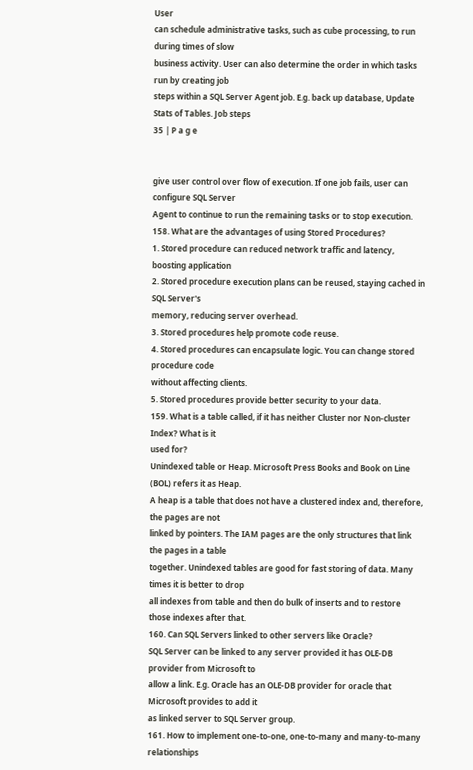User
can schedule administrative tasks, such as cube processing, to run during times of slow
business activity. User can also determine the order in which tasks run by creating job
steps within a SQL Server Agent job. E.g. back up database, Update Stats of Tables. Job steps
35 | P a g e


give user control over flow of execution. If one job fails, user can configure SQL Server
Agent to continue to run the remaining tasks or to stop execution.
158. What are the advantages of using Stored Procedures?
1. Stored procedure can reduced network traffic and latency, boosting application
2. Stored procedure execution plans can be reused, staying cached in SQL Server's
memory, reducing server overhead.
3. Stored procedures help promote code reuse.
4. Stored procedures can encapsulate logic. You can change stored procedure code
without affecting clients.
5. Stored procedures provide better security to your data.
159. What is a table called, if it has neither Cluster nor Non-cluster Index? What is it
used for?
Unindexed table or Heap. Microsoft Press Books and Book on Line (BOL) refers it as Heap.
A heap is a table that does not have a clustered index and, therefore, the pages are not
linked by pointers. The IAM pages are the only structures that link the pages in a table
together. Unindexed tables are good for fast storing of data. Many times it is better to drop
all indexes from table and then do bulk of inserts and to restore those indexes after that.
160. Can SQL Servers linked to other servers like Oracle?
SQL Server can be linked to any server provided it has OLE-DB provider from Microsoft to
allow a link. E.g. Oracle has an OLE-DB provider for oracle that Microsoft provides to add it
as linked server to SQL Server group.
161. How to implement one-to-one, one-to-many and many-to-many relationships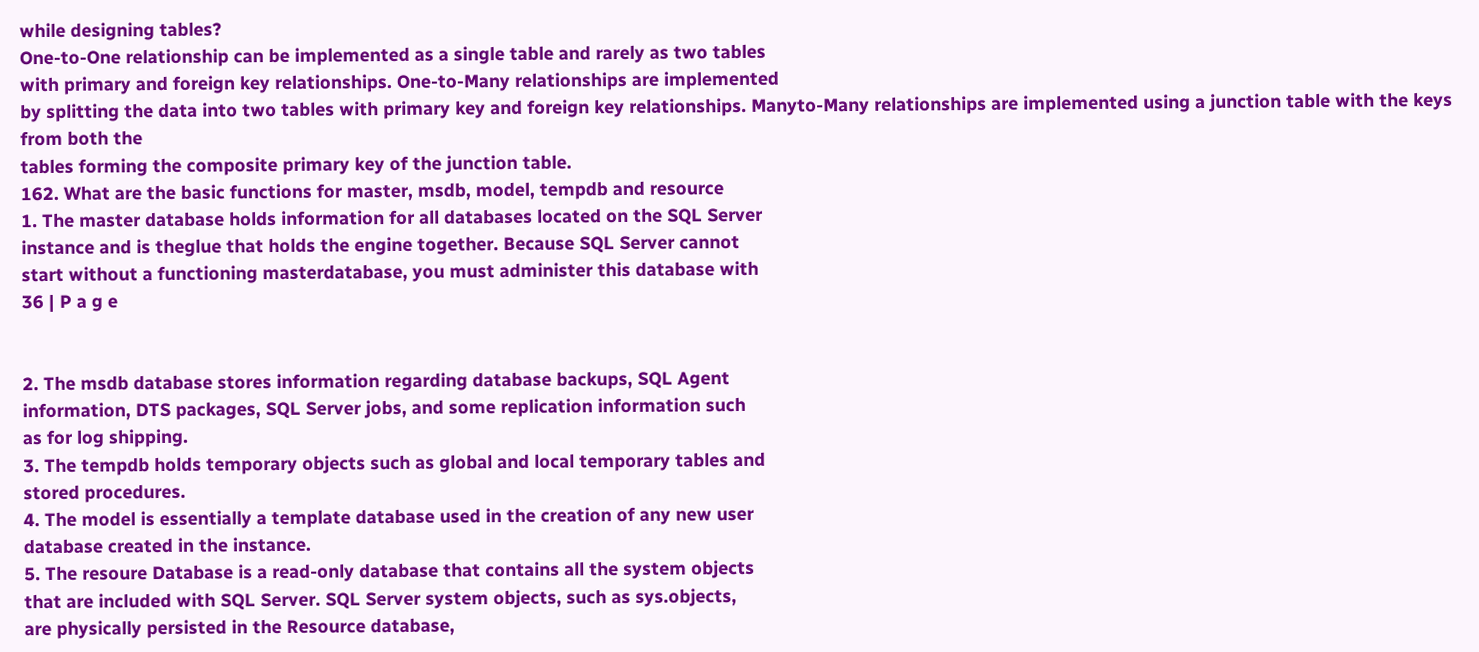while designing tables?
One-to-One relationship can be implemented as a single table and rarely as two tables
with primary and foreign key relationships. One-to-Many relationships are implemented
by splitting the data into two tables with primary key and foreign key relationships. Manyto-Many relationships are implemented using a junction table with the keys from both the
tables forming the composite primary key of the junction table.
162. What are the basic functions for master, msdb, model, tempdb and resource
1. The master database holds information for all databases located on the SQL Server
instance and is theglue that holds the engine together. Because SQL Server cannot
start without a functioning masterdatabase, you must administer this database with
36 | P a g e


2. The msdb database stores information regarding database backups, SQL Agent
information, DTS packages, SQL Server jobs, and some replication information such
as for log shipping.
3. The tempdb holds temporary objects such as global and local temporary tables and
stored procedures.
4. The model is essentially a template database used in the creation of any new user
database created in the instance.
5. The resoure Database is a read-only database that contains all the system objects
that are included with SQL Server. SQL Server system objects, such as sys.objects,
are physically persisted in the Resource database,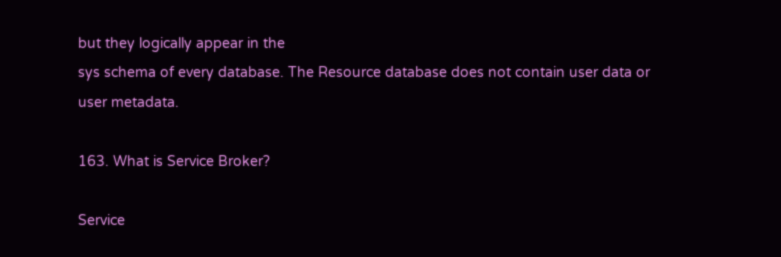but they logically appear in the
sys schema of every database. The Resource database does not contain user data or
user metadata.

163. What is Service Broker?

Service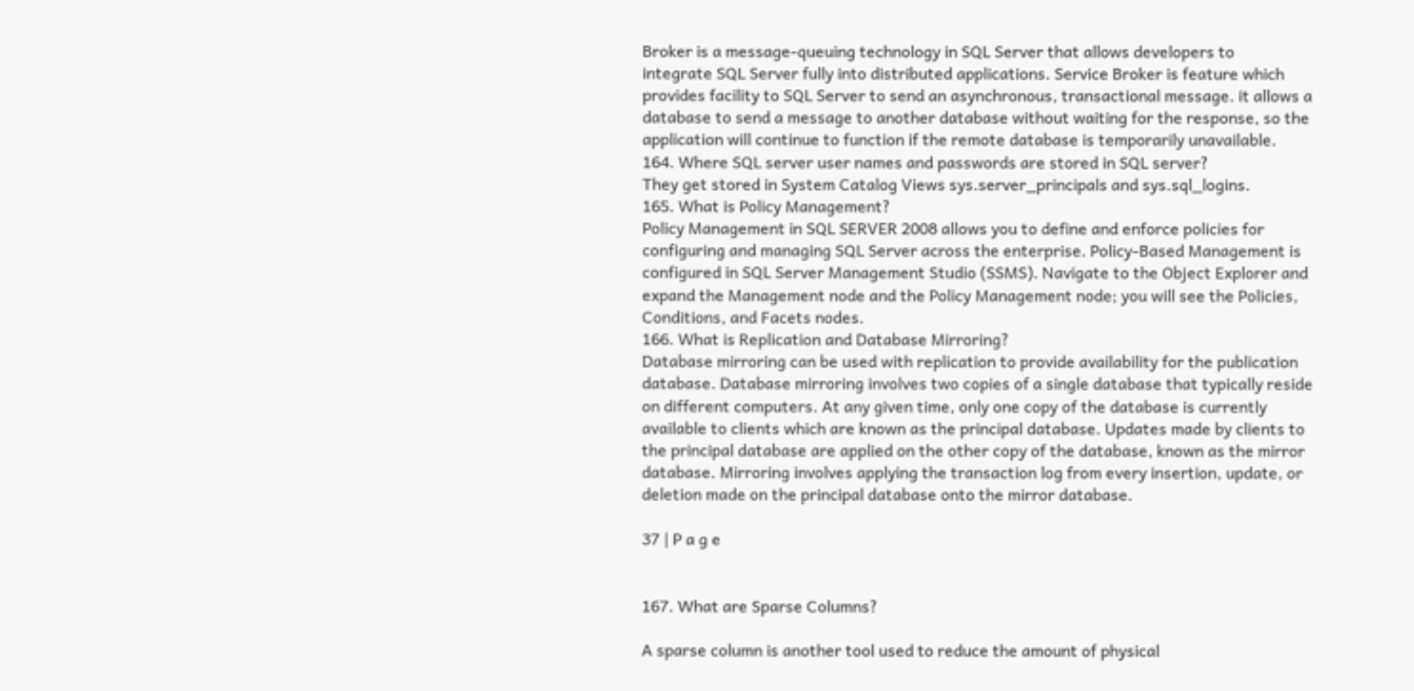Broker is a message-queuing technology in SQL Server that allows developers to
integrate SQL Server fully into distributed applications. Service Broker is feature which
provides facility to SQL Server to send an asynchronous, transactional message. it allows a
database to send a message to another database without waiting for the response, so the
application will continue to function if the remote database is temporarily unavailable.
164. Where SQL server user names and passwords are stored in SQL server?
They get stored in System Catalog Views sys.server_principals and sys.sql_logins.
165. What is Policy Management?
Policy Management in SQL SERVER 2008 allows you to define and enforce policies for
configuring and managing SQL Server across the enterprise. Policy-Based Management is
configured in SQL Server Management Studio (SSMS). Navigate to the Object Explorer and
expand the Management node and the Policy Management node; you will see the Policies,
Conditions, and Facets nodes.
166. What is Replication and Database Mirroring?
Database mirroring can be used with replication to provide availability for the publication
database. Database mirroring involves two copies of a single database that typically reside
on different computers. At any given time, only one copy of the database is currently
available to clients which are known as the principal database. Updates made by clients to
the principal database are applied on the other copy of the database, known as the mirror
database. Mirroring involves applying the transaction log from every insertion, update, or
deletion made on the principal database onto the mirror database.

37 | P a g e


167. What are Sparse Columns?

A sparse column is another tool used to reduce the amount of physical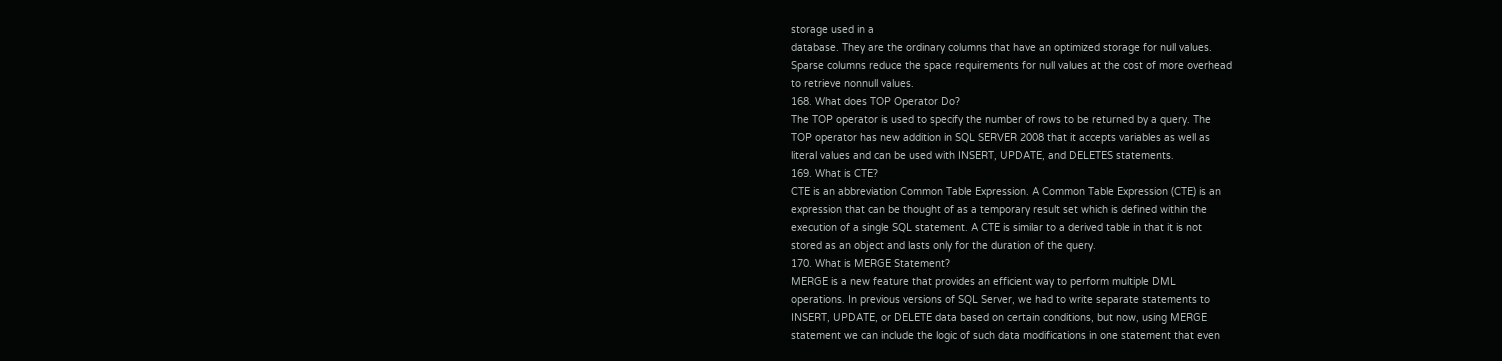storage used in a
database. They are the ordinary columns that have an optimized storage for null values.
Sparse columns reduce the space requirements for null values at the cost of more overhead
to retrieve nonnull values.
168. What does TOP Operator Do?
The TOP operator is used to specify the number of rows to be returned by a query. The
TOP operator has new addition in SQL SERVER 2008 that it accepts variables as well as
literal values and can be used with INSERT, UPDATE, and DELETES statements.
169. What is CTE?
CTE is an abbreviation Common Table Expression. A Common Table Expression (CTE) is an
expression that can be thought of as a temporary result set which is defined within the
execution of a single SQL statement. A CTE is similar to a derived table in that it is not
stored as an object and lasts only for the duration of the query.
170. What is MERGE Statement?
MERGE is a new feature that provides an efficient way to perform multiple DML
operations. In previous versions of SQL Server, we had to write separate statements to
INSERT, UPDATE, or DELETE data based on certain conditions, but now, using MERGE
statement we can include the logic of such data modifications in one statement that even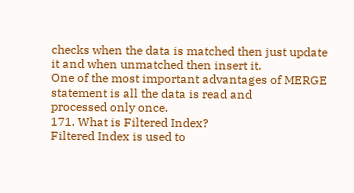checks when the data is matched then just update it and when unmatched then insert it.
One of the most important advantages of MERGE statement is all the data is read and
processed only once.
171. What is Filtered Index?
Filtered Index is used to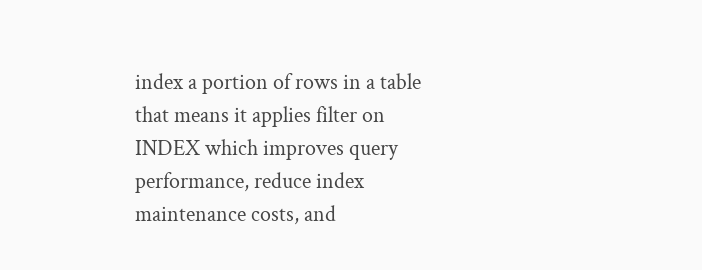index a portion of rows in a table that means it applies filter on
INDEX which improves query performance, reduce index maintenance costs, and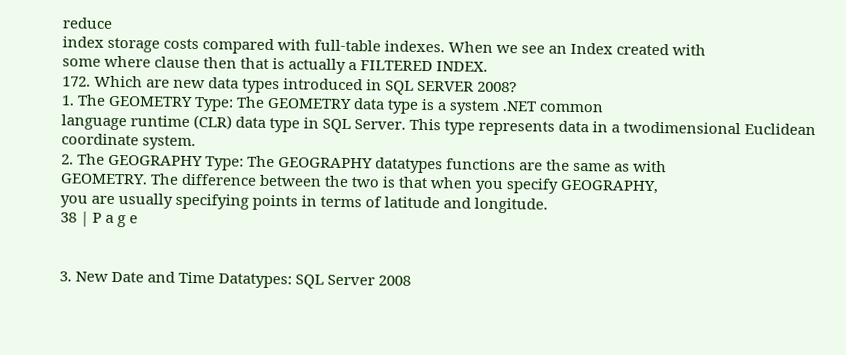reduce
index storage costs compared with full-table indexes. When we see an Index created with
some where clause then that is actually a FILTERED INDEX.
172. Which are new data types introduced in SQL SERVER 2008?
1. The GEOMETRY Type: The GEOMETRY data type is a system .NET common
language runtime (CLR) data type in SQL Server. This type represents data in a twodimensional Euclidean coordinate system.
2. The GEOGRAPHY Type: The GEOGRAPHY datatypes functions are the same as with
GEOMETRY. The difference between the two is that when you specify GEOGRAPHY,
you are usually specifying points in terms of latitude and longitude.
38 | P a g e


3. New Date and Time Datatypes: SQL Server 2008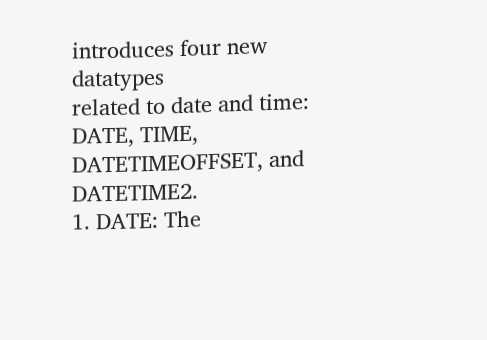introduces four new datatypes
related to date and time: DATE, TIME, DATETIMEOFFSET, and DATETIME2.
1. DATE: The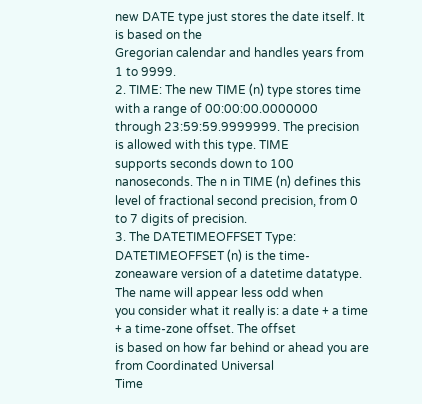new DATE type just stores the date itself. It is based on the
Gregorian calendar and handles years from 1 to 9999.
2. TIME: The new TIME (n) type stores time with a range of 00:00:00.0000000
through 23:59:59.9999999. The precision is allowed with this type. TIME
supports seconds down to 100 nanoseconds. The n in TIME (n) defines this
level of fractional second precision, from 0 to 7 digits of precision.
3. The DATETIMEOFFSET Type: DATETIMEOFFSET (n) is the time-zoneaware version of a datetime datatype. The name will appear less odd when
you consider what it really is: a date + a time + a time-zone offset. The offset
is based on how far behind or ahead you are from Coordinated Universal
Time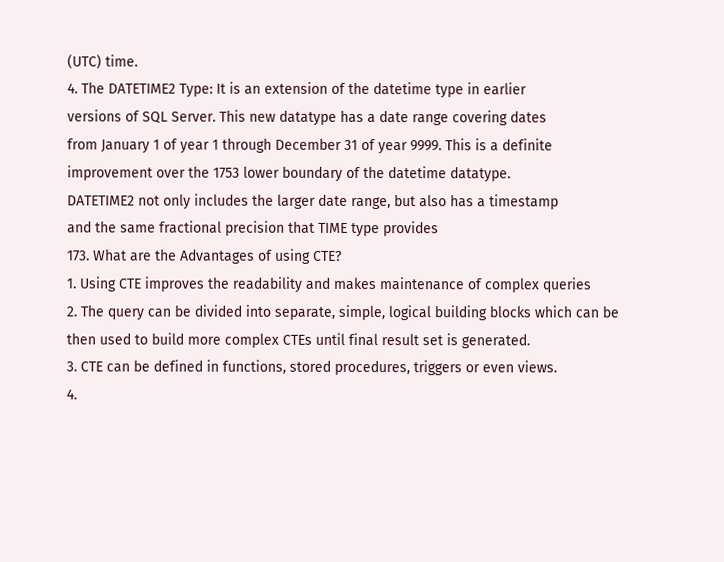(UTC) time.
4. The DATETIME2 Type: It is an extension of the datetime type in earlier
versions of SQL Server. This new datatype has a date range covering dates
from January 1 of year 1 through December 31 of year 9999. This is a definite
improvement over the 1753 lower boundary of the datetime datatype.
DATETIME2 not only includes the larger date range, but also has a timestamp
and the same fractional precision that TIME type provides
173. What are the Advantages of using CTE?
1. Using CTE improves the readability and makes maintenance of complex queries
2. The query can be divided into separate, simple, logical building blocks which can be
then used to build more complex CTEs until final result set is generated.
3. CTE can be defined in functions, stored procedures, triggers or even views.
4.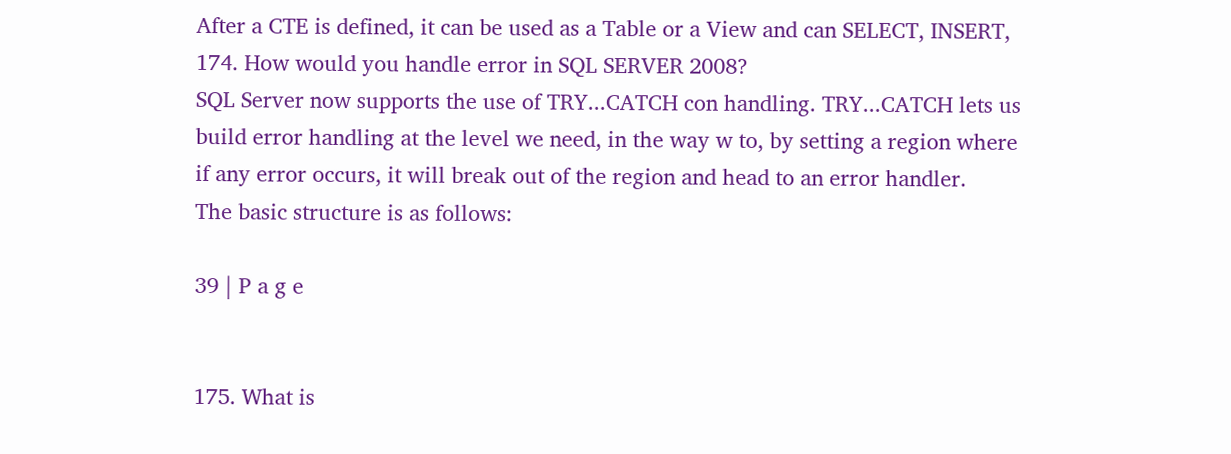After a CTE is defined, it can be used as a Table or a View and can SELECT, INSERT,
174. How would you handle error in SQL SERVER 2008?
SQL Server now supports the use of TRY...CATCH con handling. TRY...CATCH lets us
build error handling at the level we need, in the way w to, by setting a region where
if any error occurs, it will break out of the region and head to an error handler.
The basic structure is as follows:

39 | P a g e


175. What is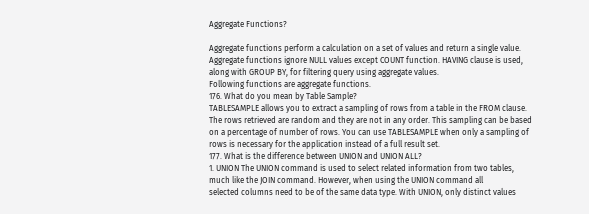Aggregate Functions?

Aggregate functions perform a calculation on a set of values and return a single value.
Aggregate functions ignore NULL values except COUNT function. HAVING clause is used,
along with GROUP BY, for filtering query using aggregate values.
Following functions are aggregate functions.
176. What do you mean by Table Sample?
TABLESAMPLE allows you to extract a sampling of rows from a table in the FROM clause.
The rows retrieved are random and they are not in any order. This sampling can be based
on a percentage of number of rows. You can use TABLESAMPLE when only a sampling of
rows is necessary for the application instead of a full result set.
177. What is the difference between UNION and UNION ALL?
1. UNION The UNION command is used to select related information from two tables,
much like the JOIN command. However, when using the UNION command all
selected columns need to be of the same data type. With UNION, only distinct values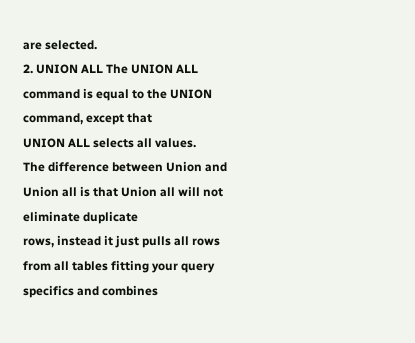are selected.
2. UNION ALL The UNION ALL command is equal to the UNION command, except that
UNION ALL selects all values.
The difference between Union and Union all is that Union all will not eliminate duplicate
rows, instead it just pulls all rows from all tables fitting your query specifics and combines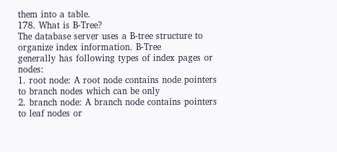them into a table.
178. What is B-Tree?
The database server uses a B-tree structure to organize index information. B-Tree
generally has following types of index pages or nodes:
1. root node: A root node contains node pointers to branch nodes which can be only
2. branch node: A branch node contains pointers to leaf nodes or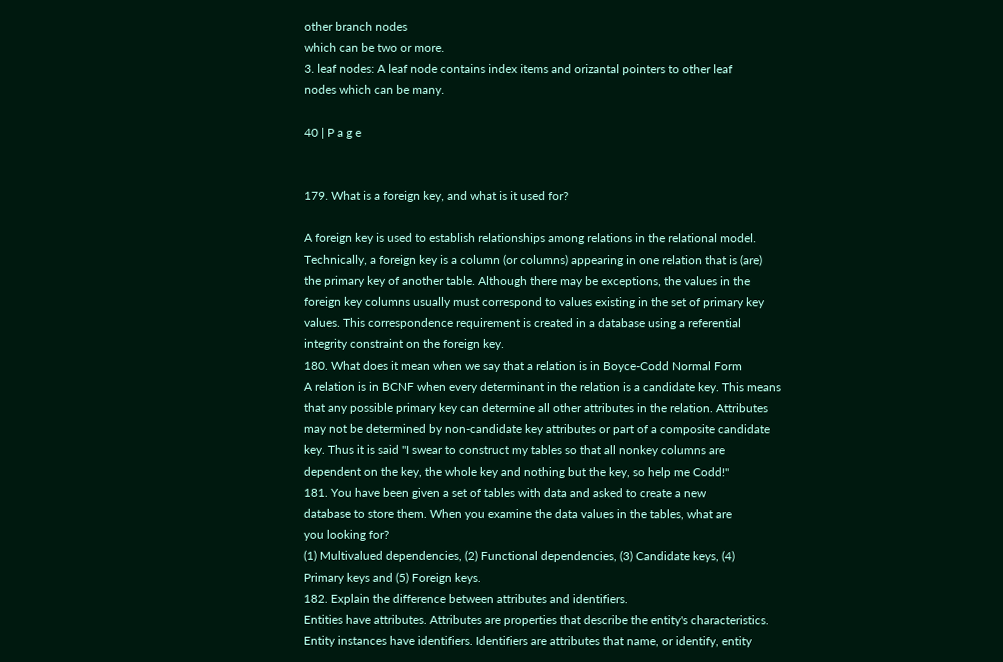other branch nodes
which can be two or more.
3. leaf nodes: A leaf node contains index items and orizantal pointers to other leaf
nodes which can be many.

40 | P a g e


179. What is a foreign key, and what is it used for?

A foreign key is used to establish relationships among relations in the relational model.
Technically, a foreign key is a column (or columns) appearing in one relation that is (are)
the primary key of another table. Although there may be exceptions, the values in the
foreign key columns usually must correspond to values existing in the set of primary key
values. This correspondence requirement is created in a database using a referential
integrity constraint on the foreign key.
180. What does it mean when we say that a relation is in Boyce-Codd Normal Form
A relation is in BCNF when every determinant in the relation is a candidate key. This means
that any possible primary key can determine all other attributes in the relation. Attributes
may not be determined by non-candidate key attributes or part of a composite candidate
key. Thus it is said "I swear to construct my tables so that all nonkey columns are
dependent on the key, the whole key and nothing but the key, so help me Codd!"
181. You have been given a set of tables with data and asked to create a new
database to store them. When you examine the data values in the tables, what are
you looking for?
(1) Multivalued dependencies, (2) Functional dependencies, (3) Candidate keys, (4)
Primary keys and (5) Foreign keys.
182. Explain the difference between attributes and identifiers.
Entities have attributes. Attributes are properties that describe the entity's characteristics.
Entity instances have identifiers. Identifiers are attributes that name, or identify, entity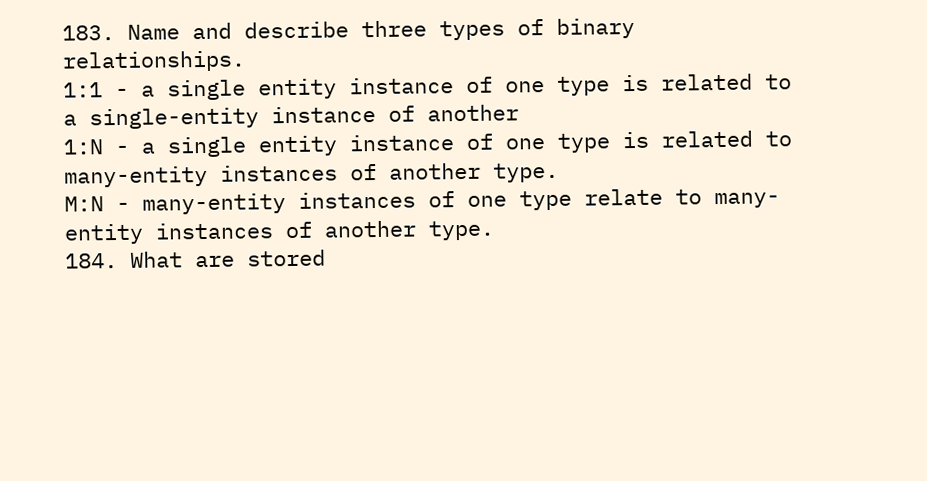183. Name and describe three types of binary relationships.
1:1 - a single entity instance of one type is related to a single-entity instance of another
1:N - a single entity instance of one type is related to many-entity instances of another type.
M:N - many-entity instances of one type relate to many-entity instances of another type.
184. What are stored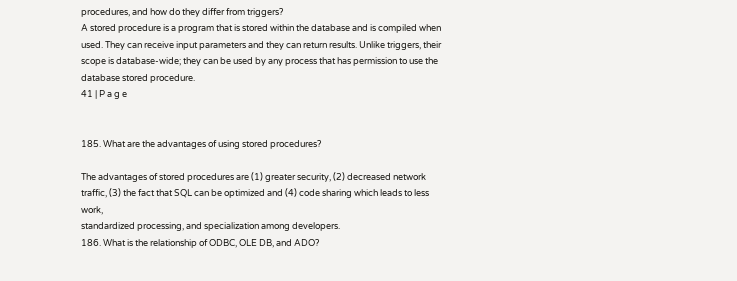procedures, and how do they differ from triggers?
A stored procedure is a program that is stored within the database and is compiled when
used. They can receive input parameters and they can return results. Unlike triggers, their
scope is database-wide; they can be used by any process that has permission to use the
database stored procedure.
41 | P a g e


185. What are the advantages of using stored procedures?

The advantages of stored procedures are (1) greater security, (2) decreased network
traffic, (3) the fact that SQL can be optimized and (4) code sharing which leads to less work,
standardized processing, and specialization among developers.
186. What is the relationship of ODBC, OLE DB, and ADO?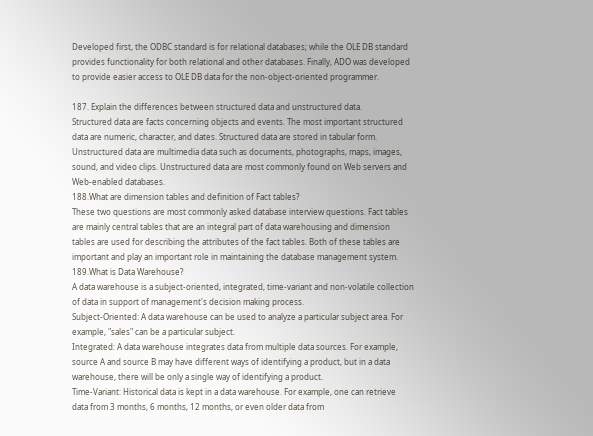Developed first, the ODBC standard is for relational databases; while the OLE DB standard
provides functionality for both relational and other databases. Finally, ADO was developed
to provide easier access to OLE DB data for the non-object-oriented programmer.

187. Explain the differences between structured data and unstructured data.
Structured data are facts concerning objects and events. The most important structured
data are numeric, character, and dates. Structured data are stored in tabular form.
Unstructured data are multimedia data such as documents, photographs, maps, images,
sound, and video clips. Unstructured data are most commonly found on Web servers and
Web-enabled databases.
188.What are dimension tables and definition of Fact tables?
These two questions are most commonly asked database interview questions. Fact tables
are mainly central tables that are an integral part of data warehousing and dimension
tables are used for describing the attributes of the fact tables. Both of these tables are
important and play an important role in maintaining the database management system.
189.What is Data Warehouse?
A data warehouse is a subject-oriented, integrated, time-variant and non-volatile collection
of data in support of management's decision making process.
Subject-Oriented: A data warehouse can be used to analyze a particular subject area. For
example, "sales" can be a particular subject.
Integrated: A data warehouse integrates data from multiple data sources. For example,
source A and source B may have different ways of identifying a product, but in a data
warehouse, there will be only a single way of identifying a product.
Time-Variant: Historical data is kept in a data warehouse. For example, one can retrieve
data from 3 months, 6 months, 12 months, or even older data from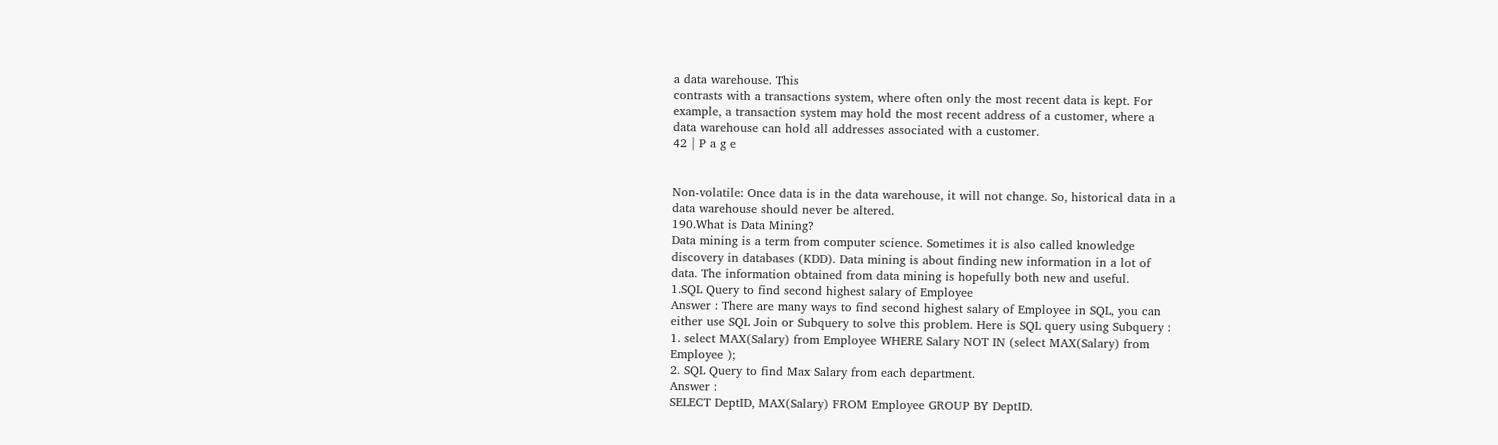a data warehouse. This
contrasts with a transactions system, where often only the most recent data is kept. For
example, a transaction system may hold the most recent address of a customer, where a
data warehouse can hold all addresses associated with a customer.
42 | P a g e


Non-volatile: Once data is in the data warehouse, it will not change. So, historical data in a
data warehouse should never be altered.
190.What is Data Mining?
Data mining is a term from computer science. Sometimes it is also called knowledge
discovery in databases (KDD). Data mining is about finding new information in a lot of
data. The information obtained from data mining is hopefully both new and useful.
1.SQL Query to find second highest salary of Employee
Answer : There are many ways to find second highest salary of Employee in SQL, you can
either use SQL Join or Subquery to solve this problem. Here is SQL query using Subquery :
1. select MAX(Salary) from Employee WHERE Salary NOT IN (select MAX(Salary) from
Employee );
2. SQL Query to find Max Salary from each department.
Answer :
SELECT DeptID, MAX(Salary) FROM Employee GROUP BY DeptID.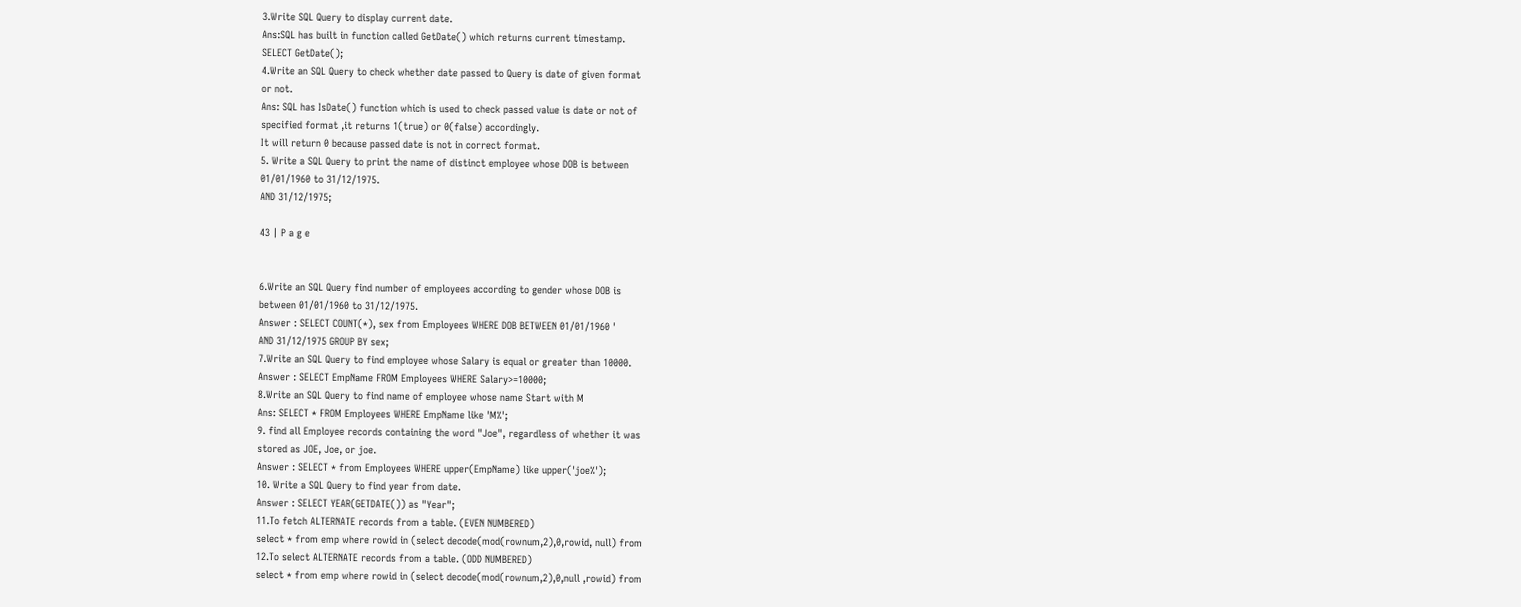3.Write SQL Query to display current date.
Ans:SQL has built in function called GetDate() which returns current timestamp.
SELECT GetDate();
4.Write an SQL Query to check whether date passed to Query is date of given format
or not.
Ans: SQL has IsDate() function which is used to check passed value is date or not of
specified format ,it returns 1(true) or 0(false) accordingly.
It will return 0 because passed date is not in correct format.
5. Write a SQL Query to print the name of distinct employee whose DOB is between
01/01/1960 to 31/12/1975.
AND 31/12/1975;

43 | P a g e


6.Write an SQL Query find number of employees according to gender whose DOB is
between 01/01/1960 to 31/12/1975.
Answer : SELECT COUNT(*), sex from Employees WHERE DOB BETWEEN 01/01/1960 '
AND 31/12/1975 GROUP BY sex;
7.Write an SQL Query to find employee whose Salary is equal or greater than 10000.
Answer : SELECT EmpName FROM Employees WHERE Salary>=10000;
8.Write an SQL Query to find name of employee whose name Start with M
Ans: SELECT * FROM Employees WHERE EmpName like 'M%';
9. find all Employee records containing the word "Joe", regardless of whether it was
stored as JOE, Joe, or joe.
Answer : SELECT * from Employees WHERE upper(EmpName) like upper('joe%');
10. Write a SQL Query to find year from date.
Answer : SELECT YEAR(GETDATE()) as "Year";
11.To fetch ALTERNATE records from a table. (EVEN NUMBERED)
select * from emp where rowid in (select decode(mod(rownum,2),0,rowid, null) from
12.To select ALTERNATE records from a table. (ODD NUMBERED)
select * from emp where rowid in (select decode(mod(rownum,2),0,null ,rowid) from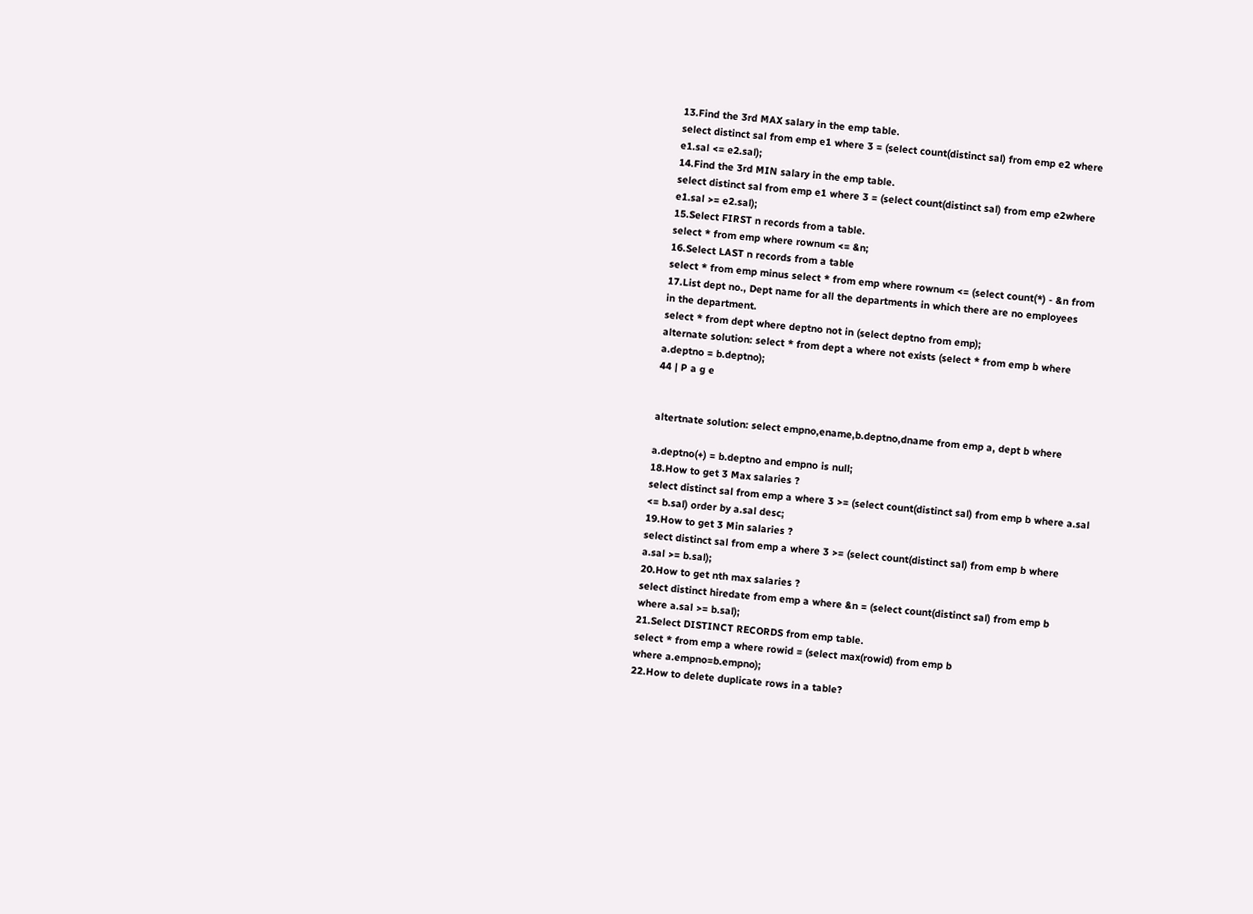13.Find the 3rd MAX salary in the emp table.
select distinct sal from emp e1 where 3 = (select count(distinct sal) from emp e2 where
e1.sal <= e2.sal);
14.Find the 3rd MIN salary in the emp table.
select distinct sal from emp e1 where 3 = (select count(distinct sal) from emp e2where
e1.sal >= e2.sal);
15.Select FIRST n records from a table.
select * from emp where rownum <= &n;
16.Select LAST n records from a table
select * from emp minus select * from emp where rownum <= (select count(*) - &n from
17.List dept no., Dept name for all the departments in which there are no employees
in the department.
select * from dept where deptno not in (select deptno from emp);
alternate solution: select * from dept a where not exists (select * from emp b where
a.deptno = b.deptno);
44 | P a g e


altertnate solution: select empno,ename,b.deptno,dname from emp a, dept b where

a.deptno(+) = b.deptno and empno is null;
18.How to get 3 Max salaries ?
select distinct sal from emp a where 3 >= (select count(distinct sal) from emp b where a.sal
<= b.sal) order by a.sal desc;
19.How to get 3 Min salaries ?
select distinct sal from emp a where 3 >= (select count(distinct sal) from emp b where
a.sal >= b.sal);
20.How to get nth max salaries ?
select distinct hiredate from emp a where &n = (select count(distinct sal) from emp b
where a.sal >= b.sal);
21.Select DISTINCT RECORDS from emp table.
select * from emp a where rowid = (select max(rowid) from emp b
where a.empno=b.empno);
22.How to delete duplicate rows in a table?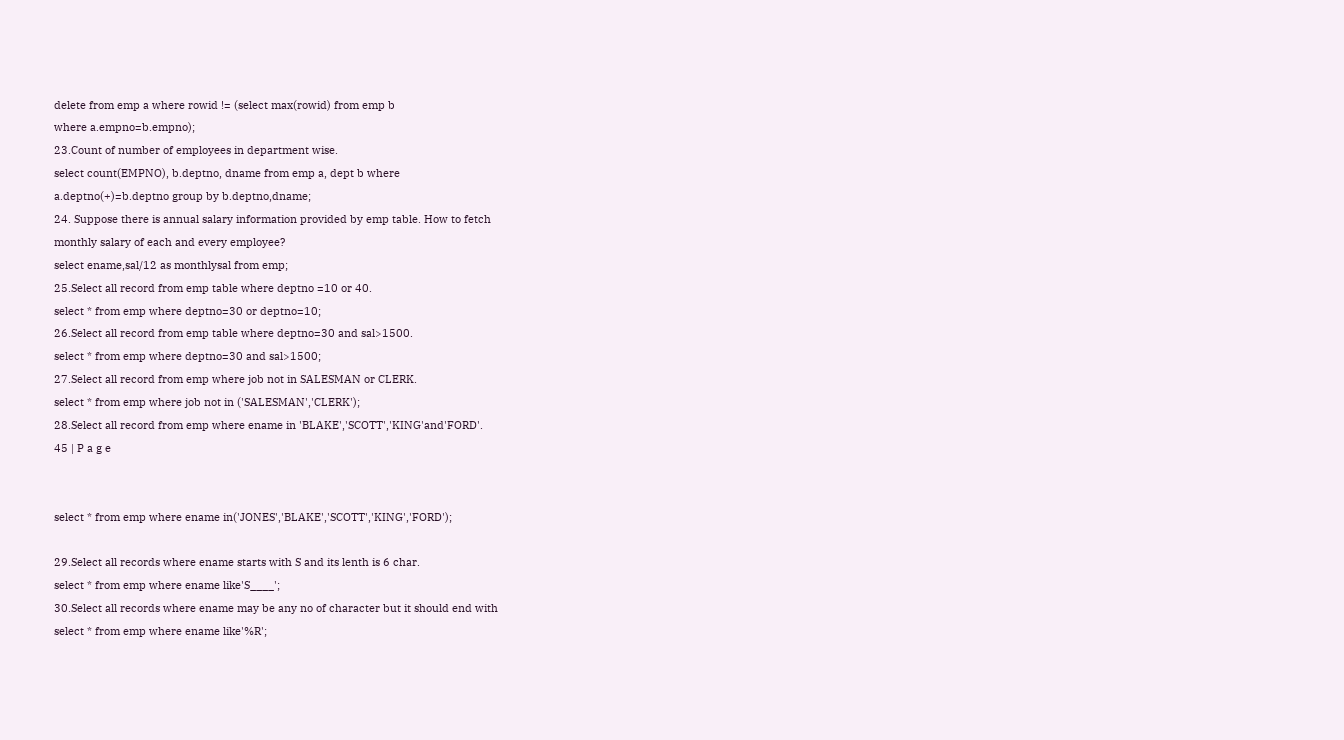delete from emp a where rowid != (select max(rowid) from emp b
where a.empno=b.empno);
23.Count of number of employees in department wise.
select count(EMPNO), b.deptno, dname from emp a, dept b where
a.deptno(+)=b.deptno group by b.deptno,dname;
24. Suppose there is annual salary information provided by emp table. How to fetch
monthly salary of each and every employee?
select ename,sal/12 as monthlysal from emp;
25.Select all record from emp table where deptno =10 or 40.
select * from emp where deptno=30 or deptno=10;
26.Select all record from emp table where deptno=30 and sal>1500.
select * from emp where deptno=30 and sal>1500;
27.Select all record from emp where job not in SALESMAN or CLERK.
select * from emp where job not in ('SALESMAN','CLERK');
28.Select all record from emp where ename in 'BLAKE','SCOTT','KING'and'FORD'.
45 | P a g e


select * from emp where ename in('JONES','BLAKE','SCOTT','KING','FORD');

29.Select all records where ename starts with S and its lenth is 6 char.
select * from emp where ename like'S____';
30.Select all records where ename may be any no of character but it should end with
select * from emp where ename like'%R';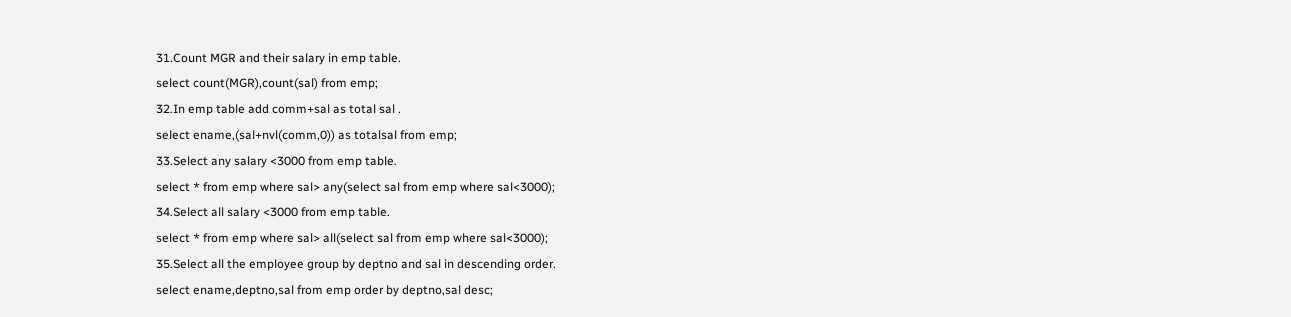31.Count MGR and their salary in emp table.
select count(MGR),count(sal) from emp;
32.In emp table add comm+sal as total sal .
select ename,(sal+nvl(comm,0)) as totalsal from emp;
33.Select any salary <3000 from emp table.
select * from emp where sal> any(select sal from emp where sal<3000);
34.Select all salary <3000 from emp table.
select * from emp where sal> all(select sal from emp where sal<3000);
35.Select all the employee group by deptno and sal in descending order.
select ename,deptno,sal from emp order by deptno,sal desc;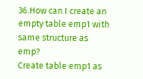36.How can I create an empty table emp1 with same structure as emp?
Create table emp1 as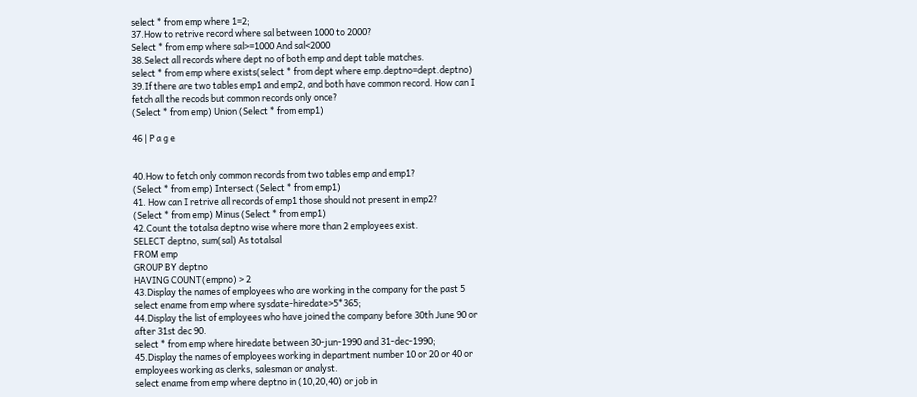select * from emp where 1=2;
37.How to retrive record where sal between 1000 to 2000?
Select * from emp where sal>=1000 And sal<2000
38.Select all records where dept no of both emp and dept table matches.
select * from emp where exists(select * from dept where emp.deptno=dept.deptno)
39.If there are two tables emp1 and emp2, and both have common record. How can I
fetch all the recods but common records only once?
(Select * from emp) Union (Select * from emp1)

46 | P a g e


40.How to fetch only common records from two tables emp and emp1?
(Select * from emp) Intersect (Select * from emp1)
41. How can I retrive all records of emp1 those should not present in emp2?
(Select * from emp) Minus (Select * from emp1)
42.Count the totalsa deptno wise where more than 2 employees exist.
SELECT deptno, sum(sal) As totalsal
FROM emp
GROUP BY deptno
HAVING COUNT(empno) > 2
43.Display the names of employees who are working in the company for the past 5
select ename from emp where sysdate-hiredate>5*365;
44.Display the list of employees who have joined the company before 30th June 90 or
after 31st dec 90.
select * from emp where hiredate between 30-jun-1990 and 31-dec-1990;
45.Display the names of employees working in department number 10 or 20 or 40 or
employees working as clerks, salesman or analyst.
select ename from emp where deptno in (10,20,40) or job in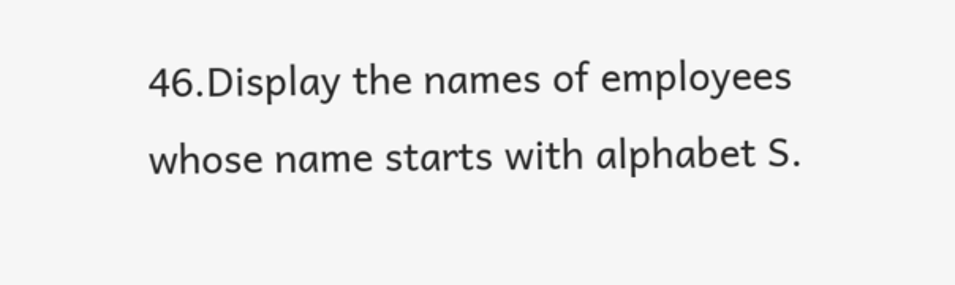46.Display the names of employees whose name starts with alphabet S.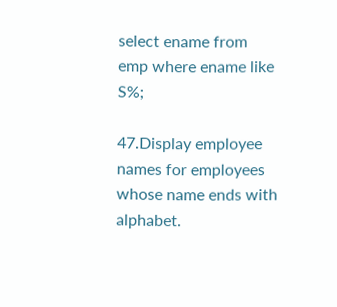select ename from emp where ename like S%;

47.Display employee names for employees whose name ends with alphabet.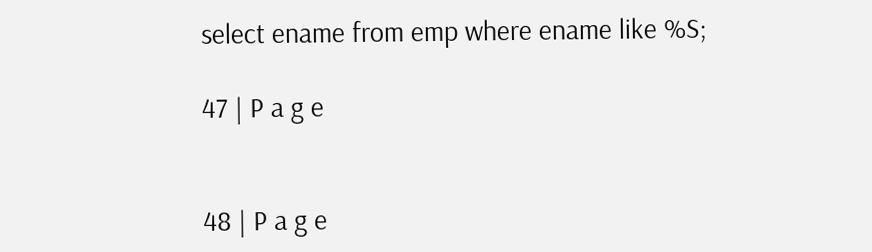select ename from emp where ename like %S;

47 | P a g e


48 | P a g e